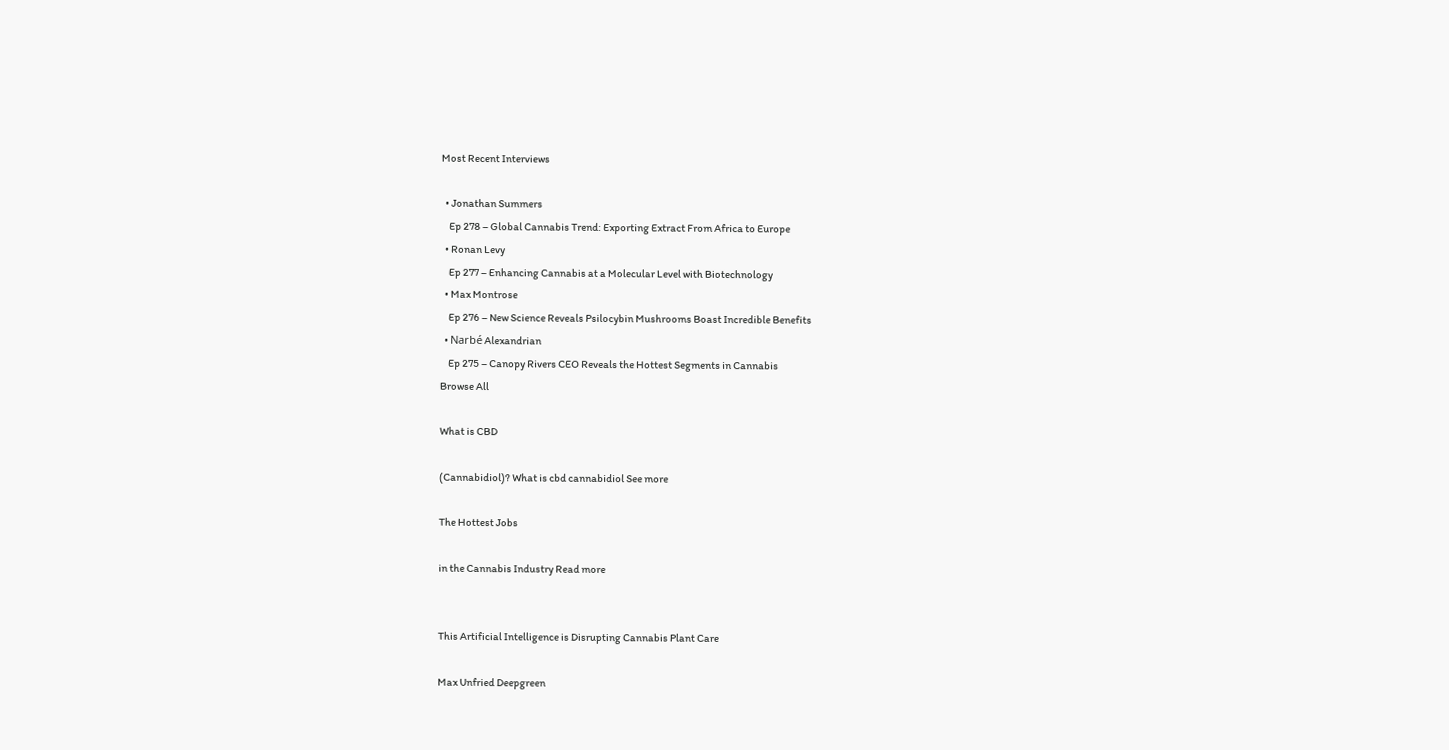Most Recent Interviews

  • Jonathan Summers
    Ep 278 – Global Cannabis Trend: Exporting Extract From Africa to Europe
  • Ronan Levy
    Ep 277 – Enhancing Cannabis at a Molecular Level with Biotechnology
  • Max Montrose
    Ep 276 – New Science Reveals Psilocybin Mushrooms Boast Incredible Benefits
  • Narbé Alexandrian
    Ep 275 – Canopy Rivers CEO Reveals the Hottest Segments in Cannabis
Browse All

What is CBD

(Cannabidiol)? What is cbd cannabidiol See more

The Hottest Jobs

in the Cannabis Industry Read more


This Artificial Intelligence is Disrupting Cannabis Plant Care

Max Unfried Deepgreen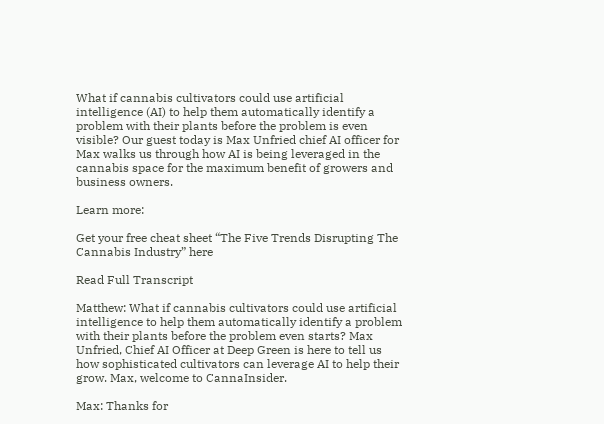What if cannabis cultivators could use artificial intelligence (AI) to help them automatically identify a problem with their plants before the problem is even visible? Our guest today is Max Unfried chief AI officer for Max walks us through how AI is being leveraged in the cannabis space for the maximum benefit of growers and business owners.

Learn more:

Get your free cheat sheet “The Five Trends Disrupting The Cannabis Industry” here

Read Full Transcript

Matthew: What if cannabis cultivators could use artificial intelligence to help them automatically identify a problem with their plants before the problem even starts? Max Unfried, Chief AI Officer at Deep Green is here to tell us how sophisticated cultivators can leverage AI to help their grow. Max, welcome to CannaInsider.

Max: Thanks for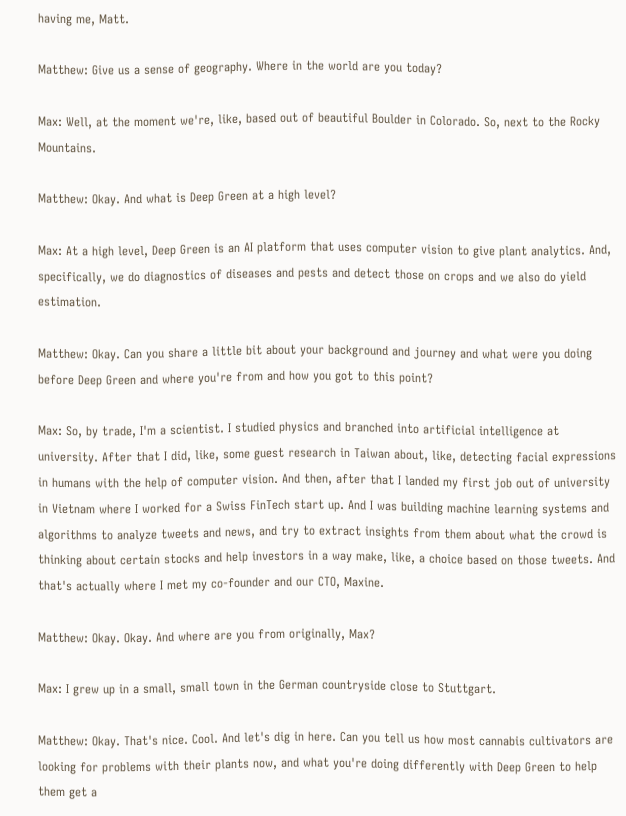having me, Matt.

Matthew: Give us a sense of geography. Where in the world are you today?

Max: Well, at the moment we're, like, based out of beautiful Boulder in Colorado. So, next to the Rocky Mountains.

Matthew: Okay. And what is Deep Green at a high level?

Max: At a high level, Deep Green is an AI platform that uses computer vision to give plant analytics. And, specifically, we do diagnostics of diseases and pests and detect those on crops and we also do yield estimation.

Matthew: Okay. Can you share a little bit about your background and journey and what were you doing before Deep Green and where you're from and how you got to this point?

Max: So, by trade, I'm a scientist. I studied physics and branched into artificial intelligence at university. After that I did, like, some guest research in Taiwan about, like, detecting facial expressions in humans with the help of computer vision. And then, after that I landed my first job out of university in Vietnam where I worked for a Swiss FinTech start up. And I was building machine learning systems and algorithms to analyze tweets and news, and try to extract insights from them about what the crowd is thinking about certain stocks and help investors in a way make, like, a choice based on those tweets. And that's actually where I met my co-founder and our CTO, Maxine.

Matthew: Okay. Okay. And where are you from originally, Max?

Max: I grew up in a small, small town in the German countryside close to Stuttgart.

Matthew: Okay. That's nice. Cool. And let's dig in here. Can you tell us how most cannabis cultivators are looking for problems with their plants now, and what you're doing differently with Deep Green to help them get a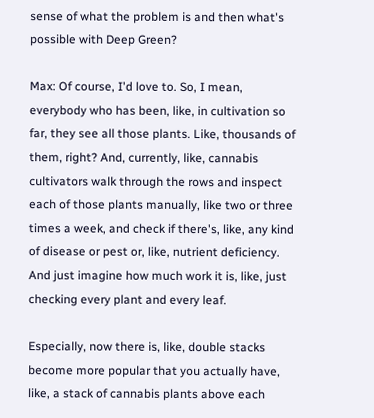sense of what the problem is and then what's possible with Deep Green?

Max: Of course, I'd love to. So, I mean, everybody who has been, like, in cultivation so far, they see all those plants. Like, thousands of them, right? And, currently, like, cannabis cultivators walk through the rows and inspect each of those plants manually, like two or three times a week, and check if there's, like, any kind of disease or pest or, like, nutrient deficiency. And just imagine how much work it is, like, just checking every plant and every leaf.

Especially, now there is, like, double stacks become more popular that you actually have, like, a stack of cannabis plants above each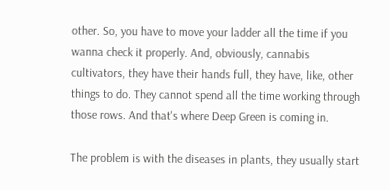other. So, you have to move your ladder all the time if you wanna check it properly. And, obviously, cannabis cultivators, they have their hands full, they have, like, other things to do. They cannot spend all the time working through those rows. And that's where Deep Green is coming in.

The problem is with the diseases in plants, they usually start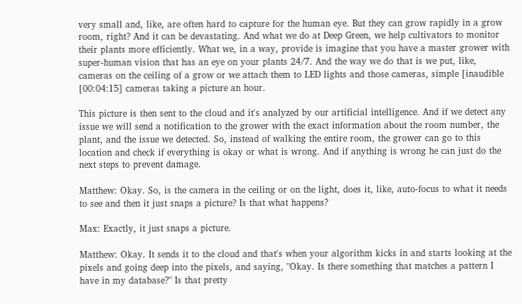very small and, like, are often hard to capture for the human eye. But they can grow rapidly in a grow room, right? And it can be devastating. And what we do at Deep Green, we help cultivators to monitor their plants more efficiently. What we, in a way, provide is imagine that you have a master grower with super-human vision that has an eye on your plants 24/7. And the way we do that is we put, like, cameras on the ceiling of a grow or we attach them to LED lights and those cameras, simple [inaudible [00:04:15] cameras taking a picture an hour.

This picture is then sent to the cloud and it's analyzed by our artificial intelligence. And if we detect any issue we will send a notification to the grower with the exact information about the room number, the plant, and the issue we detected. So, instead of walking the entire room, the grower can go to this location and check if everything is okay or what is wrong. And if anything is wrong he can just do the next steps to prevent damage.

Matthew: Okay. So, is the camera in the ceiling or on the light, does it, like, auto-focus to what it needs to see and then it just snaps a picture? Is that what happens?

Max: Exactly, it just snaps a picture.

Matthew: Okay. It sends it to the cloud and that's when your algorithm kicks in and starts looking at the pixels and going deep into the pixels, and saying, "Okay. Is there something that matches a pattern I have in my database?" Is that pretty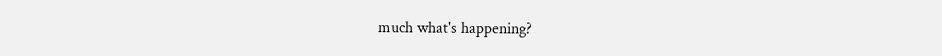much what's happening?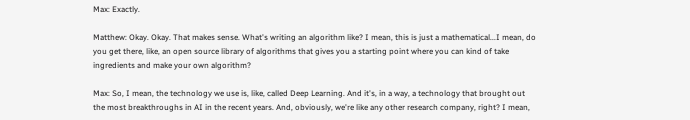Max: Exactly.

Matthew: Okay. Okay. That makes sense. What's writing an algorithm like? I mean, this is just a mathematical...I mean, do you get there, like, an open source library of algorithms that gives you a starting point where you can kind of take ingredients and make your own algorithm?

Max: So, I mean, the technology we use is, like, called Deep Learning. And it's, in a way, a technology that brought out the most breakthroughs in AI in the recent years. And, obviously, we're like any other research company, right? I mean,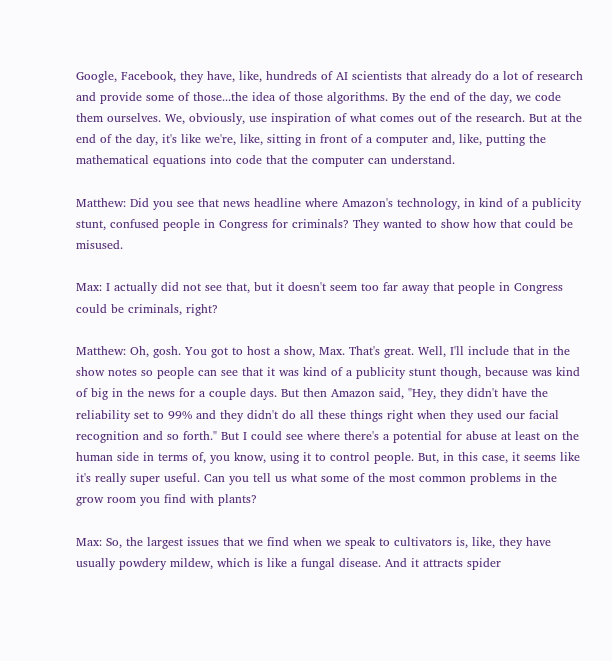Google, Facebook, they have, like, hundreds of AI scientists that already do a lot of research and provide some of those...the idea of those algorithms. By the end of the day, we code them ourselves. We, obviously, use inspiration of what comes out of the research. But at the end of the day, it's like we're, like, sitting in front of a computer and, like, putting the mathematical equations into code that the computer can understand.

Matthew: Did you see that news headline where Amazon's technology, in kind of a publicity stunt, confused people in Congress for criminals? They wanted to show how that could be misused.

Max: I actually did not see that, but it doesn't seem too far away that people in Congress could be criminals, right?

Matthew: Oh, gosh. You got to host a show, Max. That's great. Well, I'll include that in the show notes so people can see that it was kind of a publicity stunt though, because was kind of big in the news for a couple days. But then Amazon said, "Hey, they didn't have the reliability set to 99% and they didn't do all these things right when they used our facial recognition and so forth." But I could see where there's a potential for abuse at least on the human side in terms of, you know, using it to control people. But, in this case, it seems like it's really super useful. Can you tell us what some of the most common problems in the grow room you find with plants?

Max: So, the largest issues that we find when we speak to cultivators is, like, they have usually powdery mildew, which is like a fungal disease. And it attracts spider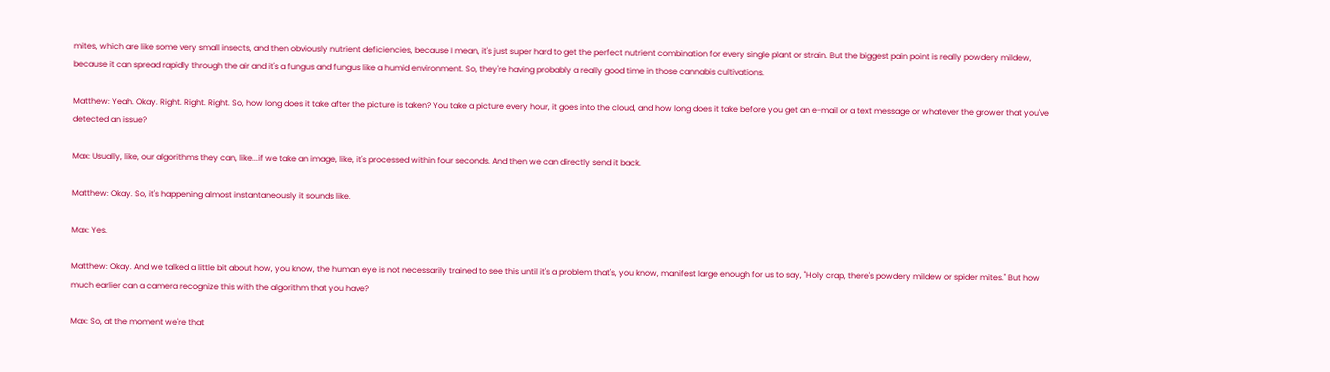mites, which are like some very small insects, and then obviously nutrient deficiencies, because I mean, it's just super hard to get the perfect nutrient combination for every single plant or strain. But the biggest pain point is really powdery mildew, because it can spread rapidly through the air and it's a fungus and fungus like a humid environment. So, they're having probably a really good time in those cannabis cultivations.

Matthew: Yeah. Okay. Right. Right. Right. So, how long does it take after the picture is taken? You take a picture every hour, it goes into the cloud, and how long does it take before you get an e-mail or a text message or whatever the grower that you've detected an issue?

Max: Usually, like, our algorithms they can, like...if we take an image, like, it's processed within four seconds. And then we can directly send it back.

Matthew: Okay. So, it's happening almost instantaneously it sounds like.

Max: Yes.

Matthew: Okay. And we talked a little bit about how, you know, the human eye is not necessarily trained to see this until it's a problem that's, you know, manifest large enough for us to say, "Holy crap, there's powdery mildew or spider mites." But how much earlier can a camera recognize this with the algorithm that you have?

Max: So, at the moment we're that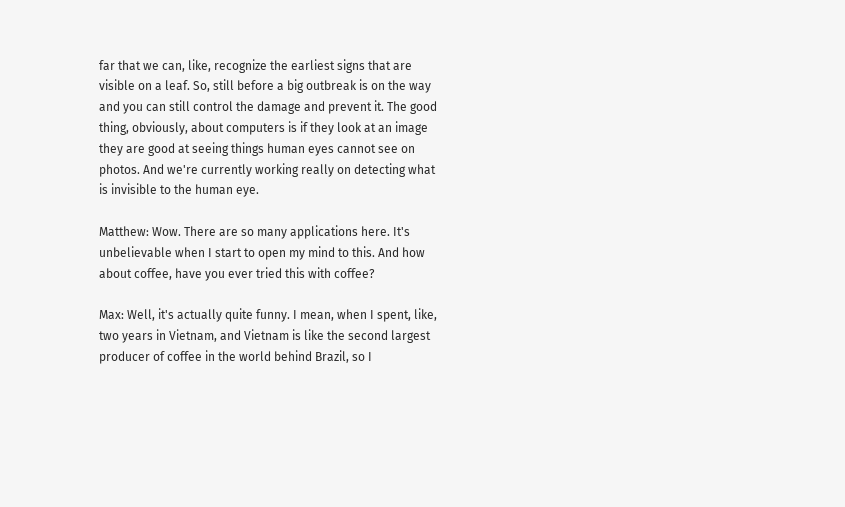far that we can, like, recognize the earliest signs that are visible on a leaf. So, still before a big outbreak is on the way and you can still control the damage and prevent it. The good thing, obviously, about computers is if they look at an image they are good at seeing things human eyes cannot see on photos. And we're currently working really on detecting what is invisible to the human eye.

Matthew: Wow. There are so many applications here. It's unbelievable when I start to open my mind to this. And how about coffee, have you ever tried this with coffee?

Max: Well, it's actually quite funny. I mean, when I spent, like, two years in Vietnam, and Vietnam is like the second largest producer of coffee in the world behind Brazil, so I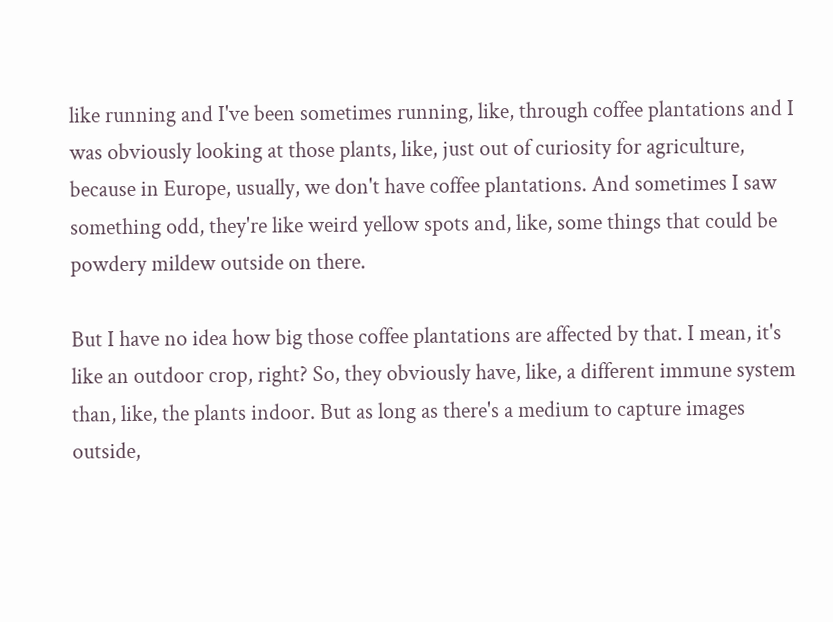like running and I've been sometimes running, like, through coffee plantations and I was obviously looking at those plants, like, just out of curiosity for agriculture, because in Europe, usually, we don't have coffee plantations. And sometimes I saw something odd, they're like weird yellow spots and, like, some things that could be powdery mildew outside on there.

But I have no idea how big those coffee plantations are affected by that. I mean, it's like an outdoor crop, right? So, they obviously have, like, a different immune system than, like, the plants indoor. But as long as there's a medium to capture images outside,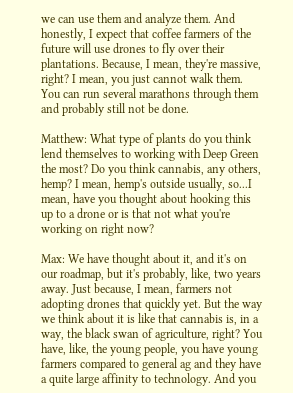we can use them and analyze them. And honestly, I expect that coffee farmers of the future will use drones to fly over their plantations. Because, I mean, they're massive, right? I mean, you just cannot walk them. You can run several marathons through them and probably still not be done.

Matthew: What type of plants do you think lend themselves to working with Deep Green the most? Do you think cannabis, any others, hemp? I mean, hemp's outside usually, so...I mean, have you thought about hooking this up to a drone or is that not what you're working on right now?

Max: We have thought about it, and it's on our roadmap, but it's probably, like, two years away. Just because, I mean, farmers not adopting drones that quickly yet. But the way we think about it is like that cannabis is, in a way, the black swan of agriculture, right? You have, like, the young people, you have young farmers compared to general ag and they have a quite large affinity to technology. And you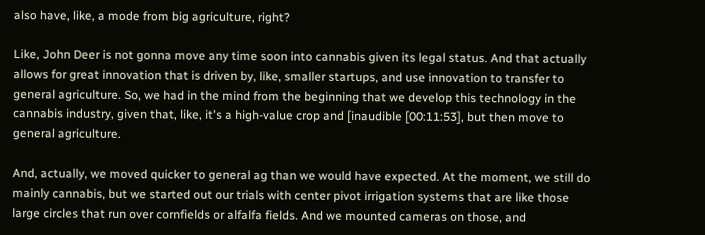also have, like, a mode from big agriculture, right?

Like, John Deer is not gonna move any time soon into cannabis given its legal status. And that actually allows for great innovation that is driven by, like, smaller startups, and use innovation to transfer to general agriculture. So, we had in the mind from the beginning that we develop this technology in the cannabis industry, given that, like, it's a high-value crop and [inaudible [00:11:53], but then move to general agriculture.

And, actually, we moved quicker to general ag than we would have expected. At the moment, we still do mainly cannabis, but we started out our trials with center pivot irrigation systems that are like those large circles that run over cornfields or alfalfa fields. And we mounted cameras on those, and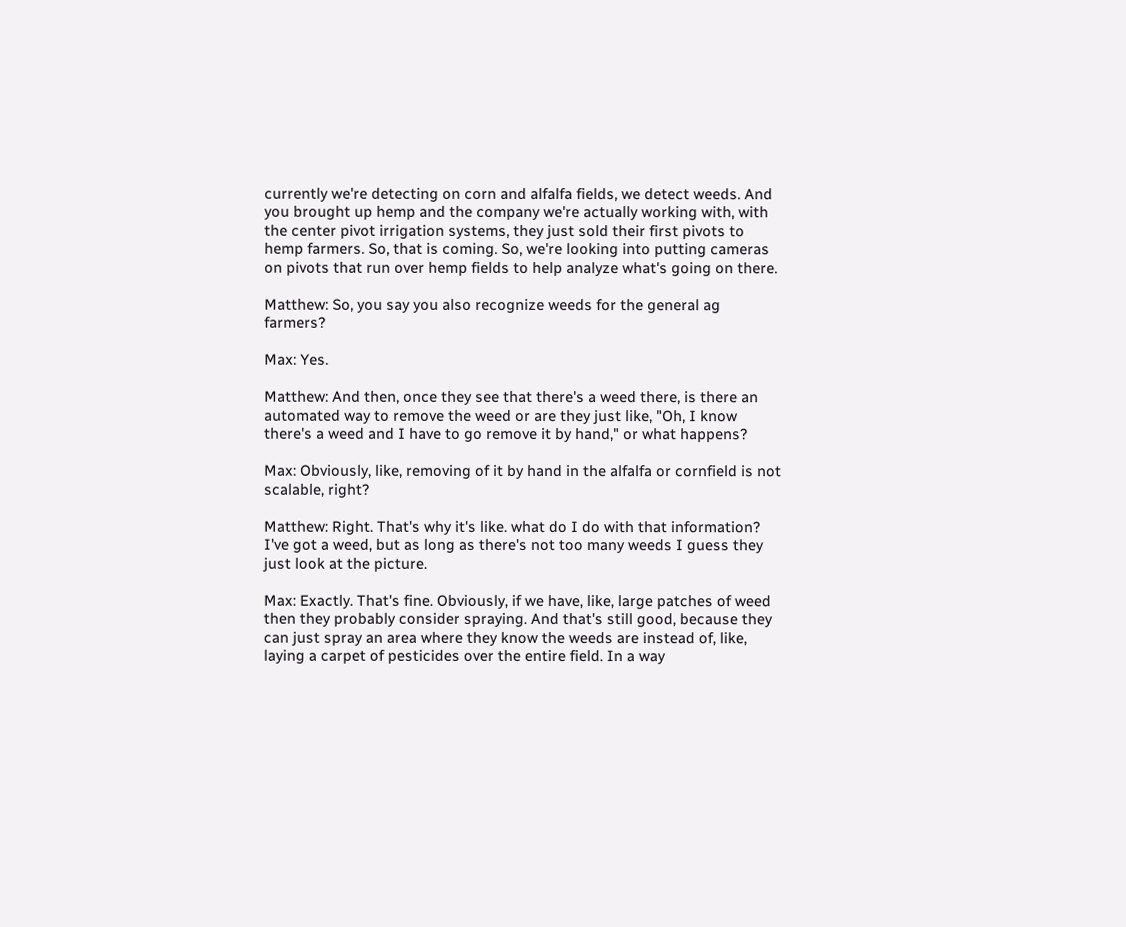currently we're detecting on corn and alfalfa fields, we detect weeds. And you brought up hemp and the company we're actually working with, with the center pivot irrigation systems, they just sold their first pivots to hemp farmers. So, that is coming. So, we're looking into putting cameras on pivots that run over hemp fields to help analyze what's going on there.

Matthew: So, you say you also recognize weeds for the general ag farmers?

Max: Yes.

Matthew: And then, once they see that there's a weed there, is there an automated way to remove the weed or are they just like, "Oh, I know there's a weed and I have to go remove it by hand," or what happens?

Max: Obviously, like, removing of it by hand in the alfalfa or cornfield is not scalable, right?

Matthew: Right. That's why it's like. what do I do with that information? I've got a weed, but as long as there's not too many weeds I guess they just look at the picture.

Max: Exactly. That's fine. Obviously, if we have, like, large patches of weed then they probably consider spraying. And that's still good, because they can just spray an area where they know the weeds are instead of, like, laying a carpet of pesticides over the entire field. In a way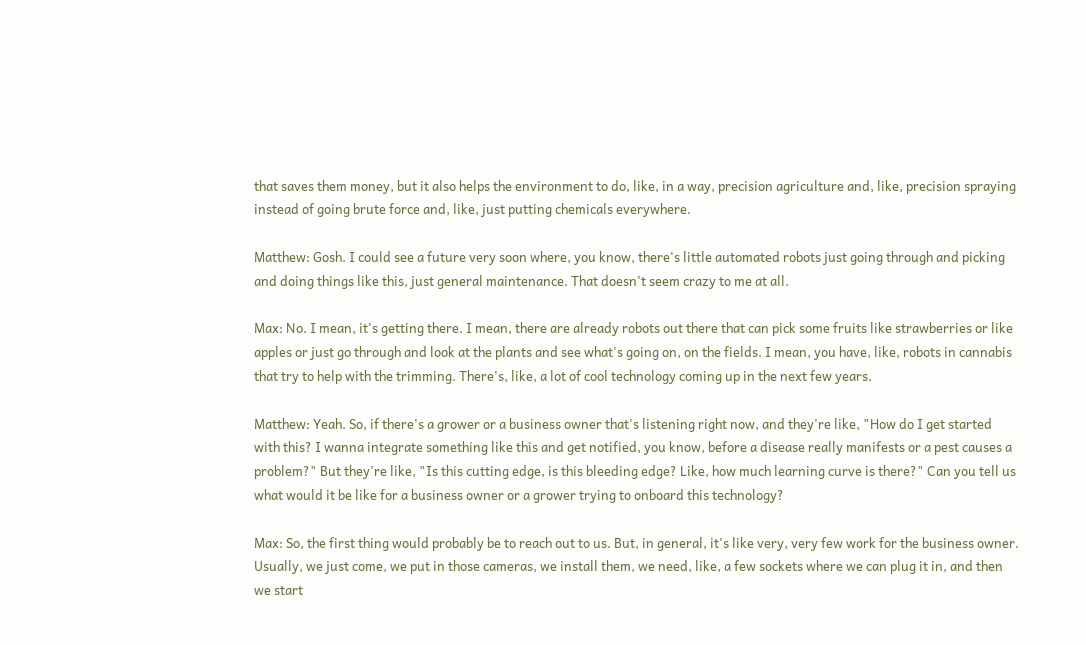that saves them money, but it also helps the environment to do, like, in a way, precision agriculture and, like, precision spraying instead of going brute force and, like, just putting chemicals everywhere.

Matthew: Gosh. I could see a future very soon where, you know, there's little automated robots just going through and picking and doing things like this, just general maintenance. That doesn't seem crazy to me at all.

Max: No. I mean, it's getting there. I mean, there are already robots out there that can pick some fruits like strawberries or like apples or just go through and look at the plants and see what's going on, on the fields. I mean, you have, like, robots in cannabis that try to help with the trimming. There's, like, a lot of cool technology coming up in the next few years.

Matthew: Yeah. So, if there's a grower or a business owner that's listening right now, and they're like, "How do I get started with this? I wanna integrate something like this and get notified, you know, before a disease really manifests or a pest causes a problem?" But they're like, "Is this cutting edge, is this bleeding edge? Like, how much learning curve is there?" Can you tell us what would it be like for a business owner or a grower trying to onboard this technology?

Max: So, the first thing would probably be to reach out to us. But, in general, it's like very, very few work for the business owner. Usually, we just come, we put in those cameras, we install them, we need, like, a few sockets where we can plug it in, and then we start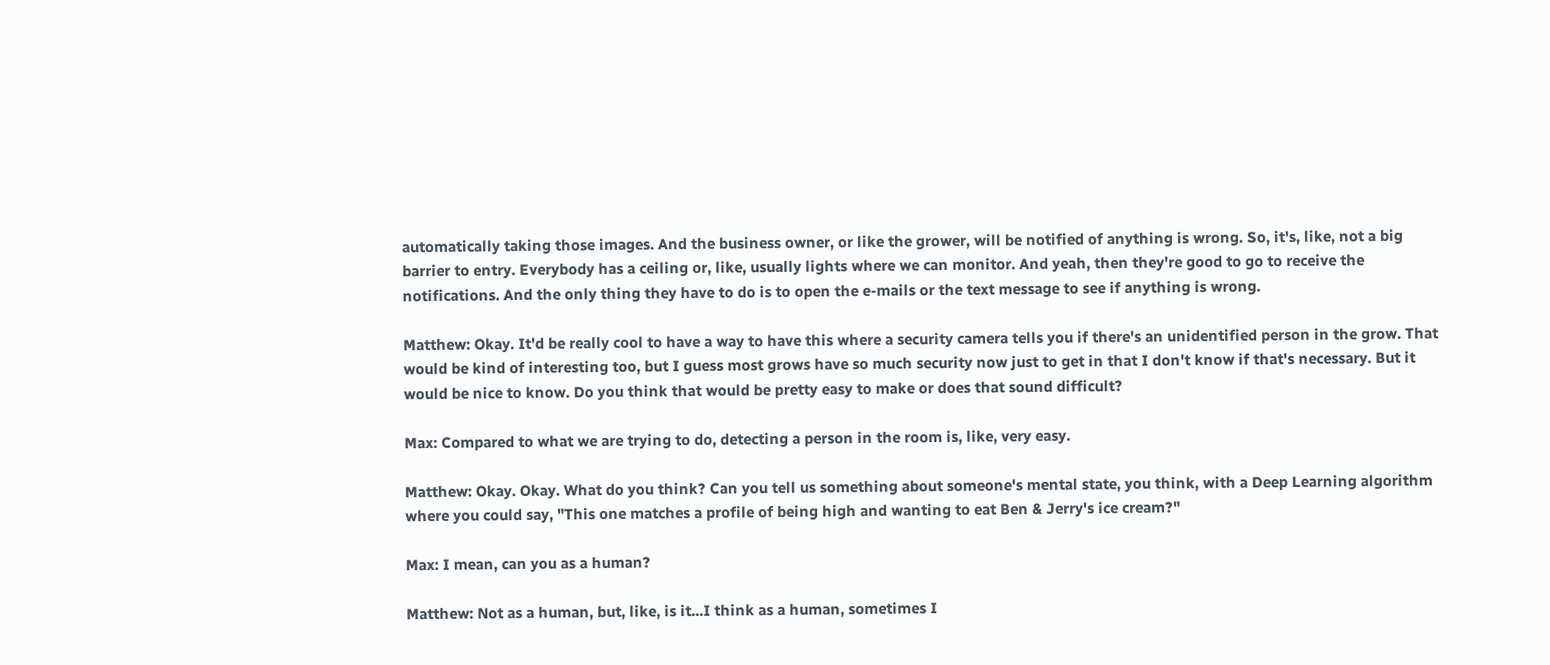automatically taking those images. And the business owner, or like the grower, will be notified of anything is wrong. So, it's, like, not a big barrier to entry. Everybody has a ceiling or, like, usually lights where we can monitor. And yeah, then they're good to go to receive the notifications. And the only thing they have to do is to open the e-mails or the text message to see if anything is wrong.

Matthew: Okay. It'd be really cool to have a way to have this where a security camera tells you if there's an unidentified person in the grow. That would be kind of interesting too, but I guess most grows have so much security now just to get in that I don't know if that's necessary. But it would be nice to know. Do you think that would be pretty easy to make or does that sound difficult?

Max: Compared to what we are trying to do, detecting a person in the room is, like, very easy.

Matthew: Okay. Okay. What do you think? Can you tell us something about someone's mental state, you think, with a Deep Learning algorithm where you could say, "This one matches a profile of being high and wanting to eat Ben & Jerry's ice cream?"

Max: I mean, can you as a human?

Matthew: Not as a human, but, like, is it...I think as a human, sometimes I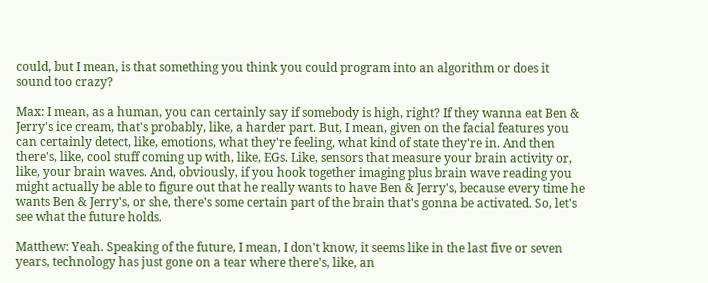could, but I mean, is that something you think you could program into an algorithm or does it sound too crazy?

Max: I mean, as a human, you can certainly say if somebody is high, right? If they wanna eat Ben & Jerry's ice cream, that's probably, like, a harder part. But, I mean, given on the facial features you can certainly detect, like, emotions, what they're feeling, what kind of state they're in. And then there's, like, cool stuff coming up with, like, EGs. Like, sensors that measure your brain activity or, like, your brain waves. And, obviously, if you hook together imaging plus brain wave reading you might actually be able to figure out that he really wants to have Ben & Jerry's, because every time he wants Ben & Jerry's, or she, there's some certain part of the brain that's gonna be activated. So, let's see what the future holds.

Matthew: Yeah. Speaking of the future, I mean, I don't know, it seems like in the last five or seven years, technology has just gone on a tear where there's, like, an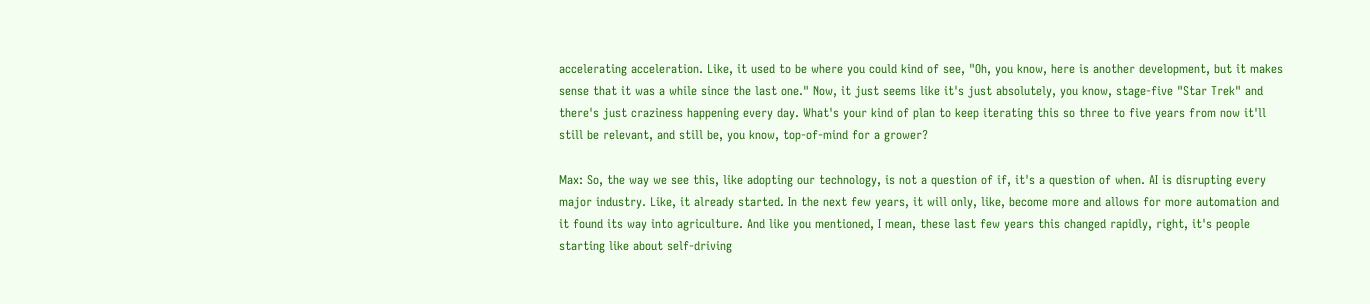accelerating acceleration. Like, it used to be where you could kind of see, "Oh, you know, here is another development, but it makes sense that it was a while since the last one." Now, it just seems like it's just absolutely, you know, stage-five "Star Trek" and there's just craziness happening every day. What's your kind of plan to keep iterating this so three to five years from now it'll still be relevant, and still be, you know, top-of-mind for a grower?

Max: So, the way we see this, like adopting our technology, is not a question of if, it's a question of when. AI is disrupting every major industry. Like, it already started. In the next few years, it will only, like, become more and allows for more automation and it found its way into agriculture. And like you mentioned, I mean, these last few years this changed rapidly, right, it's people starting like about self-driving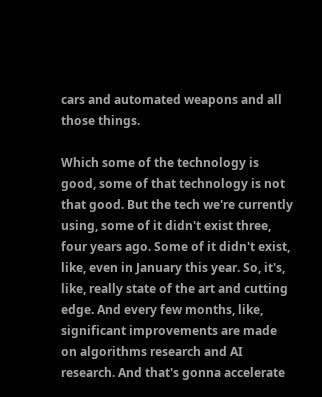cars and automated weapons and all those things.

Which some of the technology is good, some of that technology is not that good. But the tech we're currently using, some of it didn't exist three, four years ago. Some of it didn't exist, like, even in January this year. So, it's, like, really state of the art and cutting edge. And every few months, like, significant improvements are made on algorithms research and AI research. And that's gonna accelerate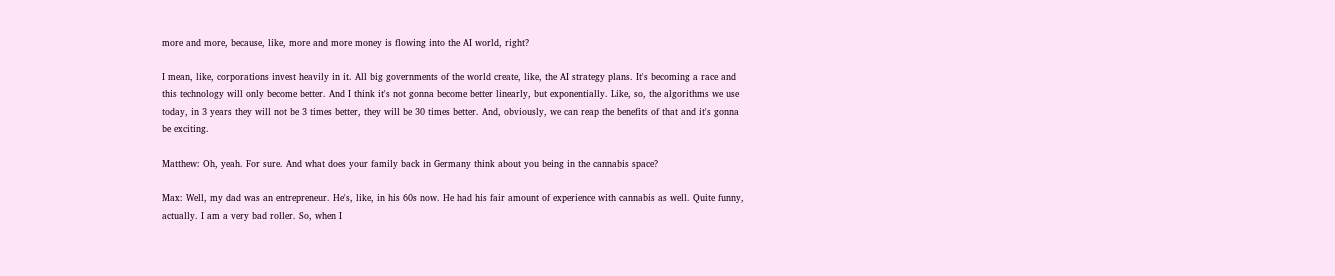more and more, because, like, more and more money is flowing into the AI world, right?

I mean, like, corporations invest heavily in it. All big governments of the world create, like, the AI strategy plans. It's becoming a race and this technology will only become better. And I think it's not gonna become better linearly, but exponentially. Like, so, the algorithms we use today, in 3 years they will not be 3 times better, they will be 30 times better. And, obviously, we can reap the benefits of that and it's gonna be exciting.

Matthew: Oh, yeah. For sure. And what does your family back in Germany think about you being in the cannabis space?

Max: Well, my dad was an entrepreneur. He's, like, in his 60s now. He had his fair amount of experience with cannabis as well. Quite funny, actually. I am a very bad roller. So, when I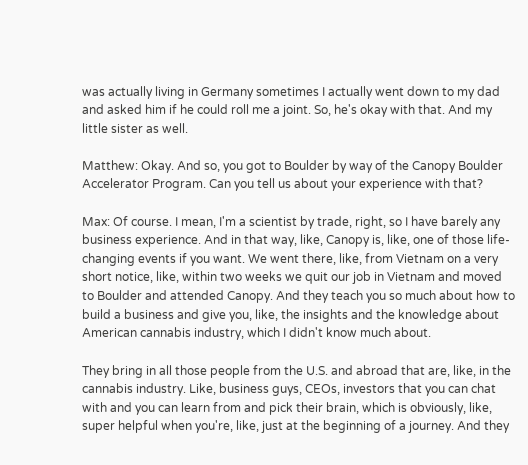was actually living in Germany sometimes I actually went down to my dad and asked him if he could roll me a joint. So, he's okay with that. And my little sister as well.

Matthew: Okay. And so, you got to Boulder by way of the Canopy Boulder Accelerator Program. Can you tell us about your experience with that?

Max: Of course. I mean, I'm a scientist by trade, right, so I have barely any business experience. And in that way, like, Canopy is, like, one of those life-changing events if you want. We went there, like, from Vietnam on a very short notice, like, within two weeks we quit our job in Vietnam and moved to Boulder and attended Canopy. And they teach you so much about how to build a business and give you, like, the insights and the knowledge about American cannabis industry, which I didn't know much about.

They bring in all those people from the U.S. and abroad that are, like, in the cannabis industry. Like, business guys, CEOs, investors that you can chat with and you can learn from and pick their brain, which is obviously, like, super helpful when you're, like, just at the beginning of a journey. And they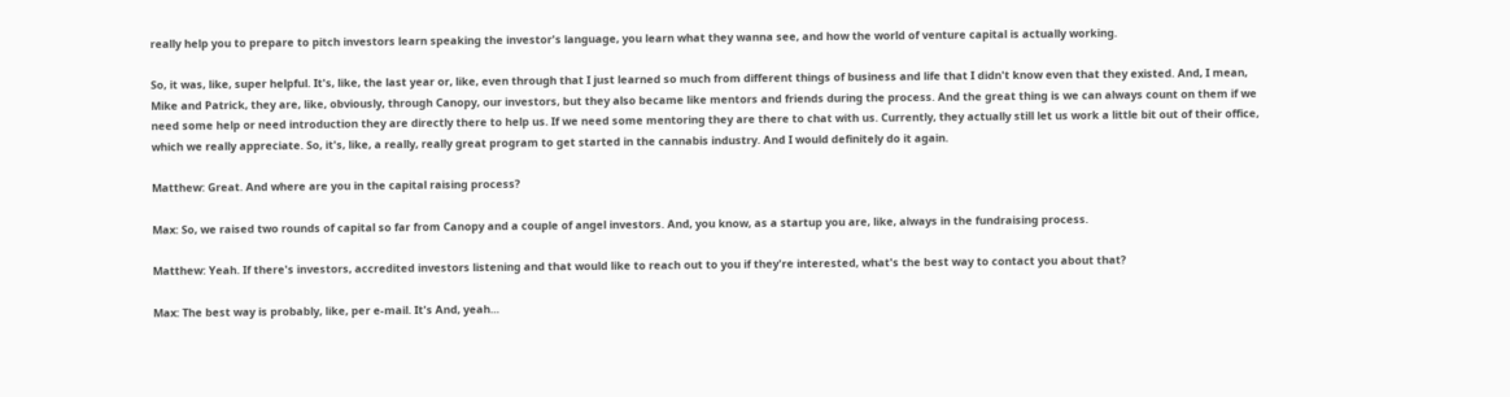really help you to prepare to pitch investors learn speaking the investor's language, you learn what they wanna see, and how the world of venture capital is actually working.

So, it was, like, super helpful. It's, like, the last year or, like, even through that I just learned so much from different things of business and life that I didn't know even that they existed. And, I mean, Mike and Patrick, they are, like, obviously, through Canopy, our investors, but they also became like mentors and friends during the process. And the great thing is we can always count on them if we need some help or need introduction they are directly there to help us. If we need some mentoring they are there to chat with us. Currently, they actually still let us work a little bit out of their office, which we really appreciate. So, it's, like, a really, really great program to get started in the cannabis industry. And I would definitely do it again.

Matthew: Great. And where are you in the capital raising process?

Max: So, we raised two rounds of capital so far from Canopy and a couple of angel investors. And, you know, as a startup you are, like, always in the fundraising process.

Matthew: Yeah. If there's investors, accredited investors listening and that would like to reach out to you if they're interested, what's the best way to contact you about that?

Max: The best way is probably, like, per e-mail. It's And, yeah...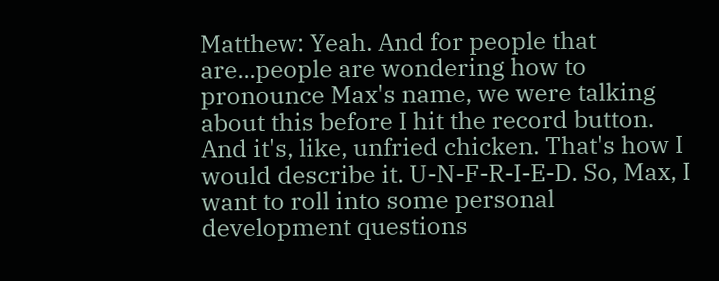Matthew: Yeah. And for people that are...people are wondering how to pronounce Max's name, we were talking about this before I hit the record button. And it's, like, unfried chicken. That's how I would describe it. U-N-F-R-I-E-D. So, Max, I want to roll into some personal development questions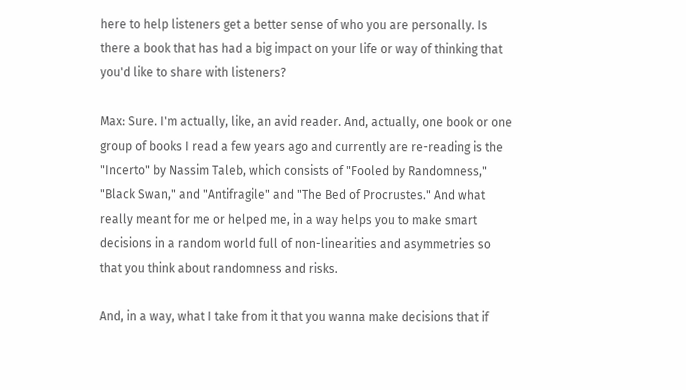here to help listeners get a better sense of who you are personally. Is there a book that has had a big impact on your life or way of thinking that you'd like to share with listeners?

Max: Sure. I'm actually, like, an avid reader. And, actually, one book or one group of books I read a few years ago and currently are re-reading is the "Incerto" by Nassim Taleb, which consists of "Fooled by Randomness," "Black Swan," and "Antifragile" and "The Bed of Procrustes." And what really meant for me or helped me, in a way helps you to make smart decisions in a random world full of non-linearities and asymmetries so that you think about randomness and risks.

And, in a way, what I take from it that you wanna make decisions that if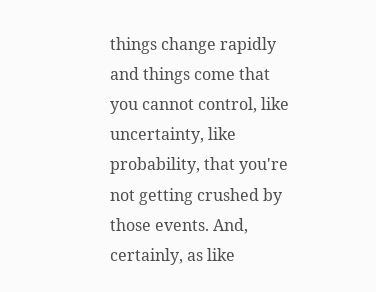things change rapidly and things come that you cannot control, like uncertainty, like probability, that you're not getting crushed by those events. And, certainly, as like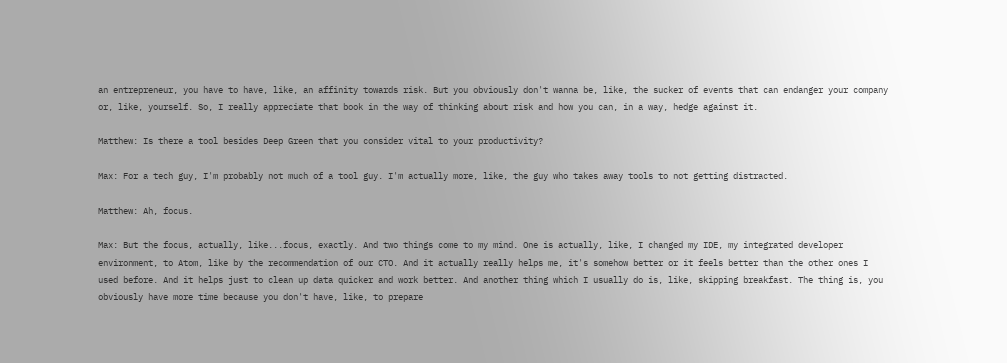an entrepreneur, you have to have, like, an affinity towards risk. But you obviously don't wanna be, like, the sucker of events that can endanger your company or, like, yourself. So, I really appreciate that book in the way of thinking about risk and how you can, in a way, hedge against it.

Matthew: Is there a tool besides Deep Green that you consider vital to your productivity?

Max: For a tech guy, I'm probably not much of a tool guy. I'm actually more, like, the guy who takes away tools to not getting distracted.

Matthew: Ah, focus.

Max: But the focus, actually, like...focus, exactly. And two things come to my mind. One is actually, like, I changed my IDE, my integrated developer environment, to Atom, like by the recommendation of our CTO. And it actually really helps me, it's somehow better or it feels better than the other ones I used before. And it helps just to clean up data quicker and work better. And another thing which I usually do is, like, skipping breakfast. The thing is, you obviously have more time because you don't have, like, to prepare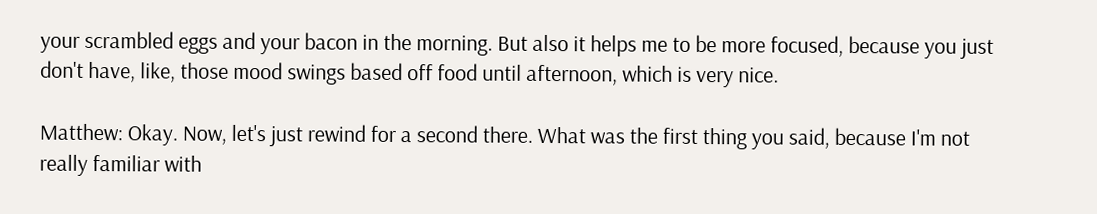your scrambled eggs and your bacon in the morning. But also it helps me to be more focused, because you just don't have, like, those mood swings based off food until afternoon, which is very nice.

Matthew: Okay. Now, let's just rewind for a second there. What was the first thing you said, because I'm not really familiar with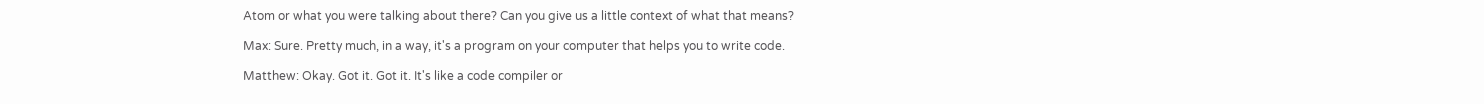Atom or what you were talking about there? Can you give us a little context of what that means?

Max: Sure. Pretty much, in a way, it's a program on your computer that helps you to write code.

Matthew: Okay. Got it. Got it. It's like a code compiler or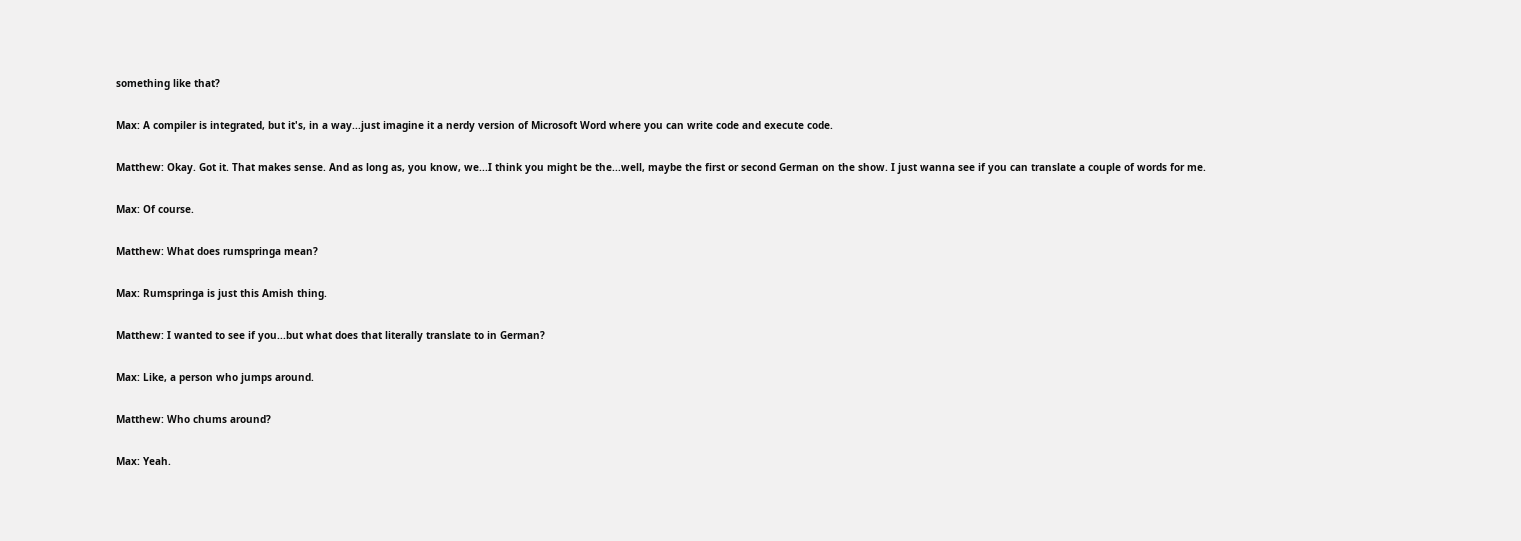something like that?

Max: A compiler is integrated, but it's, in a way...just imagine it a nerdy version of Microsoft Word where you can write code and execute code.

Matthew: Okay. Got it. That makes sense. And as long as, you know, we...I think you might be the...well, maybe the first or second German on the show. I just wanna see if you can translate a couple of words for me.

Max: Of course.

Matthew: What does rumspringa mean?

Max: Rumspringa is just this Amish thing.

Matthew: I wanted to see if you...but what does that literally translate to in German?

Max: Like, a person who jumps around.

Matthew: Who chums around?

Max: Yeah.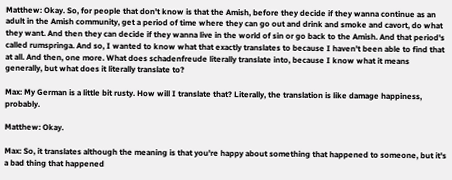Matthew: Okay. So, for people that don't know is that the Amish, before they decide if they wanna continue as an adult in the Amish community, get a period of time where they can go out and drink and smoke and cavort, do what they want. And then they can decide if they wanna live in the world of sin or go back to the Amish. And that period's called rumspringa. And so, I wanted to know what that exactly translates to because I haven't been able to find that at all. And then, one more. What does schadenfreude literally translate into, because I know what it means generally, but what does it literally translate to?

Max: My German is a little bit rusty. How will I translate that? Literally, the translation is like damage happiness, probably.

Matthew: Okay.

Max: So, it translates although the meaning is that you're happy about something that happened to someone, but it's a bad thing that happened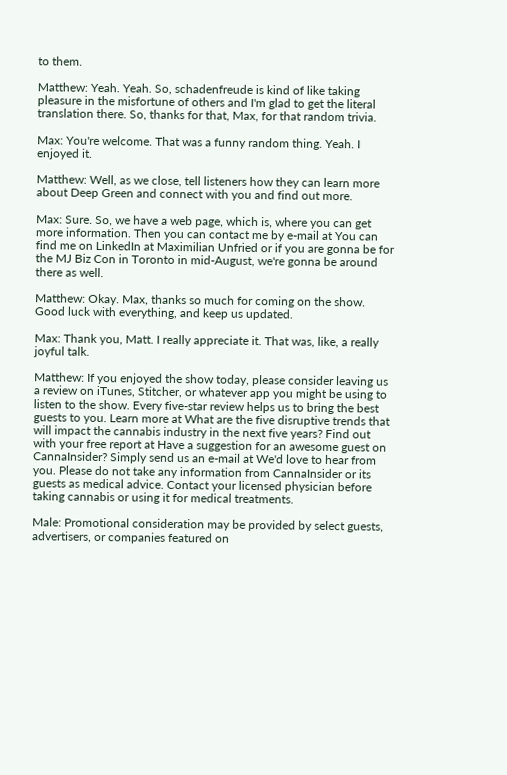to them.

Matthew: Yeah. Yeah. So, schadenfreude is kind of like taking pleasure in the misfortune of others and I'm glad to get the literal translation there. So, thanks for that, Max, for that random trivia.

Max: You're welcome. That was a funny random thing. Yeah. I enjoyed it.

Matthew: Well, as we close, tell listeners how they can learn more about Deep Green and connect with you and find out more.

Max: Sure. So, we have a web page, which is, where you can get more information. Then you can contact me by e-mail at You can find me on LinkedIn at Maximilian Unfried or if you are gonna be for the MJ Biz Con in Toronto in mid-August, we're gonna be around there as well.

Matthew: Okay. Max, thanks so much for coming on the show. Good luck with everything, and keep us updated.

Max: Thank you, Matt. I really appreciate it. That was, like, a really joyful talk.

Matthew: If you enjoyed the show today, please consider leaving us a review on iTunes, Stitcher, or whatever app you might be using to listen to the show. Every five-star review helps us to bring the best guests to you. Learn more at What are the five disruptive trends that will impact the cannabis industry in the next five years? Find out with your free report at Have a suggestion for an awesome guest on CannaInsider? Simply send us an e-mail at We'd love to hear from you. Please do not take any information from CannaInsider or its guests as medical advice. Contact your licensed physician before taking cannabis or using it for medical treatments.

Male: Promotional consideration may be provided by select guests, advertisers, or companies featured on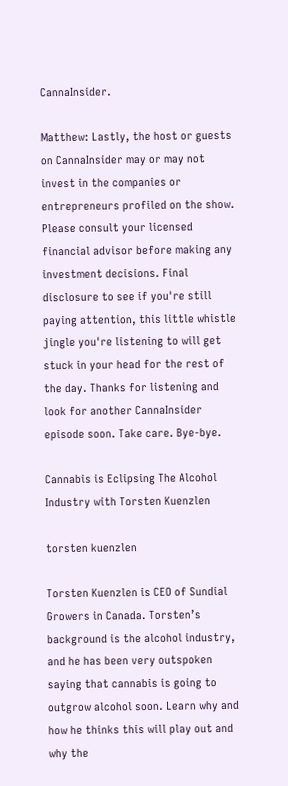CannaInsider.

Matthew: Lastly, the host or guests on CannaInsider may or may not invest in the companies or entrepreneurs profiled on the show. Please consult your licensed financial advisor before making any investment decisions. Final disclosure to see if you're still paying attention, this little whistle jingle you're listening to will get stuck in your head for the rest of the day. Thanks for listening and look for another CannaInsider episode soon. Take care. Bye-bye.

Cannabis is Eclipsing The Alcohol Industry with Torsten Kuenzlen

torsten kuenzlen

Torsten Kuenzlen is CEO of Sundial Growers in Canada. Torsten’s background is the alcohol industry, and he has been very outspoken saying that cannabis is going to outgrow alcohol soon. Learn why and how he thinks this will play out and why the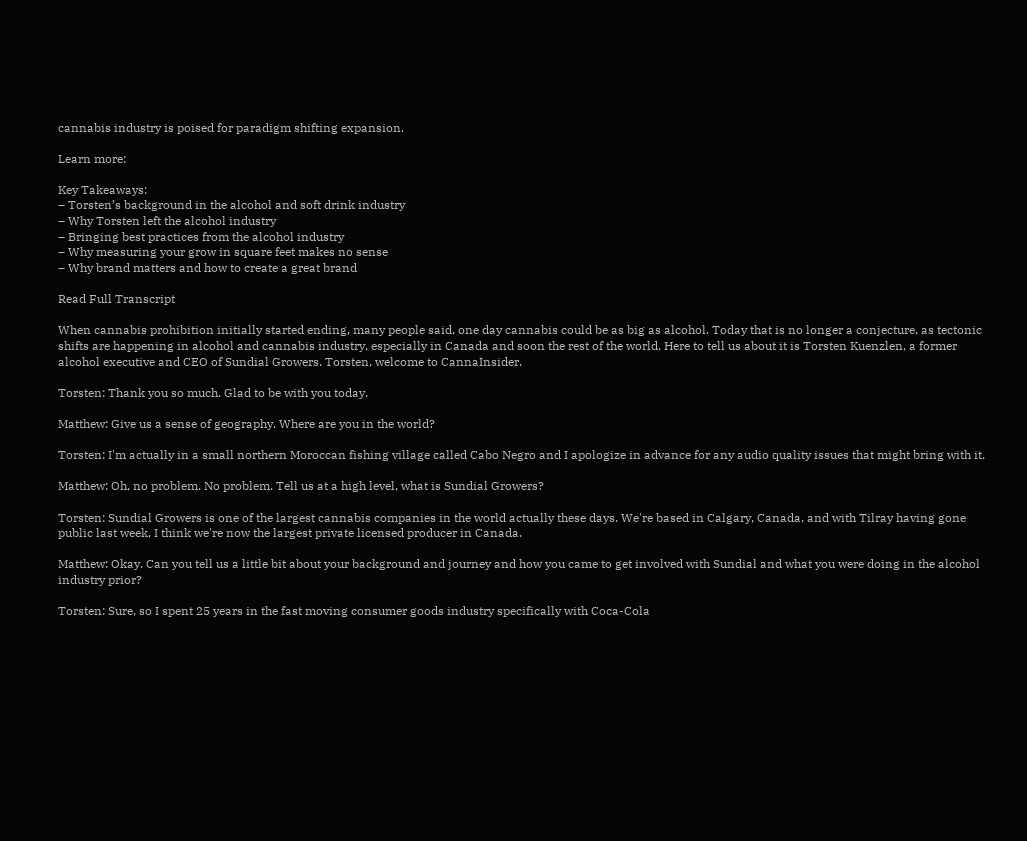cannabis industry is poised for paradigm shifting expansion.

Learn more:

Key Takeaways:
– Torsten’s background in the alcohol and soft drink industry
– Why Torsten left the alcohol industry
– Bringing best practices from the alcohol industry
– Why measuring your grow in square feet makes no sense
– Why brand matters and how to create a great brand

Read Full Transcript

When cannabis prohibition initially started ending, many people said, one day cannabis could be as big as alcohol. Today that is no longer a conjecture, as tectonic shifts are happening in alcohol and cannabis industry, especially in Canada and soon the rest of the world. Here to tell us about it is Torsten Kuenzlen, a former alcohol executive and CEO of Sundial Growers. Torsten, welcome to CannaInsider.

Torsten: Thank you so much. Glad to be with you today.

Matthew: Give us a sense of geography. Where are you in the world?

Torsten: I'm actually in a small northern Moroccan fishing village called Cabo Negro and I apologize in advance for any audio quality issues that might bring with it.

Matthew: Oh, no problem. No problem. Tell us at a high level, what is Sundial Growers?

Torsten: Sundial Growers is one of the largest cannabis companies in the world actually these days. We're based in Calgary, Canada, and with Tilray having gone public last week, I think we're now the largest private licensed producer in Canada.

Matthew: Okay. Can you tell us a little bit about your background and journey and how you came to get involved with Sundial and what you were doing in the alcohol industry prior?

Torsten: Sure, so I spent 25 years in the fast moving consumer goods industry specifically with Coca-Cola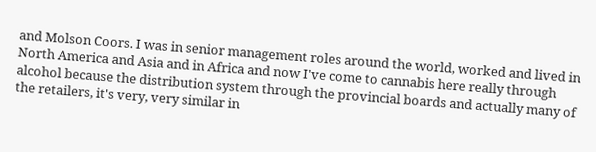and Molson Coors. I was in senior management roles around the world, worked and lived in North America and Asia and in Africa and now I've come to cannabis here really through alcohol because the distribution system through the provincial boards and actually many of the retailers, it's very, very similar in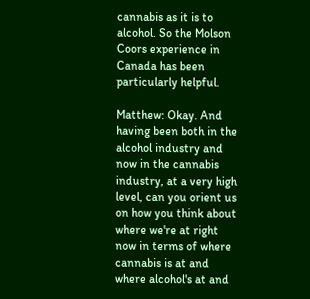cannabis as it is to alcohol. So the Molson Coors experience in Canada has been particularly helpful.

Matthew: Okay. And having been both in the alcohol industry and now in the cannabis industry, at a very high level, can you orient us on how you think about where we're at right now in terms of where cannabis is at and where alcohol's at and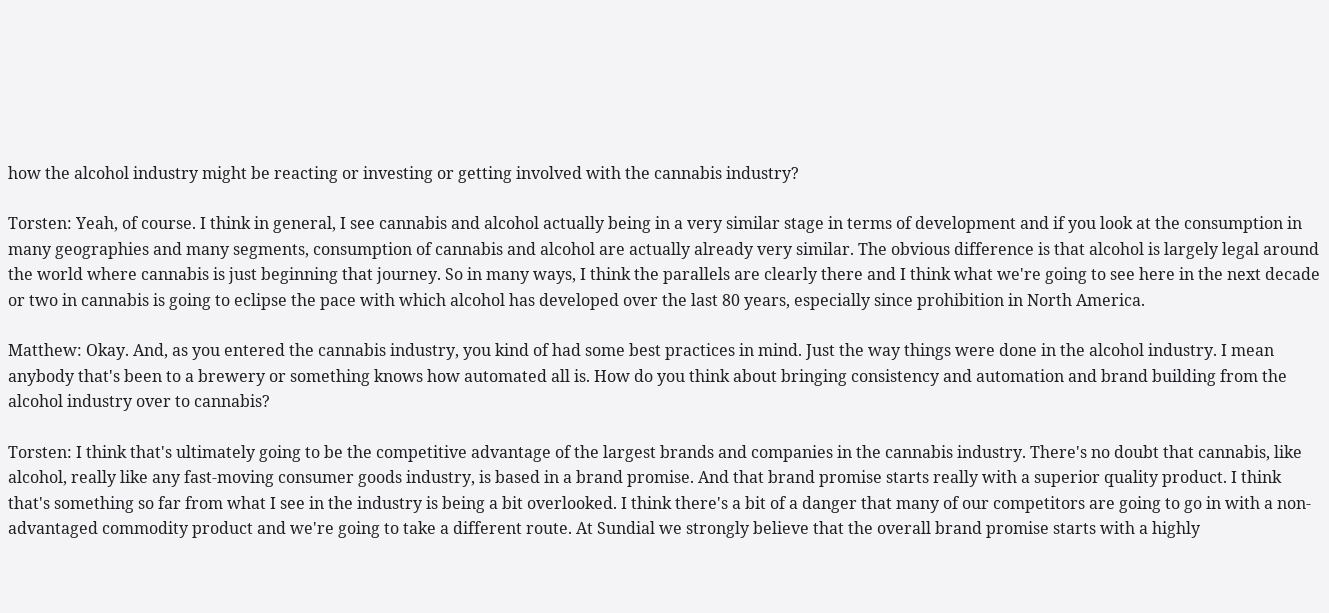how the alcohol industry might be reacting or investing or getting involved with the cannabis industry?

Torsten: Yeah, of course. I think in general, I see cannabis and alcohol actually being in a very similar stage in terms of development and if you look at the consumption in many geographies and many segments, consumption of cannabis and alcohol are actually already very similar. The obvious difference is that alcohol is largely legal around the world where cannabis is just beginning that journey. So in many ways, I think the parallels are clearly there and I think what we're going to see here in the next decade or two in cannabis is going to eclipse the pace with which alcohol has developed over the last 80 years, especially since prohibition in North America.

Matthew: Okay. And, as you entered the cannabis industry, you kind of had some best practices in mind. Just the way things were done in the alcohol industry. I mean anybody that's been to a brewery or something knows how automated all is. How do you think about bringing consistency and automation and brand building from the alcohol industry over to cannabis?

Torsten: I think that's ultimately going to be the competitive advantage of the largest brands and companies in the cannabis industry. There's no doubt that cannabis, like alcohol, really like any fast-moving consumer goods industry, is based in a brand promise. And that brand promise starts really with a superior quality product. I think that's something so far from what I see in the industry is being a bit overlooked. I think there's a bit of a danger that many of our competitors are going to go in with a non-advantaged commodity product and we're going to take a different route. At Sundial we strongly believe that the overall brand promise starts with a highly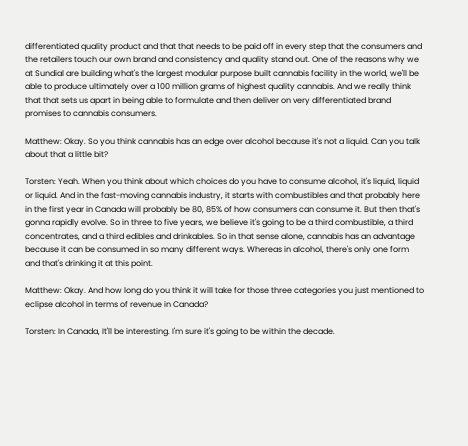differentiated quality product and that that needs to be paid off in every step that the consumers and the retailers touch our own brand and consistency and quality stand out. One of the reasons why we at Sundial are building what's the largest modular purpose built cannabis facility in the world, we'll be able to produce ultimately over a 100 million grams of highest quality cannabis. And we really think that that sets us apart in being able to formulate and then deliver on very differentiated brand promises to cannabis consumers.

Matthew: Okay. So you think cannabis has an edge over alcohol because it's not a liquid. Can you talk about that a little bit?

Torsten: Yeah. When you think about which choices do you have to consume alcohol, it's liquid, liquid or liquid. And in the fast-moving cannabis industry, it starts with combustibles and that probably here in the first year in Canada will probably be 80, 85% of how consumers can consume it. But then that's gonna rapidly evolve. So in three to five years, we believe it's going to be a third combustible, a third concentrates, and a third edibles and drinkables. So in that sense alone, cannabis has an advantage because it can be consumed in so many different ways. Whereas in alcohol, there's only one form and that's drinking it at this point.

Matthew: Okay. And how long do you think it will take for those three categories you just mentioned to eclipse alcohol in terms of revenue in Canada?

Torsten: In Canada, It'll be interesting. I'm sure it's going to be within the decade.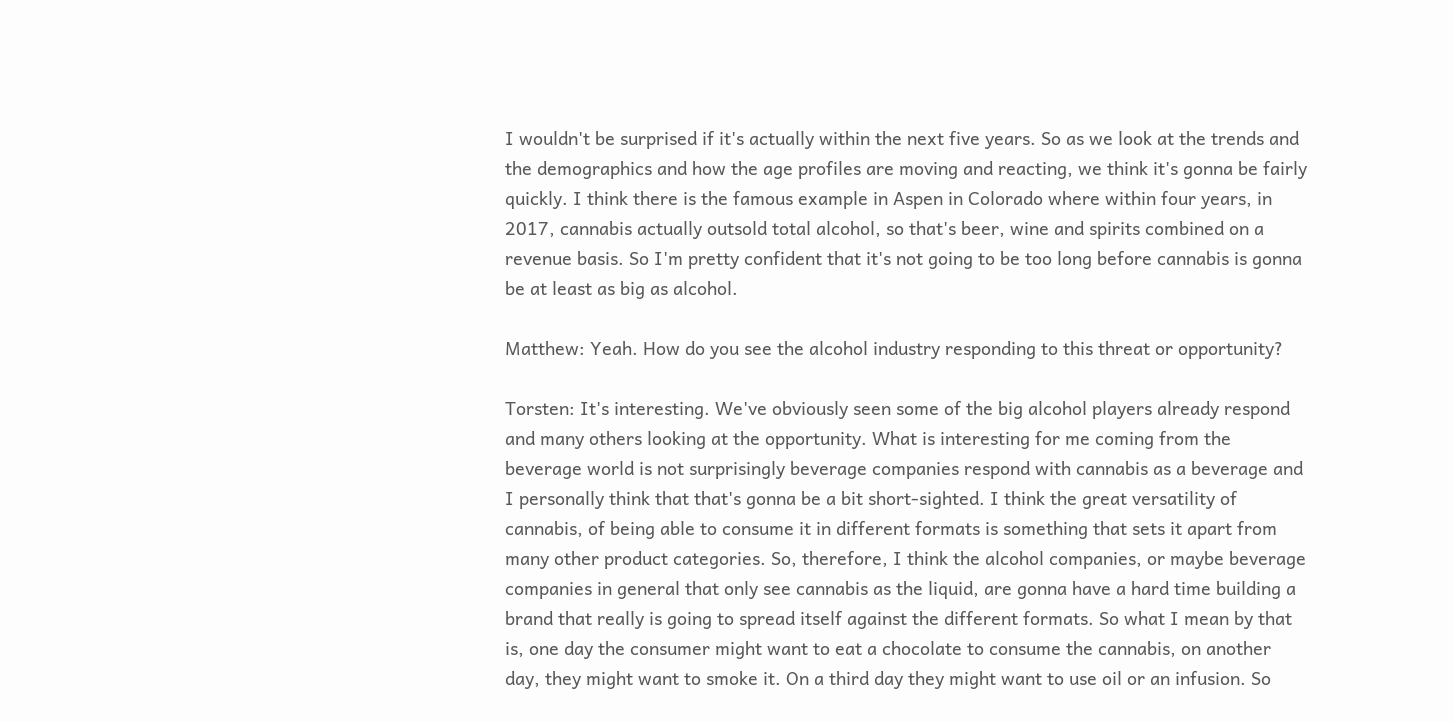I wouldn't be surprised if it's actually within the next five years. So as we look at the trends and the demographics and how the age profiles are moving and reacting, we think it's gonna be fairly quickly. I think there is the famous example in Aspen in Colorado where within four years, in 2017, cannabis actually outsold total alcohol, so that's beer, wine and spirits combined on a revenue basis. So I'm pretty confident that it's not going to be too long before cannabis is gonna be at least as big as alcohol.

Matthew: Yeah. How do you see the alcohol industry responding to this threat or opportunity?

Torsten: It's interesting. We've obviously seen some of the big alcohol players already respond and many others looking at the opportunity. What is interesting for me coming from the beverage world is not surprisingly beverage companies respond with cannabis as a beverage and I personally think that that's gonna be a bit short-sighted. I think the great versatility of cannabis, of being able to consume it in different formats is something that sets it apart from many other product categories. So, therefore, I think the alcohol companies, or maybe beverage companies in general that only see cannabis as the liquid, are gonna have a hard time building a brand that really is going to spread itself against the different formats. So what I mean by that is, one day the consumer might want to eat a chocolate to consume the cannabis, on another day, they might want to smoke it. On a third day they might want to use oil or an infusion. So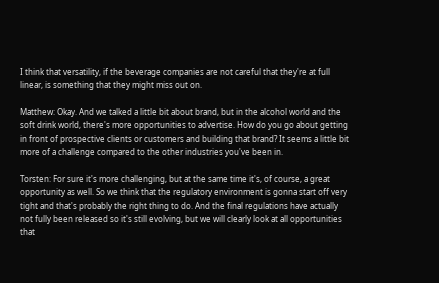I think that versatility, if the beverage companies are not careful that they're at full linear, is something that they might miss out on.

Matthew: Okay. And we talked a little bit about brand, but in the alcohol world and the soft drink world, there's more opportunities to advertise. How do you go about getting in front of prospective clients or customers and building that brand? It seems a little bit more of a challenge compared to the other industries you've been in.

Torsten: For sure it's more challenging, but at the same time it's, of course, a great opportunity as well. So we think that the regulatory environment is gonna start off very tight and that's probably the right thing to do. And the final regulations have actually not fully been released so it's still evolving, but we will clearly look at all opportunities that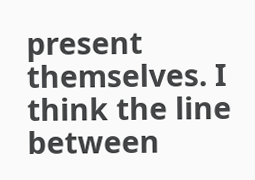present themselves. I think the line between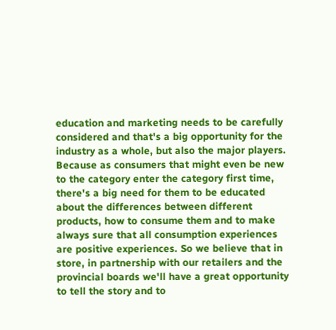education and marketing needs to be carefully considered and that's a big opportunity for the industry as a whole, but also the major players. Because as consumers that might even be new to the category enter the category first time, there's a big need for them to be educated about the differences between different products, how to consume them and to make always sure that all consumption experiences are positive experiences. So we believe that in store, in partnership with our retailers and the provincial boards we'll have a great opportunity to tell the story and to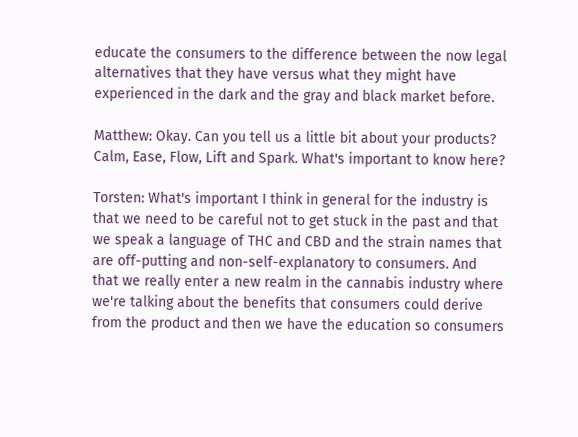educate the consumers to the difference between the now legal alternatives that they have versus what they might have experienced in the dark and the gray and black market before.

Matthew: Okay. Can you tell us a little bit about your products? Calm, Ease, Flow, Lift and Spark. What's important to know here?

Torsten: What's important I think in general for the industry is that we need to be careful not to get stuck in the past and that we speak a language of THC and CBD and the strain names that are off-putting and non-self-explanatory to consumers. And that we really enter a new realm in the cannabis industry where we're talking about the benefits that consumers could derive from the product and then we have the education so consumers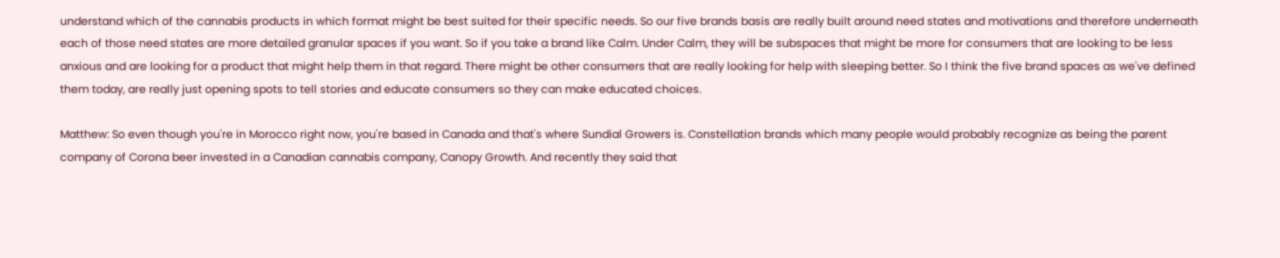understand which of the cannabis products in which format might be best suited for their specific needs. So our five brands basis are really built around need states and motivations and therefore underneath each of those need states are more detailed granular spaces if you want. So if you take a brand like Calm. Under Calm, they will be subspaces that might be more for consumers that are looking to be less anxious and are looking for a product that might help them in that regard. There might be other consumers that are really looking for help with sleeping better. So I think the five brand spaces as we've defined them today, are really just opening spots to tell stories and educate consumers so they can make educated choices.

Matthew: So even though you're in Morocco right now, you're based in Canada and that's where Sundial Growers is. Constellation brands which many people would probably recognize as being the parent company of Corona beer invested in a Canadian cannabis company, Canopy Growth. And recently they said that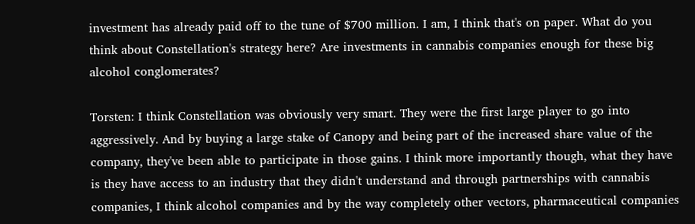investment has already paid off to the tune of $700 million. I am, I think that's on paper. What do you think about Constellation's strategy here? Are investments in cannabis companies enough for these big alcohol conglomerates?

Torsten: I think Constellation was obviously very smart. They were the first large player to go into aggressively. And by buying a large stake of Canopy and being part of the increased share value of the company, they've been able to participate in those gains. I think more importantly though, what they have is they have access to an industry that they didn't understand and through partnerships with cannabis companies, I think alcohol companies and by the way completely other vectors, pharmaceutical companies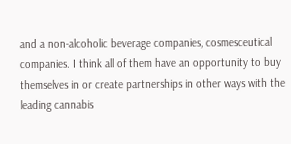and a non-alcoholic beverage companies, cosmesceutical companies. I think all of them have an opportunity to buy themselves in or create partnerships in other ways with the leading cannabis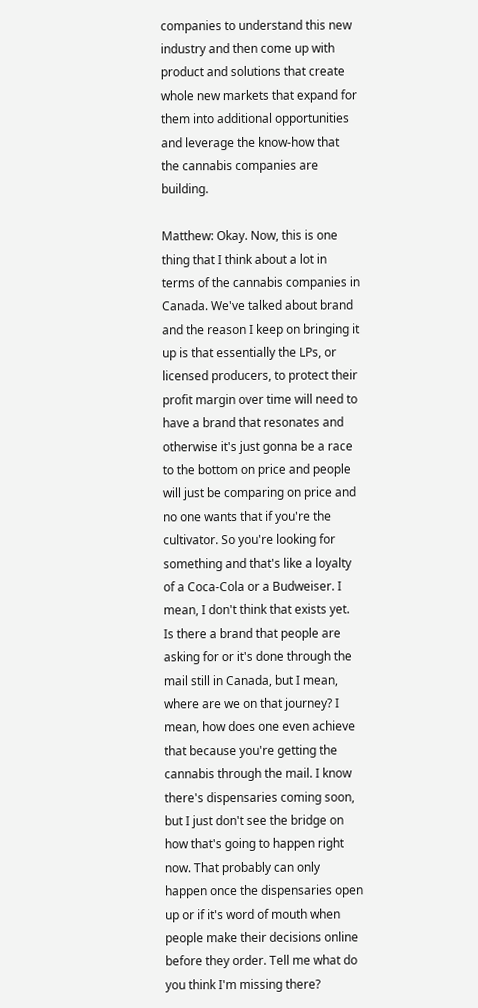companies to understand this new industry and then come up with product and solutions that create whole new markets that expand for them into additional opportunities and leverage the know-how that the cannabis companies are building.

Matthew: Okay. Now, this is one thing that I think about a lot in terms of the cannabis companies in Canada. We've talked about brand and the reason I keep on bringing it up is that essentially the LPs, or licensed producers, to protect their profit margin over time will need to have a brand that resonates and otherwise it's just gonna be a race to the bottom on price and people will just be comparing on price and no one wants that if you're the cultivator. So you're looking for something and that's like a loyalty of a Coca-Cola or a Budweiser. I mean, I don't think that exists yet. Is there a brand that people are asking for or it's done through the mail still in Canada, but I mean, where are we on that journey? I mean, how does one even achieve that because you're getting the cannabis through the mail. I know there's dispensaries coming soon, but I just don't see the bridge on how that's going to happen right now. That probably can only happen once the dispensaries open up or if it's word of mouth when people make their decisions online before they order. Tell me what do you think I'm missing there?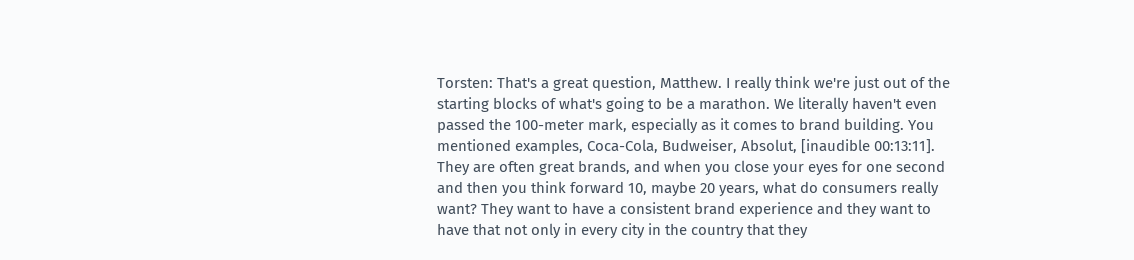Torsten: That's a great question, Matthew. I really think we're just out of the starting blocks of what's going to be a marathon. We literally haven't even passed the 100-meter mark, especially as it comes to brand building. You mentioned examples, Coca-Cola, Budweiser, Absolut, [inaudible 00:13:11]. They are often great brands, and when you close your eyes for one second and then you think forward 10, maybe 20 years, what do consumers really want? They want to have a consistent brand experience and they want to have that not only in every city in the country that they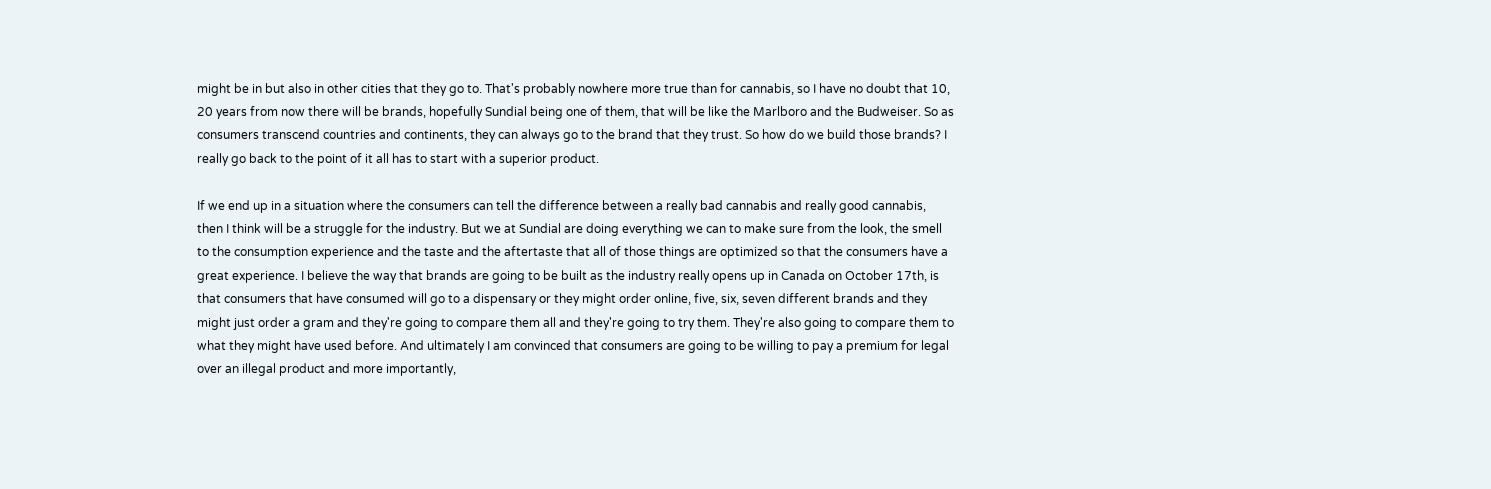might be in but also in other cities that they go to. That's probably nowhere more true than for cannabis, so I have no doubt that 10, 20 years from now there will be brands, hopefully Sundial being one of them, that will be like the Marlboro and the Budweiser. So as consumers transcend countries and continents, they can always go to the brand that they trust. So how do we build those brands? I really go back to the point of it all has to start with a superior product.

If we end up in a situation where the consumers can tell the difference between a really bad cannabis and really good cannabis, then I think will be a struggle for the industry. But we at Sundial are doing everything we can to make sure from the look, the smell to the consumption experience and the taste and the aftertaste that all of those things are optimized so that the consumers have a great experience. I believe the way that brands are going to be built as the industry really opens up in Canada on October 17th, is that consumers that have consumed will go to a dispensary or they might order online, five, six, seven different brands and they might just order a gram and they're going to compare them all and they're going to try them. They're also going to compare them to what they might have used before. And ultimately I am convinced that consumers are going to be willing to pay a premium for legal over an illegal product and more importantly,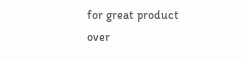for great product over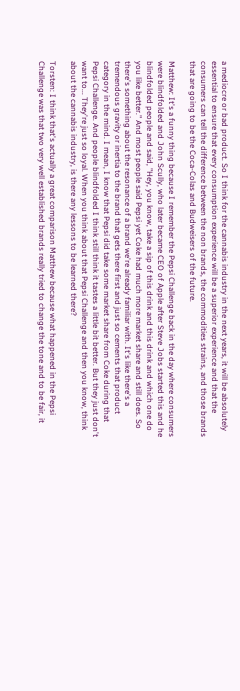a mediocre or bad product. So I think for the cannabis industry in the next years, it will be absolutely essential to ensure that every consumption experience will be a superior experience and that the consumers can tell the difference between the non brands, the commodities strains, and those brands that are going to be the Coca-Colas and Budweisers of the future.

Matthew: It's a funny thing because I remember the Pepsi Challenge back in the day where consumers were blindfolded and John Scully, who later became CEO of Apple after Steve Jobs started this and he blindfolded people and said, "Hey, you know, take a sip of this drink and this drink and which one do you like better." And most people said Pepsi yet Coke had much more market share and still does. So there's something about the resonance of a brand we're already familiar with. It's like there's a tremendous gravity or inertia to the brand that gets there first and just so cements that product category in the mind. I mean, I know that Pepsi did take some market share from Coke during that Pepsi Challenge. And people blindfolded I think still think it tastes a little bit better. But they just don't want to... They're just so loyal. When you think about that Pepsi Challenge and then you know, think about the cannabis industry, is there any lessons to be learned there?

Torsten: I think that's actually a great comparison Matthew because what happened in the Pepsi Challenge was that two very well established brands really tried to change the tone and to be fair, it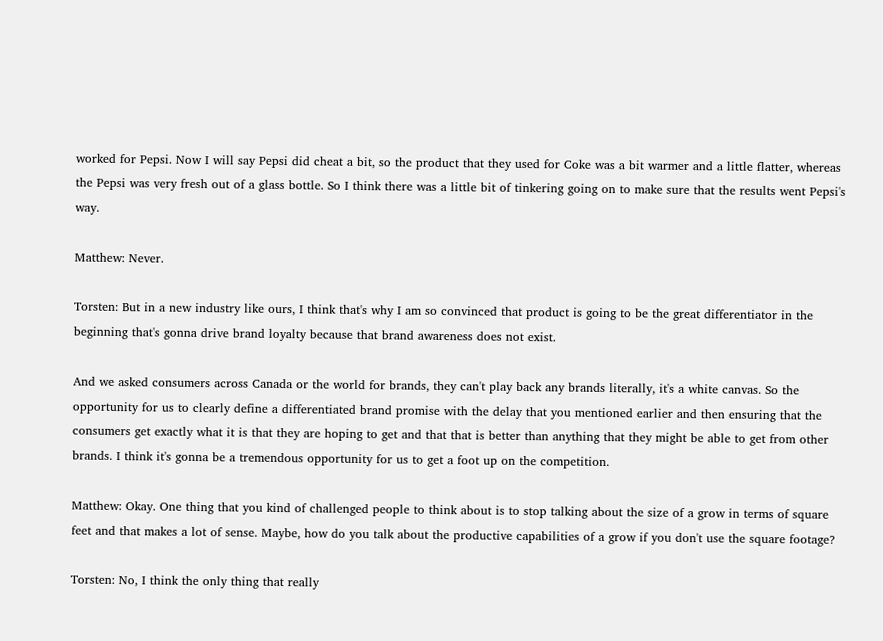worked for Pepsi. Now I will say Pepsi did cheat a bit, so the product that they used for Coke was a bit warmer and a little flatter, whereas the Pepsi was very fresh out of a glass bottle. So I think there was a little bit of tinkering going on to make sure that the results went Pepsi's way.

Matthew: Never.

Torsten: But in a new industry like ours, I think that's why I am so convinced that product is going to be the great differentiator in the beginning that's gonna drive brand loyalty because that brand awareness does not exist.

And we asked consumers across Canada or the world for brands, they can't play back any brands literally, it's a white canvas. So the opportunity for us to clearly define a differentiated brand promise with the delay that you mentioned earlier and then ensuring that the consumers get exactly what it is that they are hoping to get and that that is better than anything that they might be able to get from other brands. I think it's gonna be a tremendous opportunity for us to get a foot up on the competition.

Matthew: Okay. One thing that you kind of challenged people to think about is to stop talking about the size of a grow in terms of square feet and that makes a lot of sense. Maybe, how do you talk about the productive capabilities of a grow if you don't use the square footage?

Torsten: No, I think the only thing that really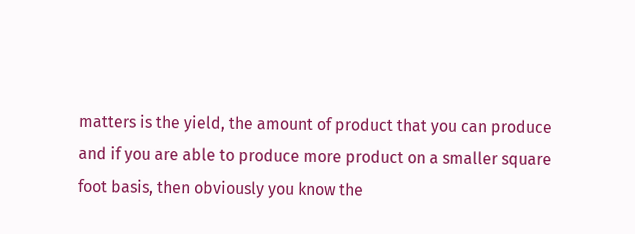matters is the yield, the amount of product that you can produce and if you are able to produce more product on a smaller square foot basis, then obviously you know the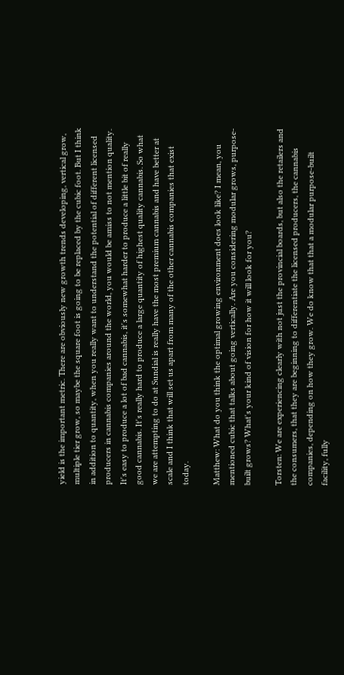yield is the important metric. There are obviously new growth trends developing, vertical grow, multiple tier grow, so maybe the square foot is going to be replaced by the cubic foot. But I think in addition to quantity, when you really want to understand the potential of different licensed producers in cannabis companies around the world, you would be amiss to not mention quality. It's easy to produce a lot of bad cannabis, it's somewhat harder to produce a little bit of really good cannabis. It's really hard to produce a large quantity of highest quality cannabis. So what we are attempting to do at Sundial is really have the most premium cannabis and have better at scale and I think that will set us apart from many of the other cannabis companies that exist today.

Matthew: What do you think the optimal growing environment does look like? I mean, you mentioned cubic that talks about going vertically. Are you considering modular grows, purpose-built grows? What's your kind of vision for how it will look for you?

Torsten: We are experiencing clearly with not just the provincial boards, but also the retailers and the consumers, that they are beginning to differentiate the licensed producers, the cannabis companies, depending on how they grow. We do know that that a modular purpose-built facility, fully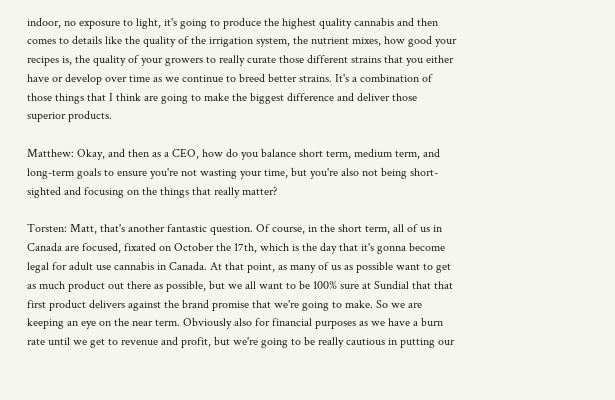indoor, no exposure to light, it's going to produce the highest quality cannabis and then comes to details like the quality of the irrigation system, the nutrient mixes, how good your recipes is, the quality of your growers to really curate those different strains that you either have or develop over time as we continue to breed better strains. It's a combination of those things that I think are going to make the biggest difference and deliver those superior products.

Matthew: Okay, and then as a CEO, how do you balance short term, medium term, and long-term goals to ensure you're not wasting your time, but you're also not being short-sighted and focusing on the things that really matter?

Torsten: Matt, that's another fantastic question. Of course, in the short term, all of us in Canada are focused, fixated on October the 17th, which is the day that it's gonna become legal for adult use cannabis in Canada. At that point, as many of us as possible want to get as much product out there as possible, but we all want to be 100% sure at Sundial that that first product delivers against the brand promise that we're going to make. So we are keeping an eye on the near term. Obviously also for financial purposes as we have a burn rate until we get to revenue and profit, but we're going to be really cautious in putting our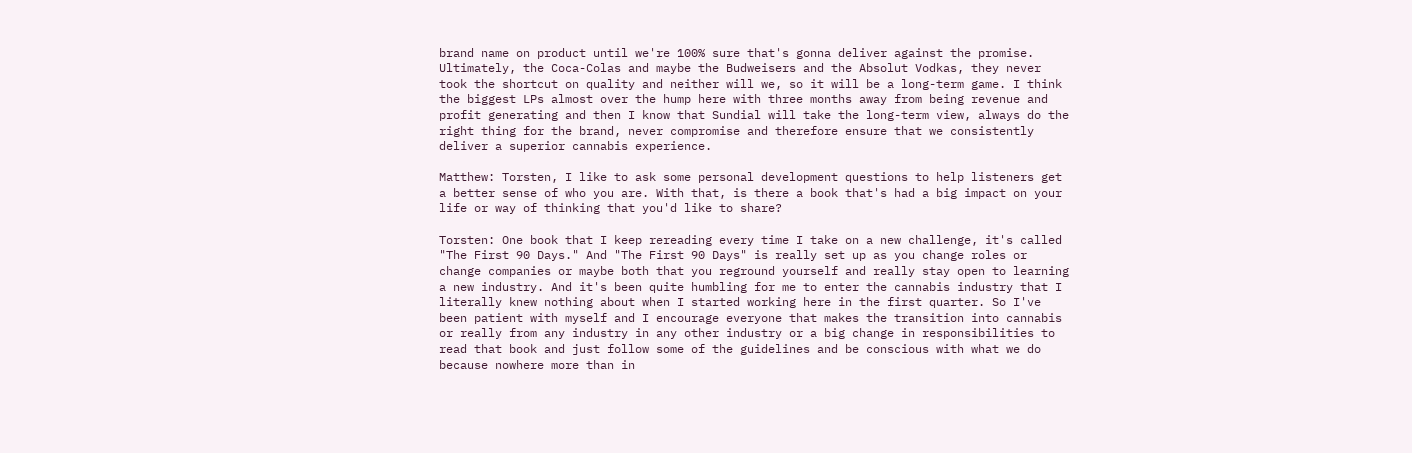brand name on product until we're 100% sure that's gonna deliver against the promise. Ultimately, the Coca-Colas and maybe the Budweisers and the Absolut Vodkas, they never took the shortcut on quality and neither will we, so it will be a long-term game. I think the biggest LPs almost over the hump here with three months away from being revenue and profit generating and then I know that Sundial will take the long-term view, always do the right thing for the brand, never compromise and therefore ensure that we consistently deliver a superior cannabis experience.

Matthew: Torsten, I like to ask some personal development questions to help listeners get a better sense of who you are. With that, is there a book that's had a big impact on your life or way of thinking that you'd like to share?

Torsten: One book that I keep rereading every time I take on a new challenge, it's called "The First 90 Days." And "The First 90 Days" is really set up as you change roles or change companies or maybe both that you reground yourself and really stay open to learning a new industry. And it's been quite humbling for me to enter the cannabis industry that I literally knew nothing about when I started working here in the first quarter. So I've been patient with myself and I encourage everyone that makes the transition into cannabis or really from any industry in any other industry or a big change in responsibilities to read that book and just follow some of the guidelines and be conscious with what we do because nowhere more than in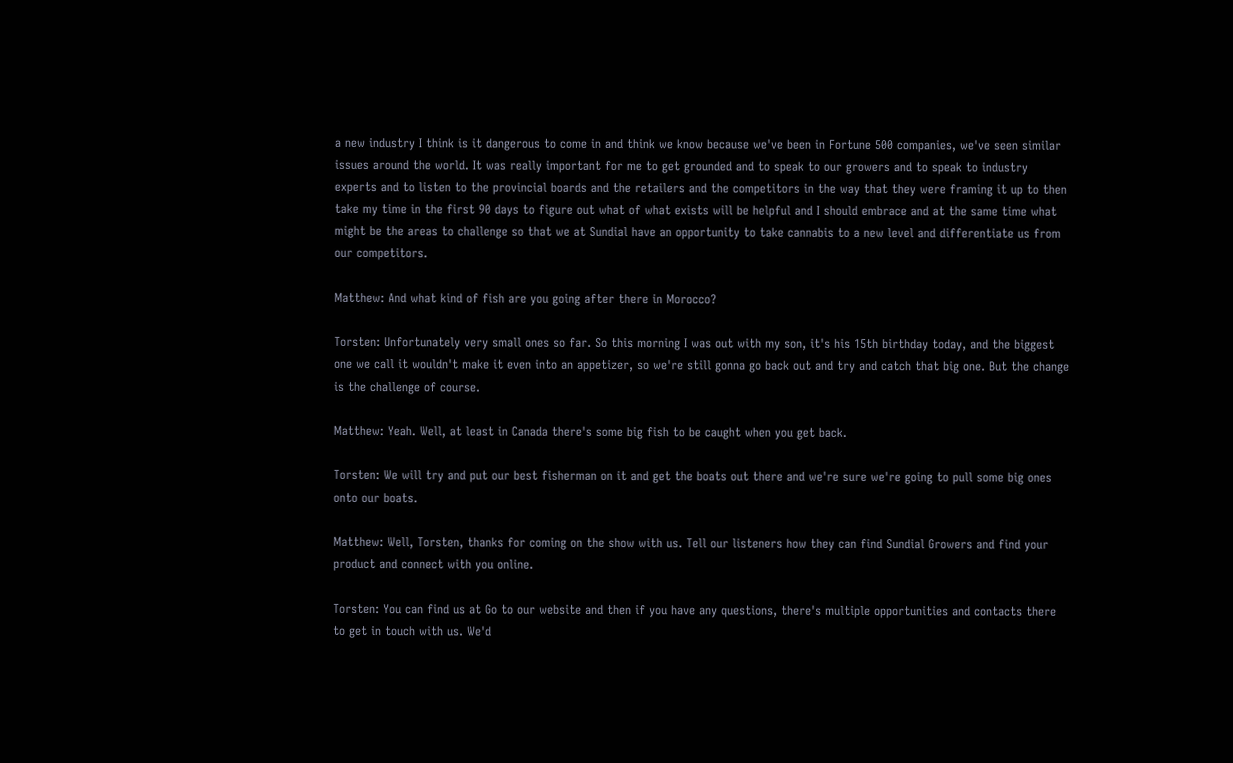a new industry I think is it dangerous to come in and think we know because we've been in Fortune 500 companies, we've seen similar issues around the world. It was really important for me to get grounded and to speak to our growers and to speak to industry experts and to listen to the provincial boards and the retailers and the competitors in the way that they were framing it up to then take my time in the first 90 days to figure out what of what exists will be helpful and I should embrace and at the same time what might be the areas to challenge so that we at Sundial have an opportunity to take cannabis to a new level and differentiate us from our competitors.

Matthew: And what kind of fish are you going after there in Morocco?

Torsten: Unfortunately very small ones so far. So this morning I was out with my son, it's his 15th birthday today, and the biggest one we call it wouldn't make it even into an appetizer, so we're still gonna go back out and try and catch that big one. But the change is the challenge of course.

Matthew: Yeah. Well, at least in Canada there's some big fish to be caught when you get back.

Torsten: We will try and put our best fisherman on it and get the boats out there and we're sure we're going to pull some big ones onto our boats.

Matthew: Well, Torsten, thanks for coming on the show with us. Tell our listeners how they can find Sundial Growers and find your product and connect with you online.

Torsten: You can find us at Go to our website and then if you have any questions, there's multiple opportunities and contacts there to get in touch with us. We'd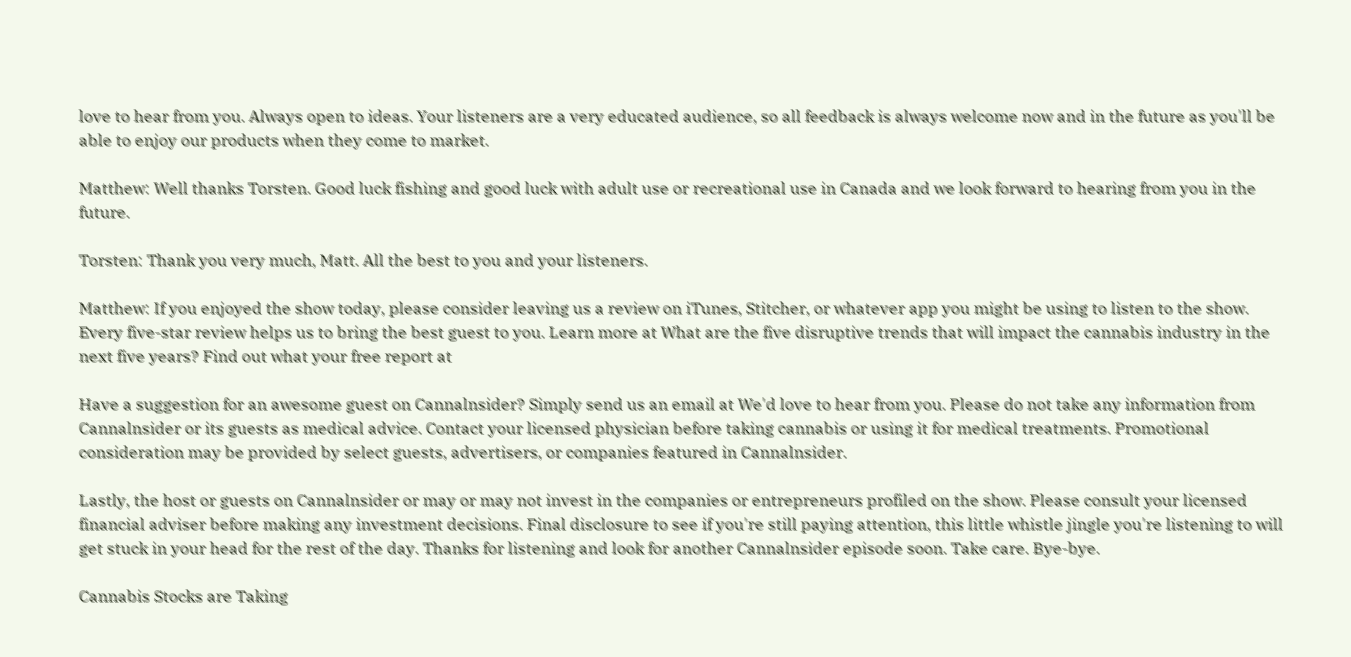love to hear from you. Always open to ideas. Your listeners are a very educated audience, so all feedback is always welcome now and in the future as you'll be able to enjoy our products when they come to market.

Matthew: Well thanks Torsten. Good luck fishing and good luck with adult use or recreational use in Canada and we look forward to hearing from you in the future.

Torsten: Thank you very much, Matt. All the best to you and your listeners.

Matthew: If you enjoyed the show today, please consider leaving us a review on iTunes, Stitcher, or whatever app you might be using to listen to the show. Every five-star review helps us to bring the best guest to you. Learn more at What are the five disruptive trends that will impact the cannabis industry in the next five years? Find out what your free report at

Have a suggestion for an awesome guest on Cannalnsider? Simply send us an email at We'd love to hear from you. Please do not take any information from Cannalnsider or its guests as medical advice. Contact your licensed physician before taking cannabis or using it for medical treatments. Promotional consideration may be provided by select guests, advertisers, or companies featured in Cannalnsider.

Lastly, the host or guests on Cannalnsider or may or may not invest in the companies or entrepreneurs profiled on the show. Please consult your licensed financial adviser before making any investment decisions. Final disclosure to see if you're still paying attention, this little whistle jingle you're listening to will get stuck in your head for the rest of the day. Thanks for listening and look for another Cannalnsider episode soon. Take care. Bye-bye.

Cannabis Stocks are Taking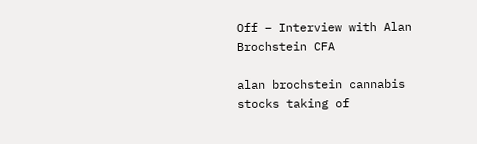Off – Interview with Alan Brochstein CFA

alan brochstein cannabis stocks taking of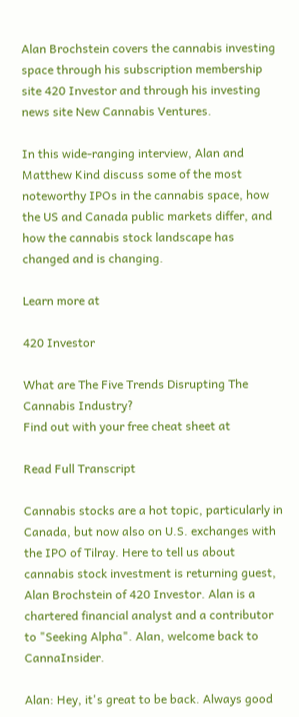Alan Brochstein covers the cannabis investing space through his subscription membership site 420 Investor and through his investing news site New Cannabis Ventures.

In this wide-ranging interview, Alan and Matthew Kind discuss some of the most noteworthy IPOs in the cannabis space, how the US and Canada public markets differ, and how the cannabis stock landscape has changed and is changing.

Learn more at

420 Investor

What are The Five Trends Disrupting The Cannabis Industry?
Find out with your free cheat sheet at

Read Full Transcript

Cannabis stocks are a hot topic, particularly in Canada, but now also on U.S. exchanges with the IPO of Tilray. Here to tell us about cannabis stock investment is returning guest, Alan Brochstein of 420 Investor. Alan is a chartered financial analyst and a contributor to "Seeking Alpha". Alan, welcome back to CannaInsider.

Alan: Hey, it's great to be back. Always good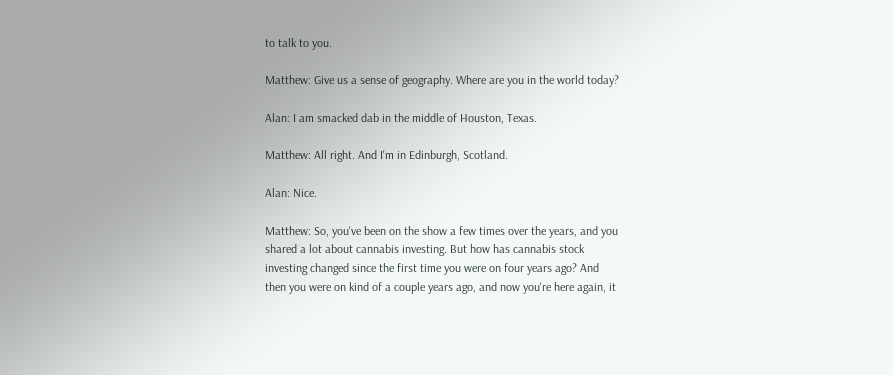to talk to you.

Matthew: Give us a sense of geography. Where are you in the world today?

Alan: I am smacked dab in the middle of Houston, Texas.

Matthew: All right. And I'm in Edinburgh, Scotland.

Alan: Nice.

Matthew: So, you've been on the show a few times over the years, and you shared a lot about cannabis investing. But how has cannabis stock investing changed since the first time you were on four years ago? And then you were on kind of a couple years ago, and now you're here again, it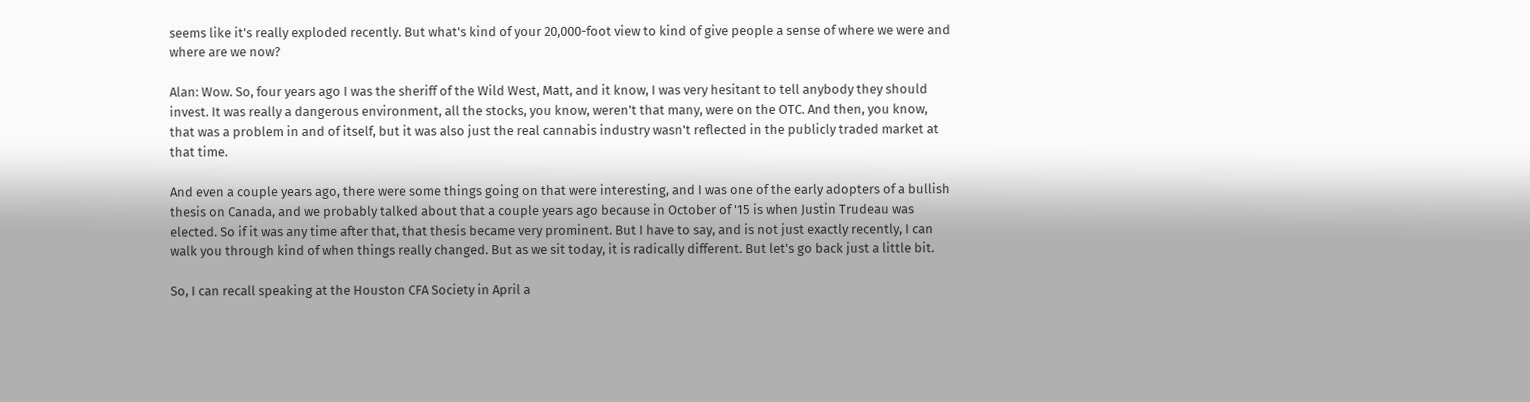seems like it's really exploded recently. But what's kind of your 20,000-foot view to kind of give people a sense of where we were and where are we now?

Alan: Wow. So, four years ago I was the sheriff of the Wild West, Matt, and it know, I was very hesitant to tell anybody they should invest. It was really a dangerous environment, all the stocks, you know, weren't that many, were on the OTC. And then, you know, that was a problem in and of itself, but it was also just the real cannabis industry wasn't reflected in the publicly traded market at that time.

And even a couple years ago, there were some things going on that were interesting, and I was one of the early adopters of a bullish thesis on Canada, and we probably talked about that a couple years ago because in October of '15 is when Justin Trudeau was elected. So if it was any time after that, that thesis became very prominent. But I have to say, and is not just exactly recently, I can walk you through kind of when things really changed. But as we sit today, it is radically different. But let's go back just a little bit.

So, I can recall speaking at the Houston CFA Society in April a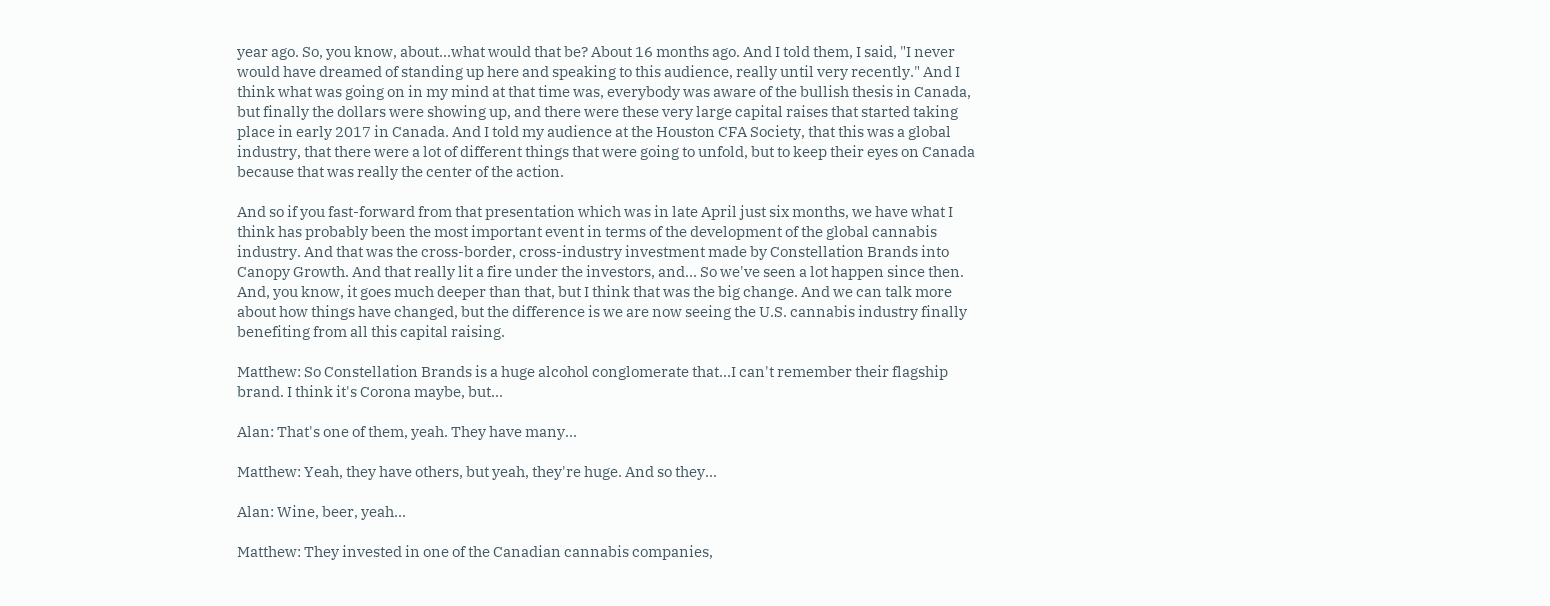year ago. So, you know, about...what would that be? About 16 months ago. And I told them, I said, "I never would have dreamed of standing up here and speaking to this audience, really until very recently." And I think what was going on in my mind at that time was, everybody was aware of the bullish thesis in Canada, but finally the dollars were showing up, and there were these very large capital raises that started taking place in early 2017 in Canada. And I told my audience at the Houston CFA Society, that this was a global industry, that there were a lot of different things that were going to unfold, but to keep their eyes on Canada because that was really the center of the action.

And so if you fast-forward from that presentation which was in late April just six months, we have what I think has probably been the most important event in terms of the development of the global cannabis industry. And that was the cross-border, cross-industry investment made by Constellation Brands into Canopy Growth. And that really lit a fire under the investors, and... So we've seen a lot happen since then. And, you know, it goes much deeper than that, but I think that was the big change. And we can talk more about how things have changed, but the difference is we are now seeing the U.S. cannabis industry finally benefiting from all this capital raising.

Matthew: So Constellation Brands is a huge alcohol conglomerate that...I can't remember their flagship brand. I think it's Corona maybe, but...

Alan: That's one of them, yeah. They have many...

Matthew: Yeah, they have others, but yeah, they're huge. And so they...

Alan: Wine, beer, yeah...

Matthew: They invested in one of the Canadian cannabis companies,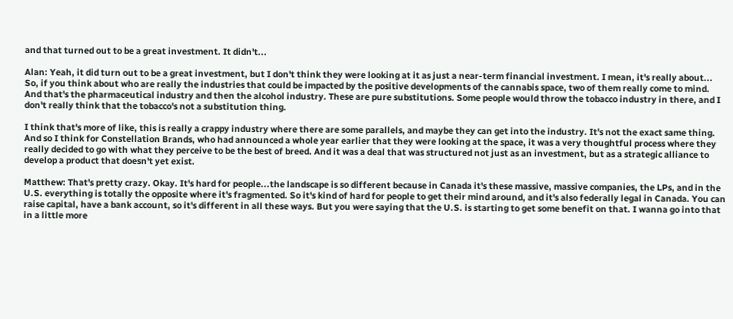and that turned out to be a great investment. It didn't...

Alan: Yeah, it did turn out to be a great investment, but I don't think they were looking at it as just a near-term financial investment. I mean, it's really about... So, if you think about who are really the industries that could be impacted by the positive developments of the cannabis space, two of them really come to mind. And that's the pharmaceutical industry and then the alcohol industry. These are pure substitutions. Some people would throw the tobacco industry in there, and I don't really think that the tobacco's not a substitution thing.

I think that's more of like, this is really a crappy industry where there are some parallels, and maybe they can get into the industry. It's not the exact same thing. And so I think for Constellation Brands, who had announced a whole year earlier that they were looking at the space, it was a very thoughtful process where they really decided to go with what they perceive to be the best of breed. And it was a deal that was structured not just as an investment, but as a strategic alliance to develop a product that doesn't yet exist.

Matthew: That's pretty crazy. Okay. It's hard for people...the landscape is so different because in Canada it's these massive, massive companies, the LPs, and in the U.S. everything is totally the opposite where it's fragmented. So it's kind of hard for people to get their mind around, and it's also federally legal in Canada. You can raise capital, have a bank account, so it's different in all these ways. But you were saying that the U.S. is starting to get some benefit on that. I wanna go into that in a little more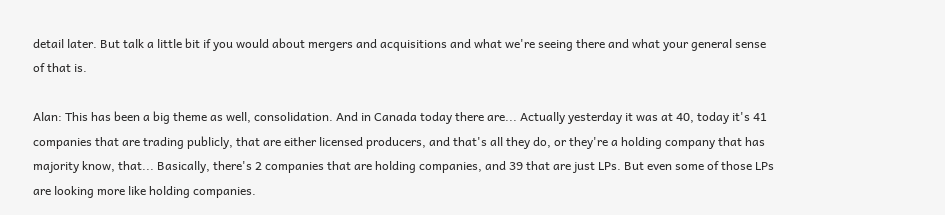detail later. But talk a little bit if you would about mergers and acquisitions and what we're seeing there and what your general sense of that is.

Alan: This has been a big theme as well, consolidation. And in Canada today there are... Actually yesterday it was at 40, today it's 41 companies that are trading publicly, that are either licensed producers, and that's all they do, or they're a holding company that has majority know, that... Basically, there's 2 companies that are holding companies, and 39 that are just LPs. But even some of those LPs are looking more like holding companies.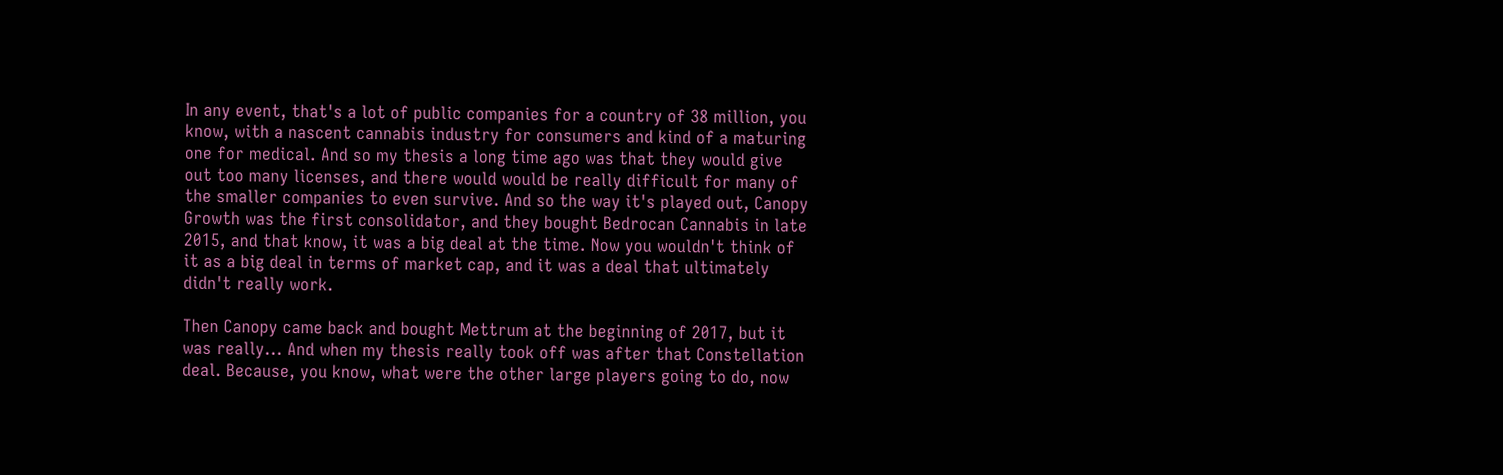In any event, that's a lot of public companies for a country of 38 million, you know, with a nascent cannabis industry for consumers and kind of a maturing one for medical. And so my thesis a long time ago was that they would give out too many licenses, and there would would be really difficult for many of the smaller companies to even survive. And so the way it's played out, Canopy Growth was the first consolidator, and they bought Bedrocan Cannabis in late 2015, and that know, it was a big deal at the time. Now you wouldn't think of it as a big deal in terms of market cap, and it was a deal that ultimately didn't really work.

Then Canopy came back and bought Mettrum at the beginning of 2017, but it was really... And when my thesis really took off was after that Constellation deal. Because, you know, what were the other large players going to do, now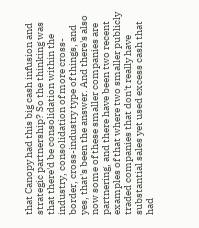that Canopy had this big cash infusion and strategic partnership? So the thinking was that there'd be consolidation within the industry, consolidation of more cross-border, cross-industry type of things, and yes, that's been the answer. And there's also now some of these smaller companies are partnering, and there have been two recent examples of that where two smaller publicly traded companies that don't really have substantial sales yet used excess cash that had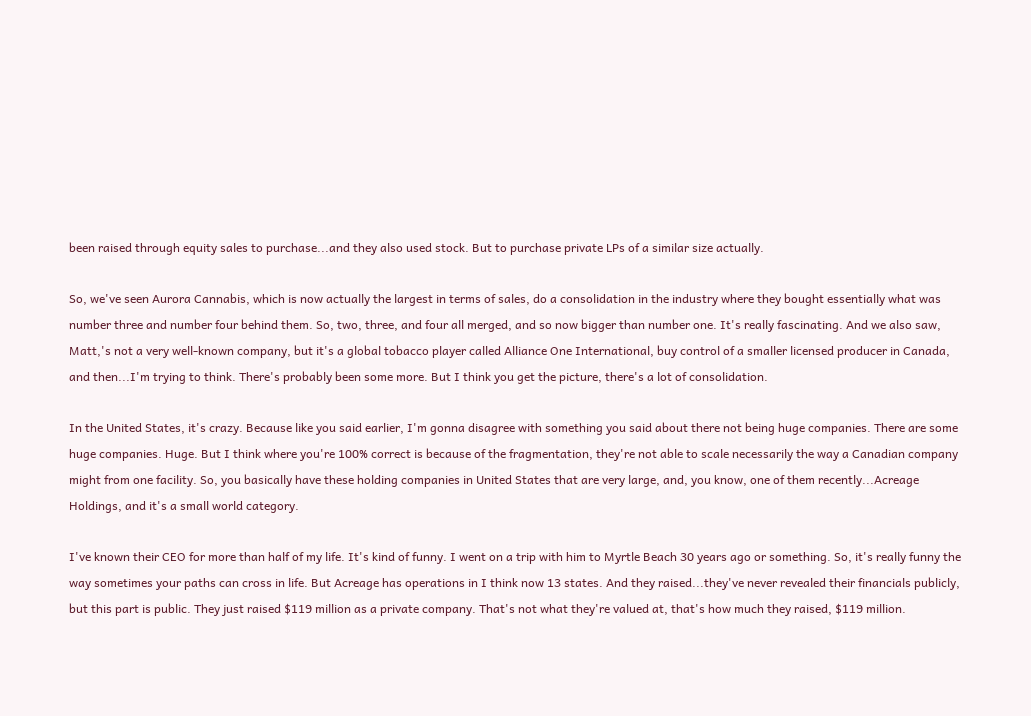been raised through equity sales to purchase...and they also used stock. But to purchase private LPs of a similar size actually.

So, we've seen Aurora Cannabis, which is now actually the largest in terms of sales, do a consolidation in the industry where they bought essentially what was number three and number four behind them. So, two, three, and four all merged, and so now bigger than number one. It's really fascinating. And we also saw, Matt,'s not a very well-known company, but it's a global tobacco player called Alliance One International, buy control of a smaller licensed producer in Canada, and then...I'm trying to think. There's probably been some more. But I think you get the picture, there's a lot of consolidation.

In the United States, it's crazy. Because like you said earlier, I'm gonna disagree with something you said about there not being huge companies. There are some huge companies. Huge. But I think where you're 100% correct is because of the fragmentation, they're not able to scale necessarily the way a Canadian company might from one facility. So, you basically have these holding companies in United States that are very large, and, you know, one of them recently...Acreage Holdings, and it's a small world category.

I've known their CEO for more than half of my life. It's kind of funny. I went on a trip with him to Myrtle Beach 30 years ago or something. So, it's really funny the way sometimes your paths can cross in life. But Acreage has operations in I think now 13 states. And they raised...they've never revealed their financials publicly, but this part is public. They just raised $119 million as a private company. That's not what they're valued at, that's how much they raised, $119 million.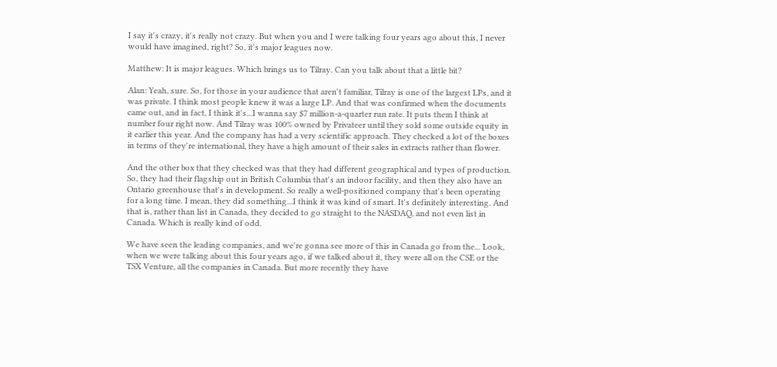I say it's crazy, it's really not crazy. But when you and I were talking four years ago about this, I never would have imagined, right? So, it's major leagues now.

Matthew: It is major leagues. Which brings us to Tilray. Can you talk about that a little bit?

Alan: Yeah, sure. So, for those in your audience that aren't familiar, Tilray is one of the largest LPs, and it was private. I think most people knew it was a large LP. And that was confirmed when the documents came out, and in fact, I think it's...I wanna say $7 million-a-quarter run rate. It puts them I think at number four right now. And Tilray was 100% owned by Privateer until they sold some outside equity in it earlier this year. And the company has had a very scientific approach. They checked a lot of the boxes in terms of they're international, they have a high amount of their sales in extracts rather than flower.

And the other box that they checked was that they had different geographical and types of production. So, they had their flagship out in British Columbia that's an indoor facility, and then they also have an Ontario greenhouse that's in development. So really a well-positioned company that's been operating for a long time. I mean, they did something...I think it was kind of smart. It's definitely interesting. And that is, rather than list in Canada, they decided to go straight to the NASDAQ, and not even list in Canada. Which is really kind of odd.

We have seen the leading companies, and we're gonna see more of this in Canada go from the... Look, when we were talking about this four years ago, if we talked about it, they were all on the CSE or the TSX Venture, all the companies in Canada. But more recently they have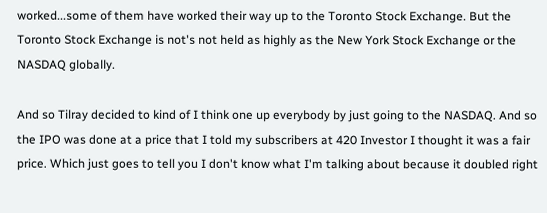worked...some of them have worked their way up to the Toronto Stock Exchange. But the Toronto Stock Exchange is not's not held as highly as the New York Stock Exchange or the NASDAQ globally.

And so Tilray decided to kind of I think one up everybody by just going to the NASDAQ. And so the IPO was done at a price that I told my subscribers at 420 Investor I thought it was a fair price. Which just goes to tell you I don't know what I'm talking about because it doubled right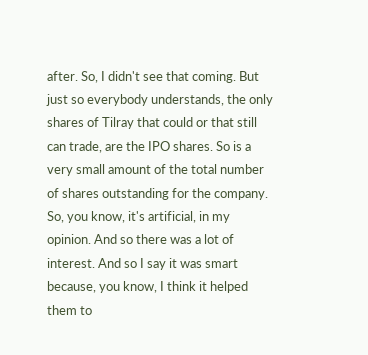after. So, I didn't see that coming. But just so everybody understands, the only shares of Tilray that could or that still can trade, are the IPO shares. So is a very small amount of the total number of shares outstanding for the company. So, you know, it's artificial, in my opinion. And so there was a lot of interest. And so I say it was smart because, you know, I think it helped them to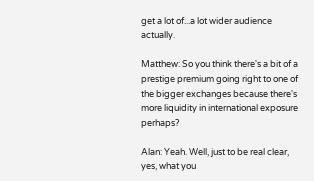get a lot of...a lot wider audience actually.

Matthew: So you think there's a bit of a prestige premium going right to one of the bigger exchanges because there's more liquidity in international exposure perhaps?

Alan: Yeah. Well, just to be real clear, yes, what you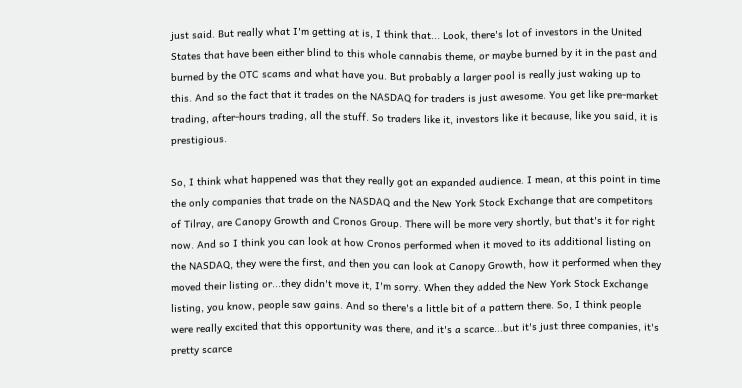just said. But really what I'm getting at is, I think that... Look, there's lot of investors in the United States that have been either blind to this whole cannabis theme, or maybe burned by it in the past and burned by the OTC scams and what have you. But probably a larger pool is really just waking up to this. And so the fact that it trades on the NASDAQ for traders is just awesome. You get like pre-market trading, after-hours trading, all the stuff. So traders like it, investors like it because, like you said, it is prestigious.

So, I think what happened was that they really got an expanded audience. I mean, at this point in time the only companies that trade on the NASDAQ and the New York Stock Exchange that are competitors of Tilray, are Canopy Growth and Cronos Group. There will be more very shortly, but that's it for right now. And so I think you can look at how Cronos performed when it moved to its additional listing on the NASDAQ, they were the first, and then you can look at Canopy Growth, how it performed when they moved their listing or...they didn't move it, I'm sorry. When they added the New York Stock Exchange listing, you know, people saw gains. And so there's a little bit of a pattern there. So, I think people were really excited that this opportunity was there, and it's a scarce...but it's just three companies, it's pretty scarce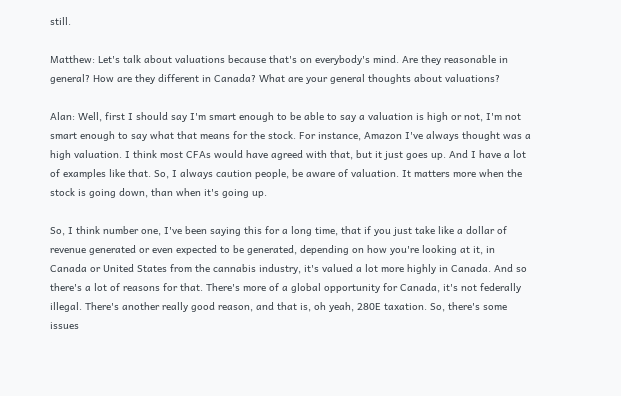still.

Matthew: Let's talk about valuations because that's on everybody's mind. Are they reasonable in general? How are they different in Canada? What are your general thoughts about valuations?

Alan: Well, first I should say I'm smart enough to be able to say a valuation is high or not, I'm not smart enough to say what that means for the stock. For instance, Amazon I've always thought was a high valuation. I think most CFAs would have agreed with that, but it just goes up. And I have a lot of examples like that. So, I always caution people, be aware of valuation. It matters more when the stock is going down, than when it's going up.

So, I think number one, I've been saying this for a long time, that if you just take like a dollar of revenue generated or even expected to be generated, depending on how you're looking at it, in Canada or United States from the cannabis industry, it's valued a lot more highly in Canada. And so there's a lot of reasons for that. There's more of a global opportunity for Canada, it's not federally illegal. There's another really good reason, and that is, oh yeah, 280E taxation. So, there's some issues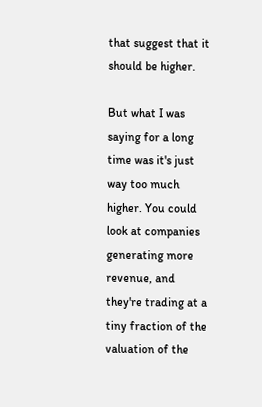that suggest that it should be higher.

But what I was saying for a long time was it's just way too much higher. You could look at companies generating more revenue, and they're trading at a tiny fraction of the valuation of the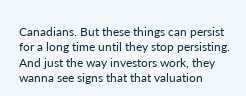Canadians. But these things can persist for a long time until they stop persisting. And just the way investors work, they wanna see signs that that valuation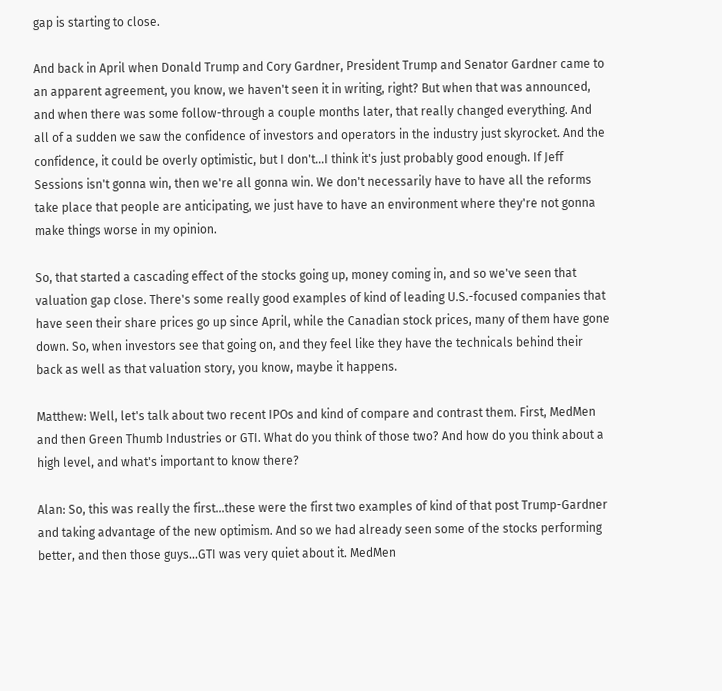gap is starting to close.

And back in April when Donald Trump and Cory Gardner, President Trump and Senator Gardner came to an apparent agreement, you know, we haven't seen it in writing, right? But when that was announced, and when there was some follow-through a couple months later, that really changed everything. And all of a sudden we saw the confidence of investors and operators in the industry just skyrocket. And the confidence, it could be overly optimistic, but I don't...I think it's just probably good enough. If Jeff Sessions isn't gonna win, then we're all gonna win. We don't necessarily have to have all the reforms take place that people are anticipating, we just have to have an environment where they're not gonna make things worse in my opinion.

So, that started a cascading effect of the stocks going up, money coming in, and so we've seen that valuation gap close. There's some really good examples of kind of leading U.S.-focused companies that have seen their share prices go up since April, while the Canadian stock prices, many of them have gone down. So, when investors see that going on, and they feel like they have the technicals behind their back as well as that valuation story, you know, maybe it happens.

Matthew: Well, let's talk about two recent IPOs and kind of compare and contrast them. First, MedMen and then Green Thumb Industries or GTI. What do you think of those two? And how do you think about a high level, and what's important to know there?

Alan: So, this was really the first...these were the first two examples of kind of that post Trump-Gardner and taking advantage of the new optimism. And so we had already seen some of the stocks performing better, and then those guys...GTI was very quiet about it. MedMen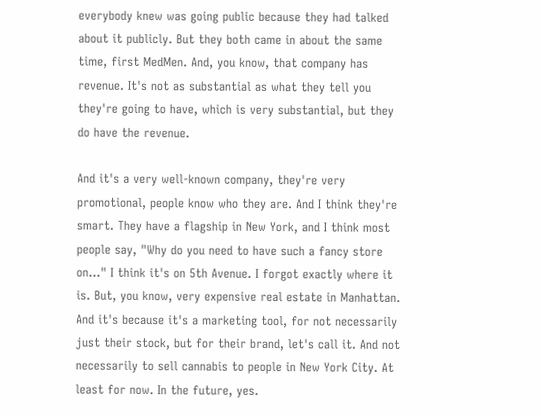everybody knew was going public because they had talked about it publicly. But they both came in about the same time, first MedMen. And, you know, that company has revenue. It's not as substantial as what they tell you they're going to have, which is very substantial, but they do have the revenue.

And it's a very well-known company, they're very promotional, people know who they are. And I think they're smart. They have a flagship in New York, and I think most people say, "Why do you need to have such a fancy store on..." I think it's on 5th Avenue. I forgot exactly where it is. But, you know, very expensive real estate in Manhattan. And it's because it's a marketing tool, for not necessarily just their stock, but for their brand, let's call it. And not necessarily to sell cannabis to people in New York City. At least for now. In the future, yes.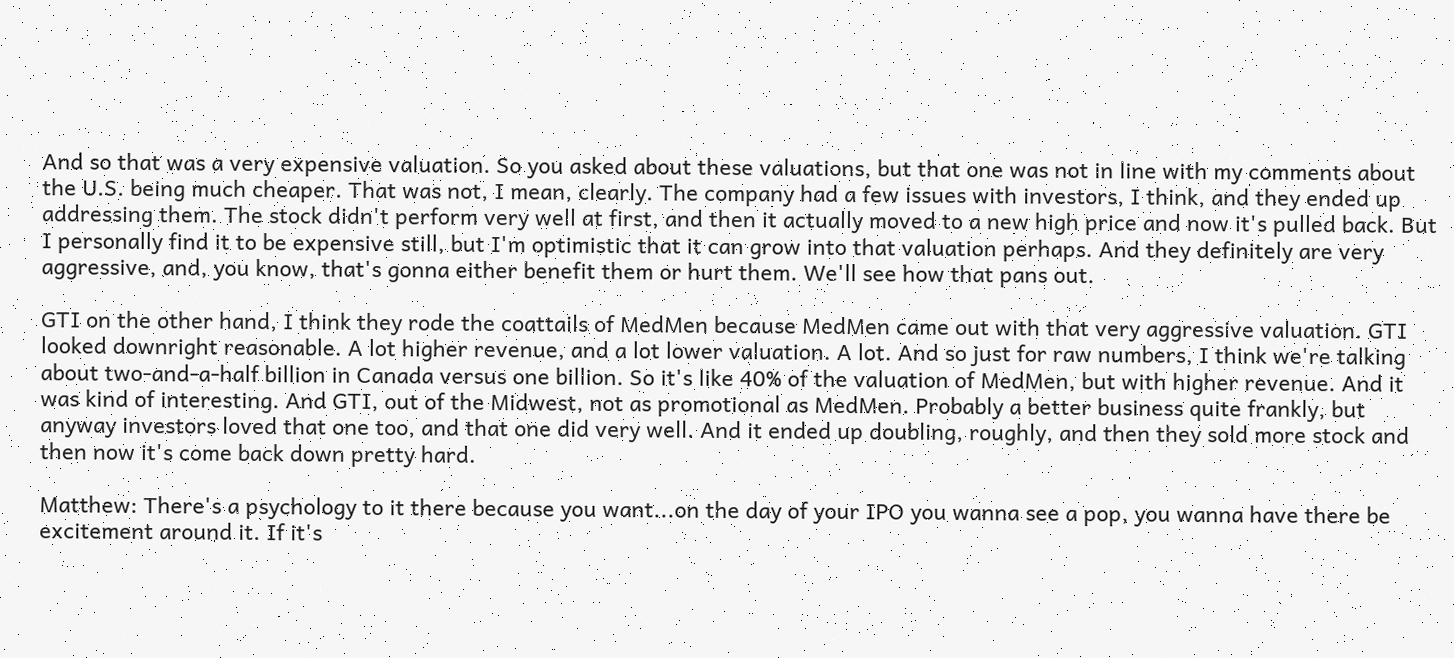And so that was a very expensive valuation. So you asked about these valuations, but that one was not in line with my comments about the U.S. being much cheaper. That was not, I mean, clearly. The company had a few issues with investors, I think, and they ended up addressing them. The stock didn't perform very well at first, and then it actually moved to a new high price and now it's pulled back. But I personally find it to be expensive still, but I'm optimistic that it can grow into that valuation perhaps. And they definitely are very aggressive, and, you know, that's gonna either benefit them or hurt them. We'll see how that pans out.

GTI on the other hand, I think they rode the coattails of MedMen because MedMen came out with that very aggressive valuation. GTI looked downright reasonable. A lot higher revenue, and a lot lower valuation. A lot. And so just for raw numbers, I think we're talking about two-and-a-half billion in Canada versus one billion. So it's like 40% of the valuation of MedMen, but with higher revenue. And it was kind of interesting. And GTI, out of the Midwest, not as promotional as MedMen. Probably a better business quite frankly, but anyway investors loved that one too, and that one did very well. And it ended up doubling, roughly, and then they sold more stock and then now it's come back down pretty hard.

Matthew: There's a psychology to it there because you want...on the day of your IPO you wanna see a pop, you wanna have there be excitement around it. If it's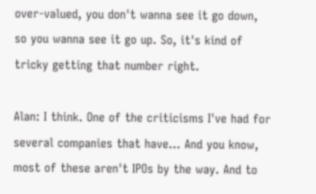over-valued, you don't wanna see it go down, so you wanna see it go up. So, it's kind of tricky getting that number right.

Alan: I think. One of the criticisms I've had for several companies that have... And you know, most of these aren't IPOs by the way. And to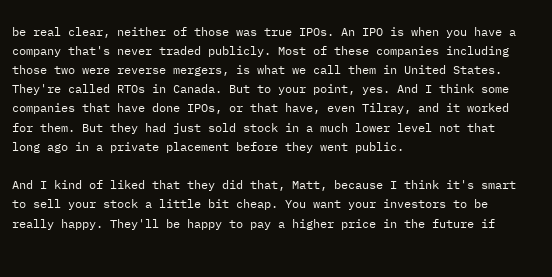be real clear, neither of those was true IPOs. An IPO is when you have a company that's never traded publicly. Most of these companies including those two were reverse mergers, is what we call them in United States. They're called RTOs in Canada. But to your point, yes. And I think some companies that have done IPOs, or that have, even Tilray, and it worked for them. But they had just sold stock in a much lower level not that long ago in a private placement before they went public.

And I kind of liked that they did that, Matt, because I think it's smart to sell your stock a little bit cheap. You want your investors to be really happy. They'll be happy to pay a higher price in the future if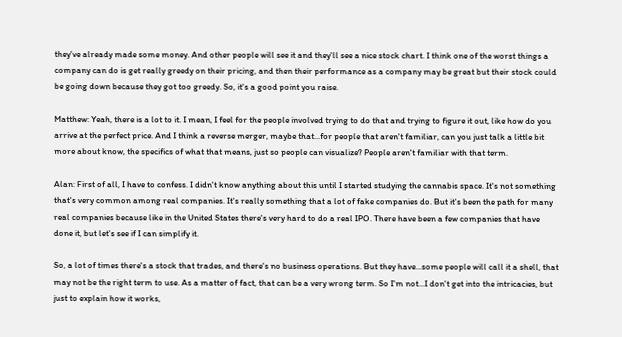they've already made some money. And other people will see it and they'll see a nice stock chart. I think one of the worst things a company can do is get really greedy on their pricing, and then their performance as a company may be great but their stock could be going down because they got too greedy. So, it's a good point you raise.

Matthew: Yeah, there is a lot to it. I mean, I feel for the people involved trying to do that and trying to figure it out, like how do you arrive at the perfect price. And I think a reverse merger, maybe that...for people that aren't familiar, can you just talk a little bit more about know, the specifics of what that means, just so people can visualize? People aren't familiar with that term.

Alan: First of all, I have to confess. I didn't know anything about this until I started studying the cannabis space. It's not something that's very common among real companies. It's really something that a lot of fake companies do. But it's been the path for many real companies because like in the United States there's very hard to do a real IPO. There have been a few companies that have done it, but let's see if I can simplify it.

So, a lot of times there's a stock that trades, and there's no business operations. But they have...some people will call it a shell, that may not be the right term to use. As a matter of fact, that can be a very wrong term. So I'm not...I don't get into the intricacies, but just to explain how it works,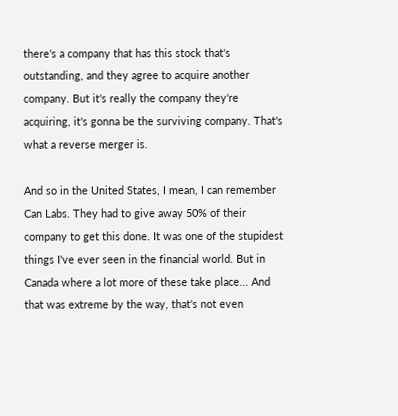there's a company that has this stock that's outstanding, and they agree to acquire another company. But it's really the company they're acquiring, it's gonna be the surviving company. That's what a reverse merger is.

And so in the United States, I mean, I can remember Can Labs. They had to give away 50% of their company to get this done. It was one of the stupidest things I've ever seen in the financial world. But in Canada where a lot more of these take place... And that was extreme by the way, that's not even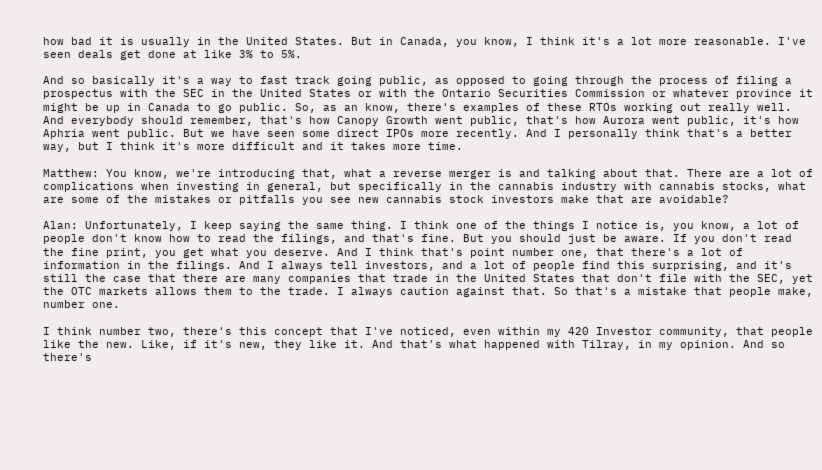how bad it is usually in the United States. But in Canada, you know, I think it's a lot more reasonable. I've seen deals get done at like 3% to 5%.

And so basically it's a way to fast track going public, as opposed to going through the process of filing a prospectus with the SEC in the United States or with the Ontario Securities Commission or whatever province it might be up in Canada to go public. So, as an know, there's examples of these RTOs working out really well. And everybody should remember, that's how Canopy Growth went public, that's how Aurora went public, it's how Aphria went public. But we have seen some direct IPOs more recently. And I personally think that's a better way, but I think it's more difficult and it takes more time.

Matthew: You know, we're introducing that, what a reverse merger is and talking about that. There are a lot of complications when investing in general, but specifically in the cannabis industry with cannabis stocks, what are some of the mistakes or pitfalls you see new cannabis stock investors make that are avoidable?

Alan: Unfortunately, I keep saying the same thing. I think one of the things I notice is, you know, a lot of people don't know how to read the filings, and that's fine. But you should just be aware. If you don't read the fine print, you get what you deserve. And I think that's point number one, that there's a lot of information in the filings. And I always tell investors, and a lot of people find this surprising, and it's still the case that there are many companies that trade in the United States that don't file with the SEC, yet the OTC markets allows them to the trade. I always caution against that. So that's a mistake that people make, number one.

I think number two, there's this concept that I've noticed, even within my 420 Investor community, that people like the new. Like, if it's new, they like it. And that's what happened with Tilray, in my opinion. And so there's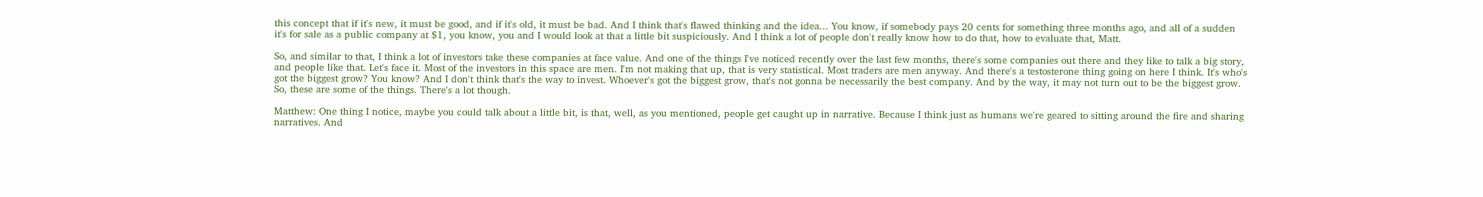this concept that if it's new, it must be good, and if it's old, it must be bad. And I think that's flawed thinking and the idea... You know, if somebody pays 20 cents for something three months ago, and all of a sudden it's for sale as a public company at $1, you know, you and I would look at that a little bit suspiciously. And I think a lot of people don't really know how to do that, how to evaluate that, Matt.

So, and similar to that, I think a lot of investors take these companies at face value. And one of the things I've noticed recently over the last few months, there's some companies out there and they like to talk a big story, and people like that. Let's face it. Most of the investors in this space are men. I'm not making that up, that is very statistical. Most traders are men anyway. And there's a testosterone thing going on here I think. It's who's got the biggest grow? You know? And I don't think that's the way to invest. Whoever's got the biggest grow, that's not gonna be necessarily the best company. And by the way, it may not turn out to be the biggest grow. So, these are some of the things. There's a lot though.

Matthew: One thing I notice, maybe you could talk about a little bit, is that, well, as you mentioned, people get caught up in narrative. Because I think just as humans we're geared to sitting around the fire and sharing narratives. And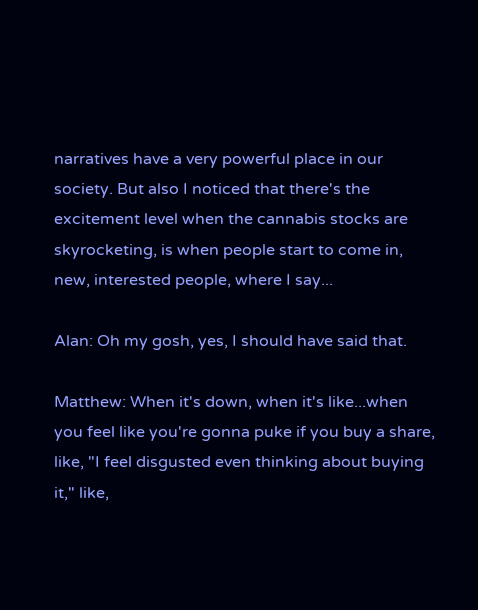narratives have a very powerful place in our society. But also I noticed that there's the excitement level when the cannabis stocks are skyrocketing, is when people start to come in, new, interested people, where I say...

Alan: Oh my gosh, yes, I should have said that.

Matthew: When it's down, when it's like...when you feel like you're gonna puke if you buy a share, like, "I feel disgusted even thinking about buying it," like,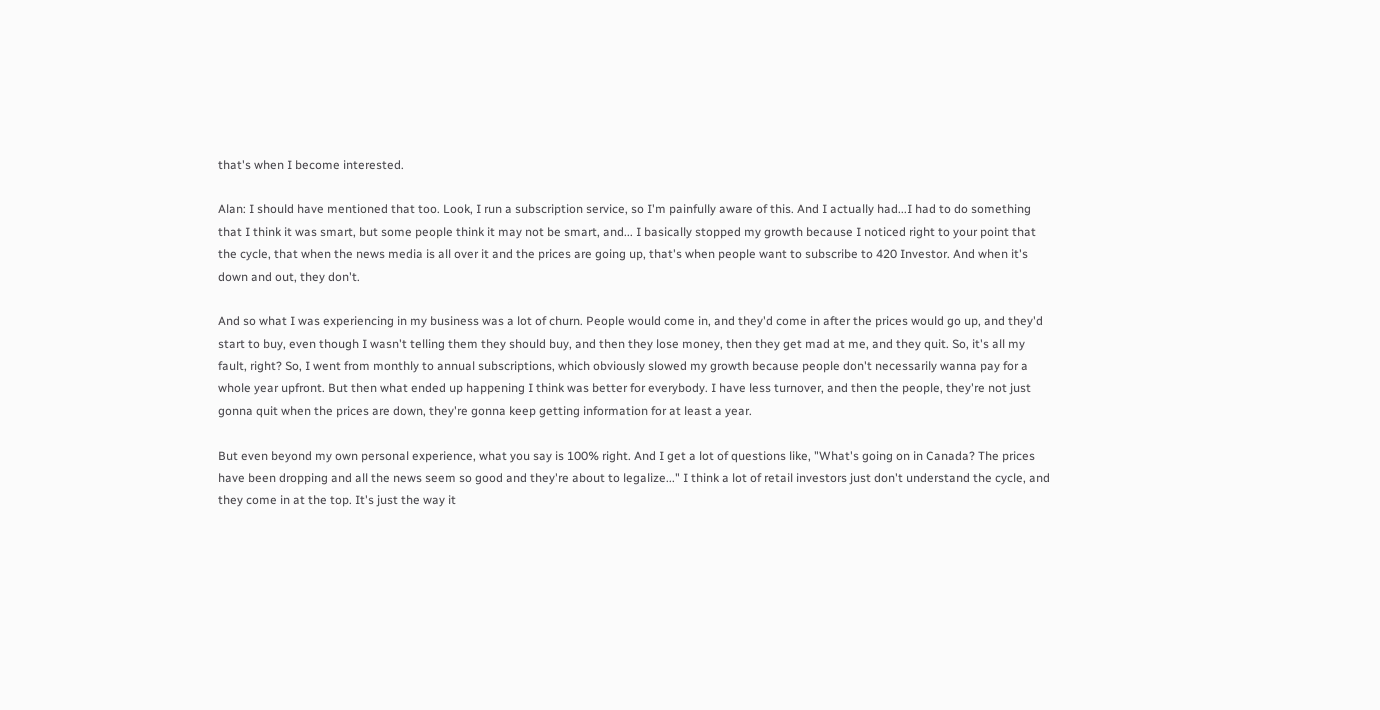that's when I become interested.

Alan: I should have mentioned that too. Look, I run a subscription service, so I'm painfully aware of this. And I actually had...I had to do something that I think it was smart, but some people think it may not be smart, and... I basically stopped my growth because I noticed right to your point that the cycle, that when the news media is all over it and the prices are going up, that's when people want to subscribe to 420 Investor. And when it's down and out, they don't.

And so what I was experiencing in my business was a lot of churn. People would come in, and they'd come in after the prices would go up, and they'd start to buy, even though I wasn't telling them they should buy, and then they lose money, then they get mad at me, and they quit. So, it's all my fault, right? So, I went from monthly to annual subscriptions, which obviously slowed my growth because people don't necessarily wanna pay for a whole year upfront. But then what ended up happening I think was better for everybody. I have less turnover, and then the people, they're not just gonna quit when the prices are down, they're gonna keep getting information for at least a year.

But even beyond my own personal experience, what you say is 100% right. And I get a lot of questions like, "What's going on in Canada? The prices have been dropping and all the news seem so good and they're about to legalize..." I think a lot of retail investors just don't understand the cycle, and they come in at the top. It's just the way it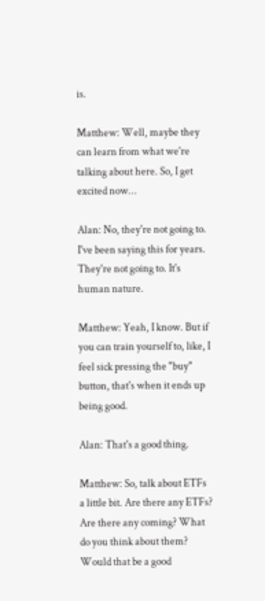is.

Matthew: Well, maybe they can learn from what we're talking about here. So, I get excited now...

Alan: No, they're not going to. I've been saying this for years. They're not going to. It's human nature.

Matthew: Yeah, I know. But if you can train yourself to, like, I feel sick pressing the "buy" button, that's when it ends up being good.

Alan: That's a good thing.

Matthew: So, talk about ETFs a little bit. Are there any ETFs? Are there any coming? What do you think about them? Would that be a good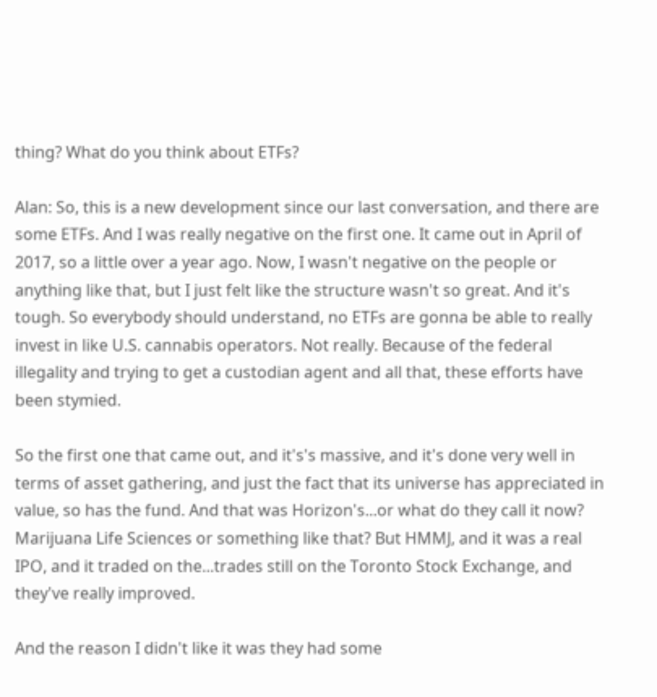thing? What do you think about ETFs?

Alan: So, this is a new development since our last conversation, and there are some ETFs. And I was really negative on the first one. It came out in April of 2017, so a little over a year ago. Now, I wasn't negative on the people or anything like that, but I just felt like the structure wasn't so great. And it's tough. So everybody should understand, no ETFs are gonna be able to really invest in like U.S. cannabis operators. Not really. Because of the federal illegality and trying to get a custodian agent and all that, these efforts have been stymied.

So the first one that came out, and it's's massive, and it's done very well in terms of asset gathering, and just the fact that its universe has appreciated in value, so has the fund. And that was Horizon's...or what do they call it now? Marijuana Life Sciences or something like that? But HMMJ, and it was a real IPO, and it traded on the...trades still on the Toronto Stock Exchange, and they've really improved.

And the reason I didn't like it was they had some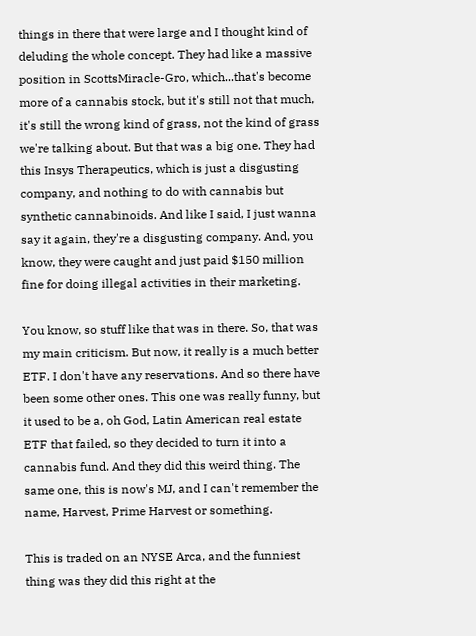things in there that were large and I thought kind of deluding the whole concept. They had like a massive position in ScottsMiracle-Gro, which...that's become more of a cannabis stock, but it's still not that much, it's still the wrong kind of grass, not the kind of grass we're talking about. But that was a big one. They had this Insys Therapeutics, which is just a disgusting company, and nothing to do with cannabis but synthetic cannabinoids. And like I said, I just wanna say it again, they're a disgusting company. And, you know, they were caught and just paid $150 million fine for doing illegal activities in their marketing.

You know, so stuff like that was in there. So, that was my main criticism. But now, it really is a much better ETF. I don't have any reservations. And so there have been some other ones. This one was really funny, but it used to be a, oh God, Latin American real estate ETF that failed, so they decided to turn it into a cannabis fund. And they did this weird thing. The same one, this is now's MJ, and I can't remember the name, Harvest, Prime Harvest or something.

This is traded on an NYSE Arca, and the funniest thing was they did this right at the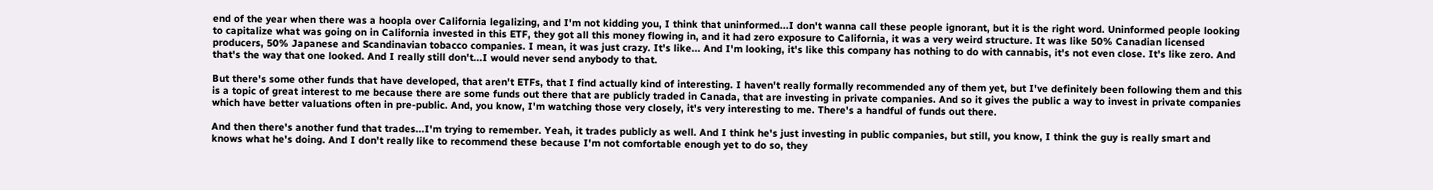end of the year when there was a hoopla over California legalizing, and I'm not kidding you, I think that uninformed...I don't wanna call these people ignorant, but it is the right word. Uninformed people looking to capitalize what was going on in California invested in this ETF, they got all this money flowing in, and it had zero exposure to California, it was a very weird structure. It was like 50% Canadian licensed producers, 50% Japanese and Scandinavian tobacco companies. I mean, it was just crazy. It's like... And I'm looking, it's like this company has nothing to do with cannabis, it's not even close. It's like zero. And that's the way that one looked. And I really still don't...I would never send anybody to that.

But there's some other funds that have developed, that aren't ETFs, that I find actually kind of interesting. I haven't really formally recommended any of them yet, but I've definitely been following them and this is a topic of great interest to me because there are some funds out there that are publicly traded in Canada, that are investing in private companies. And so it gives the public a way to invest in private companies which have better valuations often in pre-public. And, you know, I'm watching those very closely, it's very interesting to me. There's a handful of funds out there.

And then there's another fund that trades...I'm trying to remember. Yeah, it trades publicly as well. And I think he's just investing in public companies, but still, you know, I think the guy is really smart and knows what he's doing. And I don't really like to recommend these because I'm not comfortable enough yet to do so, they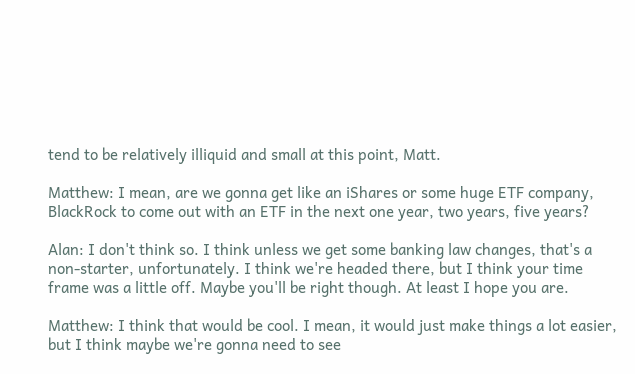tend to be relatively illiquid and small at this point, Matt.

Matthew: I mean, are we gonna get like an iShares or some huge ETF company, BlackRock to come out with an ETF in the next one year, two years, five years?

Alan: I don't think so. I think unless we get some banking law changes, that's a non-starter, unfortunately. I think we're headed there, but I think your time frame was a little off. Maybe you'll be right though. At least I hope you are.

Matthew: I think that would be cool. I mean, it would just make things a lot easier, but I think maybe we're gonna need to see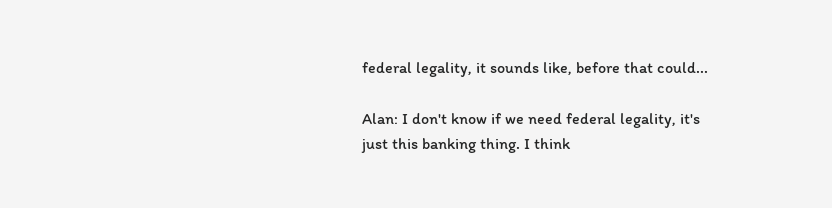federal legality, it sounds like, before that could...

Alan: I don't know if we need federal legality, it's just this banking thing. I think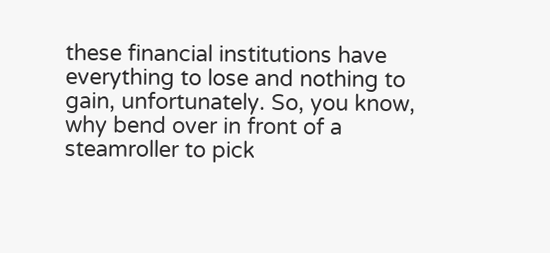these financial institutions have everything to lose and nothing to gain, unfortunately. So, you know, why bend over in front of a steamroller to pick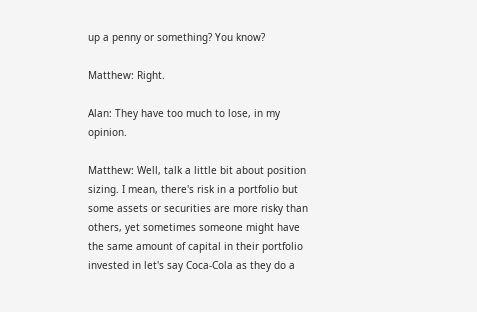up a penny or something? You know?

Matthew: Right.

Alan: They have too much to lose, in my opinion.

Matthew: Well, talk a little bit about position sizing. I mean, there's risk in a portfolio but some assets or securities are more risky than others, yet sometimes someone might have the same amount of capital in their portfolio invested in let's say Coca-Cola as they do a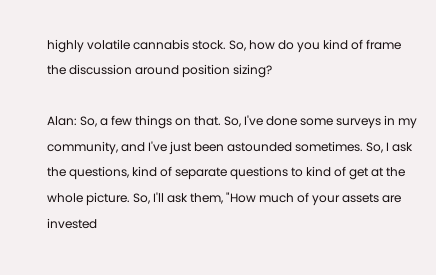highly volatile cannabis stock. So, how do you kind of frame the discussion around position sizing?

Alan: So, a few things on that. So, I've done some surveys in my community, and I've just been astounded sometimes. So, I ask the questions, kind of separate questions to kind of get at the whole picture. So, I'll ask them, "How much of your assets are invested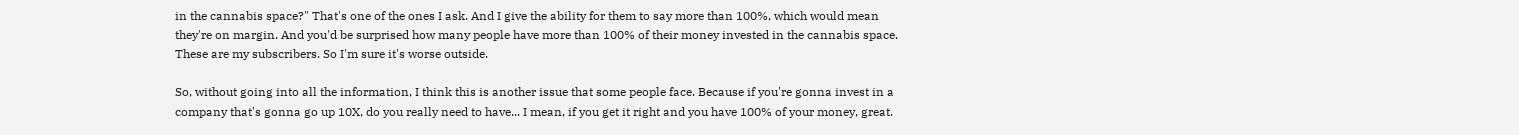in the cannabis space?" That's one of the ones I ask. And I give the ability for them to say more than 100%, which would mean they're on margin. And you'd be surprised how many people have more than 100% of their money invested in the cannabis space. These are my subscribers. So I'm sure it's worse outside.

So, without going into all the information, I think this is another issue that some people face. Because if you're gonna invest in a company that's gonna go up 10X, do you really need to have... I mean, if you get it right and you have 100% of your money, great.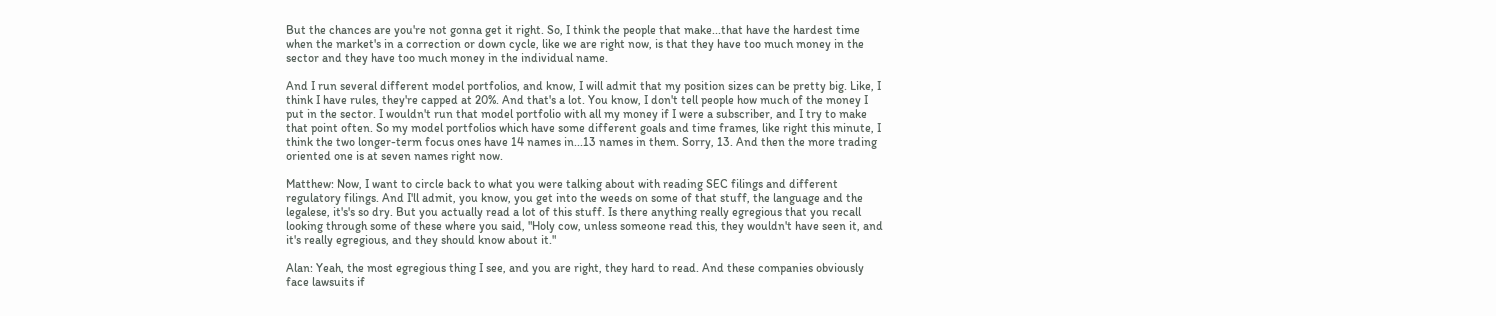But the chances are you're not gonna get it right. So, I think the people that make...that have the hardest time when the market's in a correction or down cycle, like we are right now, is that they have too much money in the sector and they have too much money in the individual name.

And I run several different model portfolios, and know, I will admit that my position sizes can be pretty big. Like, I think I have rules, they're capped at 20%. And that's a lot. You know, I don't tell people how much of the money I put in the sector. I wouldn't run that model portfolio with all my money if I were a subscriber, and I try to make that point often. So my model portfolios which have some different goals and time frames, like right this minute, I think the two longer-term focus ones have 14 names in...13 names in them. Sorry, 13. And then the more trading oriented one is at seven names right now.

Matthew: Now, I want to circle back to what you were talking about with reading SEC filings and different regulatory filings. And I'll admit, you know, you get into the weeds on some of that stuff, the language and the legalese, it's's so dry. But you actually read a lot of this stuff. Is there anything really egregious that you recall looking through some of these where you said, "Holy cow, unless someone read this, they wouldn't have seen it, and it's really egregious, and they should know about it."

Alan: Yeah, the most egregious thing I see, and you are right, they hard to read. And these companies obviously face lawsuits if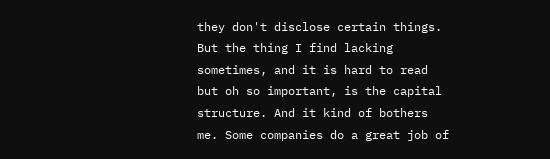they don't disclose certain things. But the thing I find lacking sometimes, and it is hard to read but oh so important, is the capital structure. And it kind of bothers me. Some companies do a great job of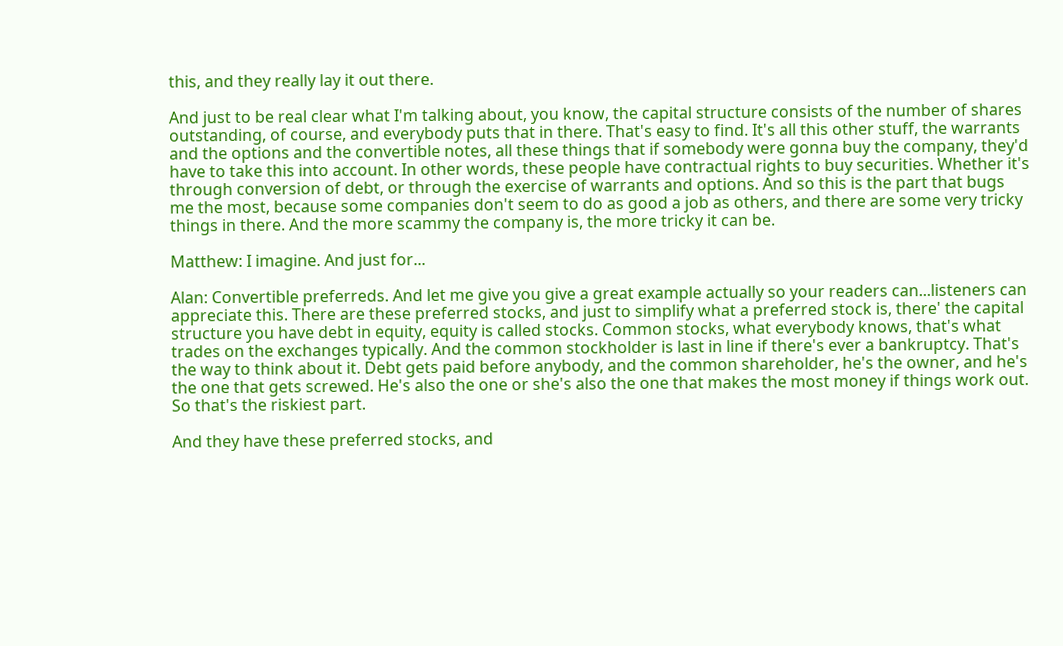this, and they really lay it out there.

And just to be real clear what I'm talking about, you know, the capital structure consists of the number of shares outstanding, of course, and everybody puts that in there. That's easy to find. It's all this other stuff, the warrants and the options and the convertible notes, all these things that if somebody were gonna buy the company, they'd have to take this into account. In other words, these people have contractual rights to buy securities. Whether it's through conversion of debt, or through the exercise of warrants and options. And so this is the part that bugs me the most, because some companies don't seem to do as good a job as others, and there are some very tricky things in there. And the more scammy the company is, the more tricky it can be.

Matthew: I imagine. And just for...

Alan: Convertible preferreds. And let me give you give a great example actually so your readers can...listeners can appreciate this. There are these preferred stocks, and just to simplify what a preferred stock is, there' the capital structure you have debt in equity, equity is called stocks. Common stocks, what everybody knows, that's what trades on the exchanges typically. And the common stockholder is last in line if there's ever a bankruptcy. That's the way to think about it. Debt gets paid before anybody, and the common shareholder, he's the owner, and he's the one that gets screwed. He's also the one or she's also the one that makes the most money if things work out. So that's the riskiest part.

And they have these preferred stocks, and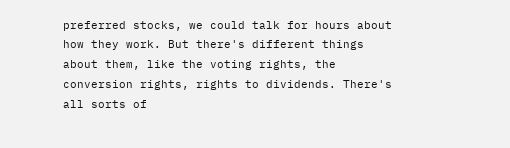preferred stocks, we could talk for hours about how they work. But there's different things about them, like the voting rights, the conversion rights, rights to dividends. There's all sorts of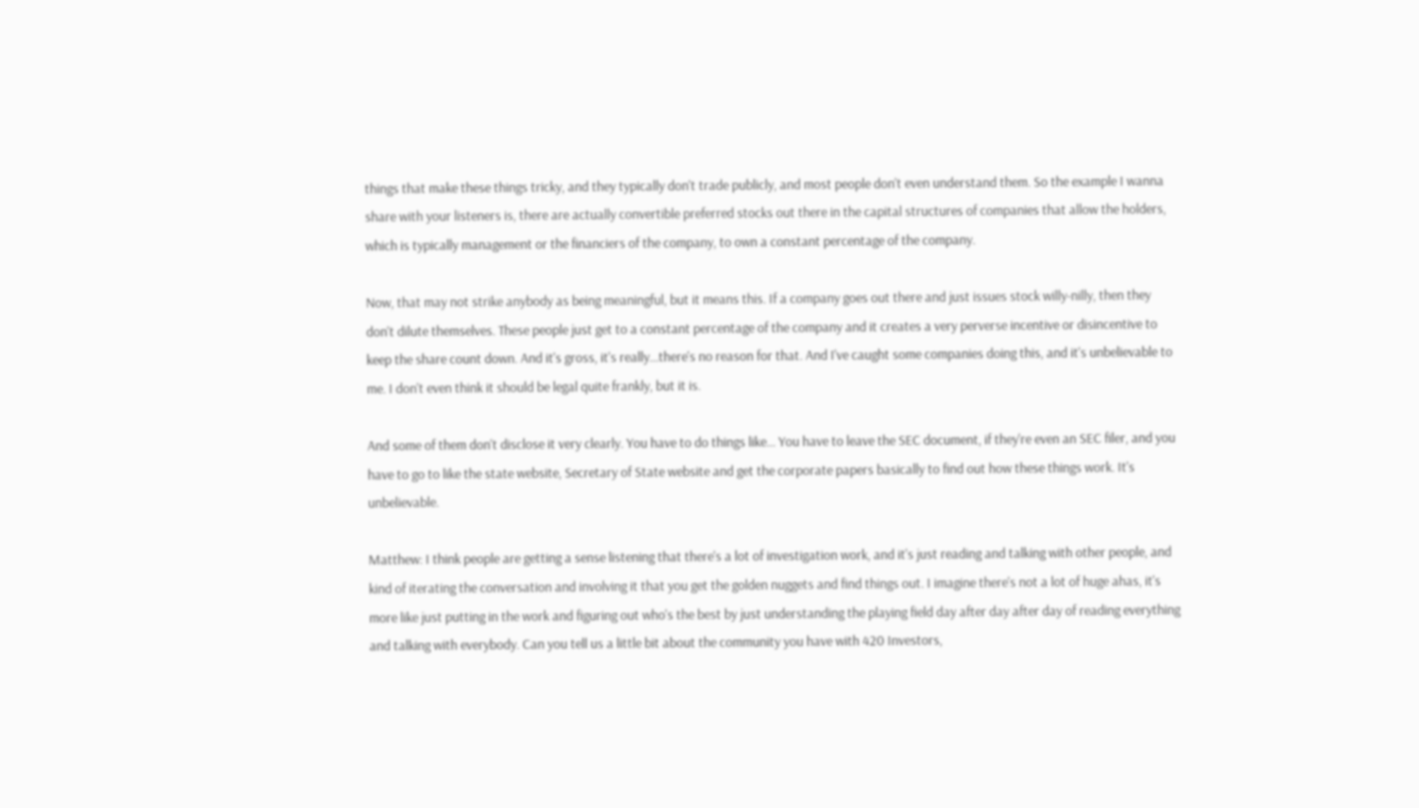things that make these things tricky, and they typically don't trade publicly, and most people don't even understand them. So the example I wanna share with your listeners is, there are actually convertible preferred stocks out there in the capital structures of companies that allow the holders, which is typically management or the financiers of the company, to own a constant percentage of the company.

Now, that may not strike anybody as being meaningful, but it means this. If a company goes out there and just issues stock willy-nilly, then they don't dilute themselves. These people just get to a constant percentage of the company and it creates a very perverse incentive or disincentive to keep the share count down. And it's gross, it's really...there's no reason for that. And I've caught some companies doing this, and it's unbelievable to me. I don't even think it should be legal quite frankly, but it is.

And some of them don't disclose it very clearly. You have to do things like... You have to leave the SEC document, if they're even an SEC filer, and you have to go to like the state website, Secretary of State website and get the corporate papers basically to find out how these things work. It's unbelievable.

Matthew: I think people are getting a sense listening that there's a lot of investigation work, and it's just reading and talking with other people, and kind of iterating the conversation and involving it that you get the golden nuggets and find things out. I imagine there's not a lot of huge ahas, it's more like just putting in the work and figuring out who's the best by just understanding the playing field day after day after day of reading everything and talking with everybody. Can you tell us a little bit about the community you have with 420 Investors,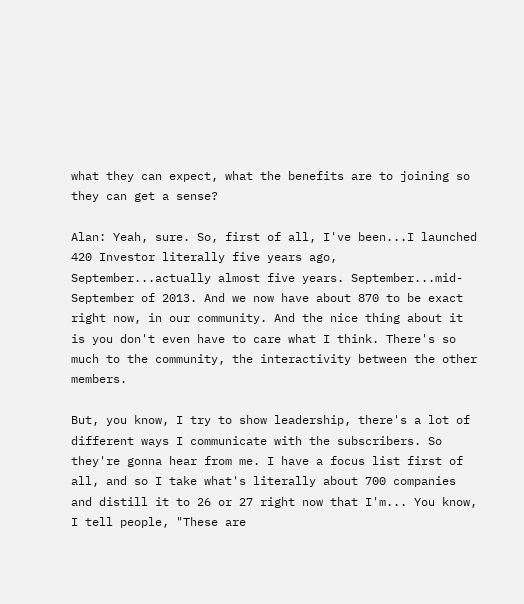what they can expect, what the benefits are to joining so they can get a sense?

Alan: Yeah, sure. So, first of all, I've been...I launched 420 Investor literally five years ago, September...actually almost five years. September...mid-September of 2013. And we now have about 870 to be exact right now, in our community. And the nice thing about it is you don't even have to care what I think. There's so much to the community, the interactivity between the other members.

But, you know, I try to show leadership, there's a lot of different ways I communicate with the subscribers. So they're gonna hear from me. I have a focus list first of all, and so I take what's literally about 700 companies and distill it to 26 or 27 right now that I'm... You know, I tell people, "These are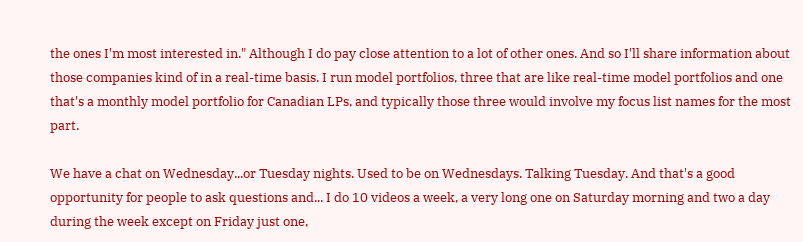the ones I'm most interested in." Although I do pay close attention to a lot of other ones. And so I'll share information about those companies kind of in a real-time basis. I run model portfolios, three that are like real-time model portfolios and one that's a monthly model portfolio for Canadian LPs, and typically those three would involve my focus list names for the most part.

We have a chat on Wednesday...or Tuesday nights. Used to be on Wednesdays. Talking Tuesday. And that's a good opportunity for people to ask questions and... I do 10 videos a week, a very long one on Saturday morning and two a day during the week except on Friday just one,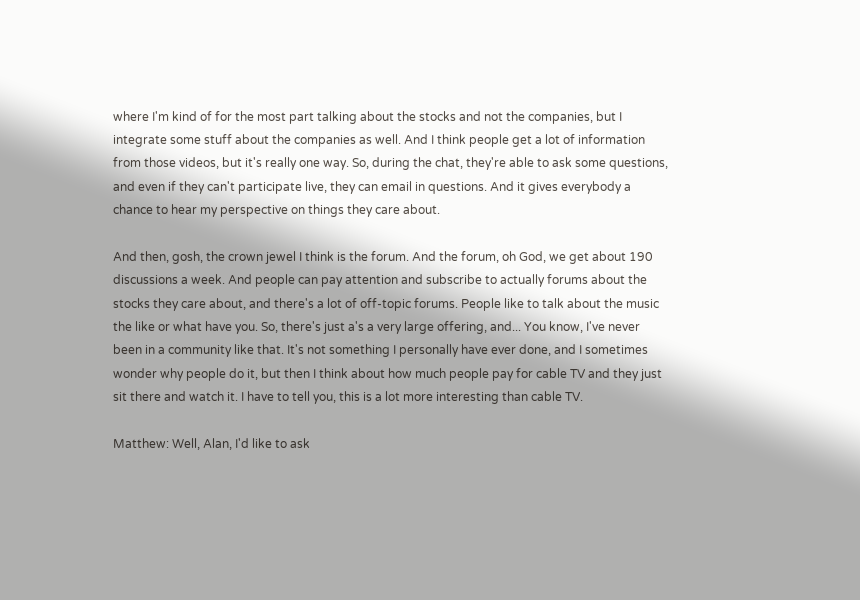where I'm kind of for the most part talking about the stocks and not the companies, but I integrate some stuff about the companies as well. And I think people get a lot of information from those videos, but it's really one way. So, during the chat, they're able to ask some questions, and even if they can't participate live, they can email in questions. And it gives everybody a chance to hear my perspective on things they care about.

And then, gosh, the crown jewel I think is the forum. And the forum, oh God, we get about 190 discussions a week. And people can pay attention and subscribe to actually forums about the stocks they care about, and there's a lot of off-topic forums. People like to talk about the music the like or what have you. So, there's just a's a very large offering, and... You know, I've never been in a community like that. It's not something I personally have ever done, and I sometimes wonder why people do it, but then I think about how much people pay for cable TV and they just sit there and watch it. I have to tell you, this is a lot more interesting than cable TV.

Matthew: Well, Alan, I'd like to ask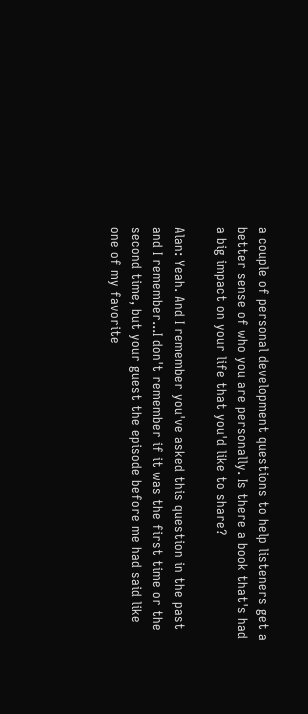a couple of personal development questions to help listeners get a better sense of who you are personally. Is there a book that's had a big impact on your life that you'd like to share?

Alan: Yeah. And I remember you've asked this question in the past and I remember...I don't remember if it was the first time or the second time, but your guest the episode before me had said like one of my favorite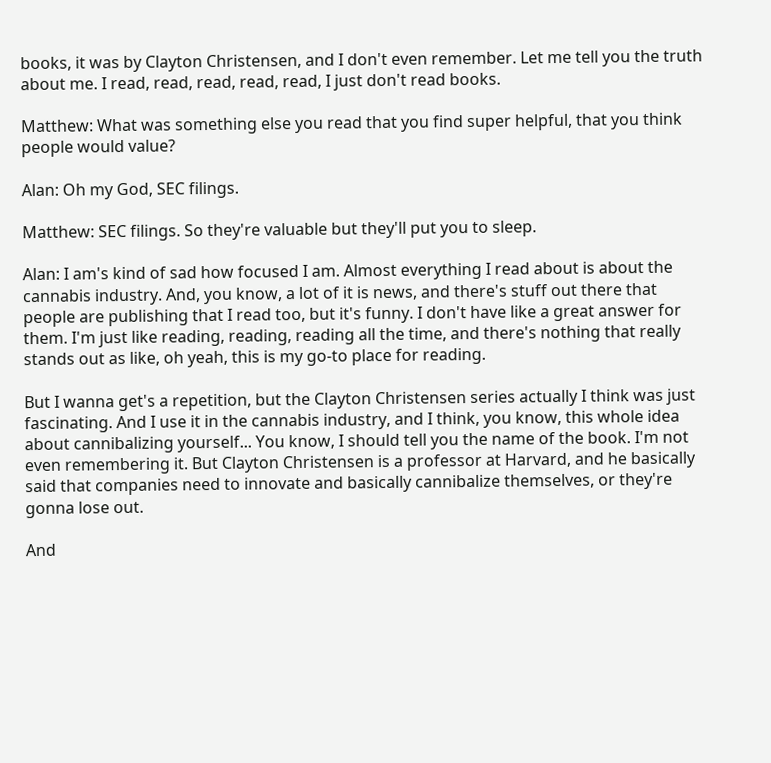books, it was by Clayton Christensen, and I don't even remember. Let me tell you the truth about me. I read, read, read, read, read, I just don't read books.

Matthew: What was something else you read that you find super helpful, that you think people would value?

Alan: Oh my God, SEC filings.

Matthew: SEC filings. So they're valuable but they'll put you to sleep.

Alan: I am's kind of sad how focused I am. Almost everything I read about is about the cannabis industry. And, you know, a lot of it is news, and there's stuff out there that people are publishing that I read too, but it's funny. I don't have like a great answer for them. I'm just like reading, reading, reading all the time, and there's nothing that really stands out as like, oh yeah, this is my go-to place for reading.

But I wanna get's a repetition, but the Clayton Christensen series actually I think was just fascinating. And I use it in the cannabis industry, and I think, you know, this whole idea about cannibalizing yourself... You know, I should tell you the name of the book. I'm not even remembering it. But Clayton Christensen is a professor at Harvard, and he basically said that companies need to innovate and basically cannibalize themselves, or they're gonna lose out.

And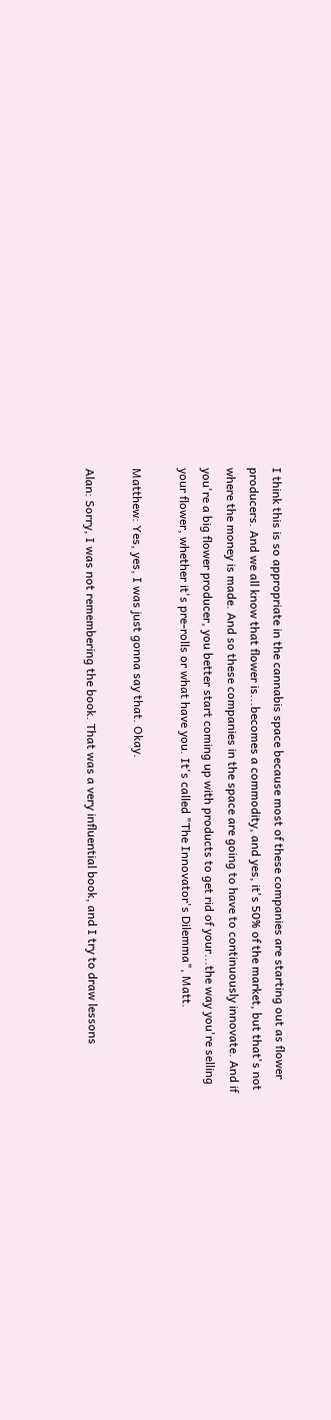I think this is so appropriate in the cannabis space because most of these companies are starting out as flower producers. And we all know that flower is...becomes a commodity, and yes, it's 50% of the market, but that's not where the money is made. And so these companies in the space are going to have to continuously innovate. And if you're a big flower producer, you better start coming up with products to get rid of your...the way you're selling your flower, whether it's pre-rolls or what have you. It's called "The Innovator's Dilemma", Matt.

Matthew: Yes, yes, I was just gonna say that. Okay.

Alan: Sorry, I was not remembering the book. That was a very influential book, and I try to draw lessons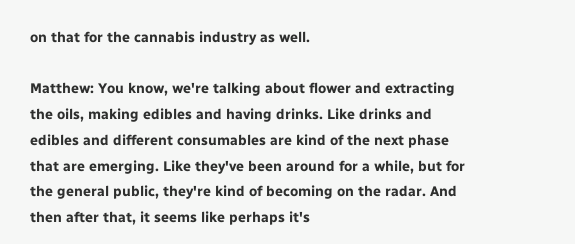on that for the cannabis industry as well.

Matthew: You know, we're talking about flower and extracting the oils, making edibles and having drinks. Like drinks and edibles and different consumables are kind of the next phase that are emerging. Like they've been around for a while, but for the general public, they're kind of becoming on the radar. And then after that, it seems like perhaps it's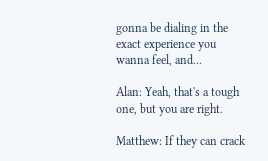gonna be dialing in the exact experience you wanna feel, and...

Alan: Yeah, that's a tough one, but you are right.

Matthew: If they can crack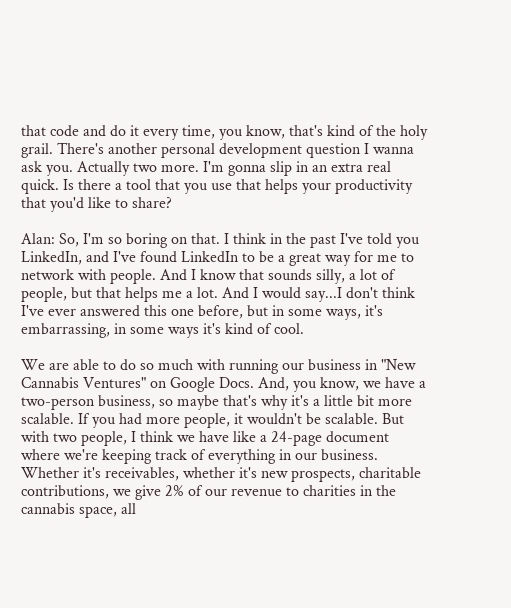that code and do it every time, you know, that's kind of the holy grail. There's another personal development question I wanna ask you. Actually two more. I'm gonna slip in an extra real quick. Is there a tool that you use that helps your productivity that you'd like to share?

Alan: So, I'm so boring on that. I think in the past I've told you LinkedIn, and I've found LinkedIn to be a great way for me to network with people. And I know that sounds silly, a lot of people, but that helps me a lot. And I would say...I don't think I've ever answered this one before, but in some ways, it's embarrassing, in some ways it's kind of cool.

We are able to do so much with running our business in "New Cannabis Ventures" on Google Docs. And, you know, we have a two-person business, so maybe that's why it's a little bit more scalable. If you had more people, it wouldn't be scalable. But with two people, I think we have like a 24-page document where we're keeping track of everything in our business. Whether it's receivables, whether it's new prospects, charitable contributions, we give 2% of our revenue to charities in the cannabis space, all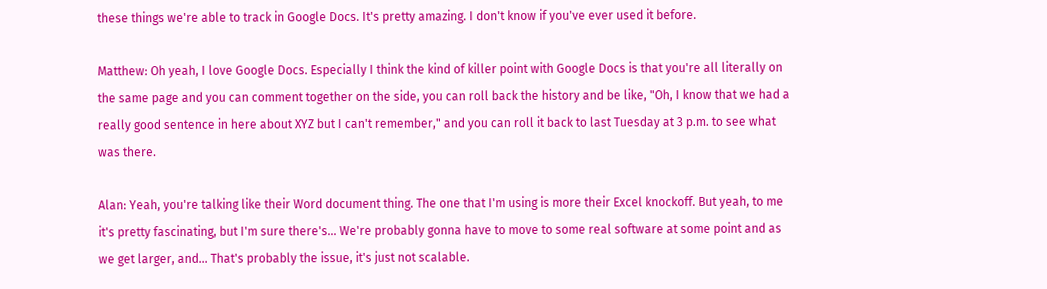these things we're able to track in Google Docs. It's pretty amazing. I don't know if you've ever used it before.

Matthew: Oh yeah, I love Google Docs. Especially I think the kind of killer point with Google Docs is that you're all literally on the same page and you can comment together on the side, you can roll back the history and be like, "Oh, I know that we had a really good sentence in here about XYZ but I can't remember," and you can roll it back to last Tuesday at 3 p.m. to see what was there.

Alan: Yeah, you're talking like their Word document thing. The one that I'm using is more their Excel knockoff. But yeah, to me it's pretty fascinating, but I'm sure there's... We're probably gonna have to move to some real software at some point and as we get larger, and... That's probably the issue, it's just not scalable.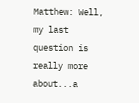Matthew: Well, my last question is really more about...a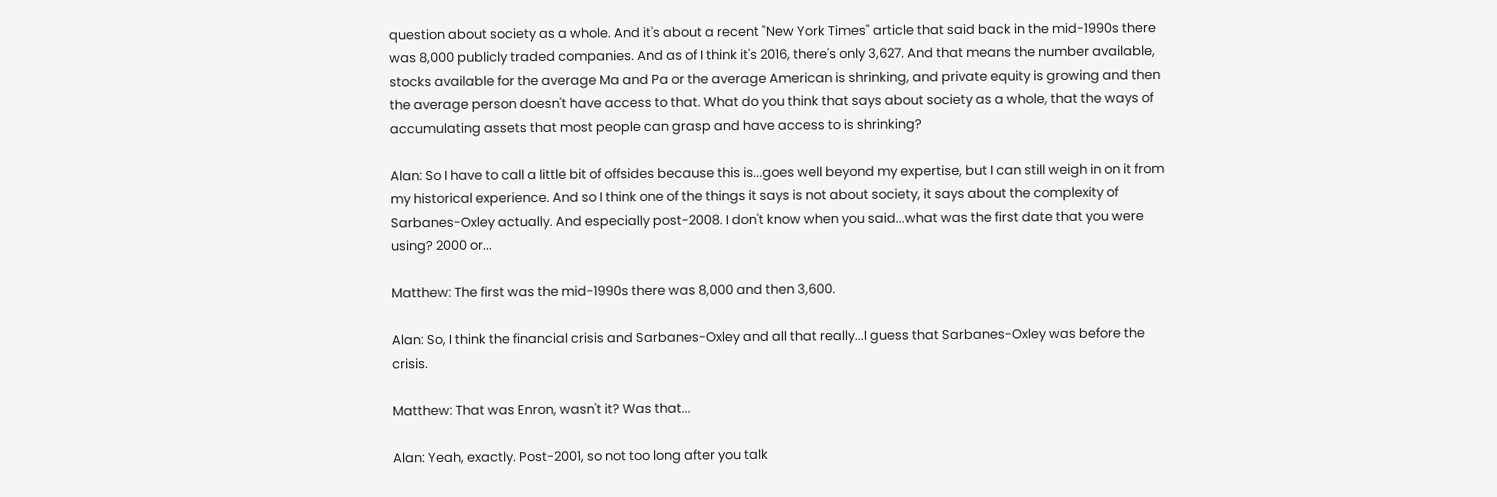question about society as a whole. And it's about a recent "New York Times" article that said back in the mid-1990s there was 8,000 publicly traded companies. And as of I think it's 2016, there's only 3,627. And that means the number available, stocks available for the average Ma and Pa or the average American is shrinking, and private equity is growing and then the average person doesn't have access to that. What do you think that says about society as a whole, that the ways of accumulating assets that most people can grasp and have access to is shrinking?

Alan: So I have to call a little bit of offsides because this is...goes well beyond my expertise, but I can still weigh in on it from my historical experience. And so I think one of the things it says is not about society, it says about the complexity of Sarbanes-Oxley actually. And especially post-2008. I don't know when you said...what was the first date that you were using? 2000 or...

Matthew: The first was the mid-1990s there was 8,000 and then 3,600.

Alan: So, I think the financial crisis and Sarbanes-Oxley and all that really...I guess that Sarbanes-Oxley was before the crisis.

Matthew: That was Enron, wasn't it? Was that...

Alan: Yeah, exactly. Post-2001, so not too long after you talk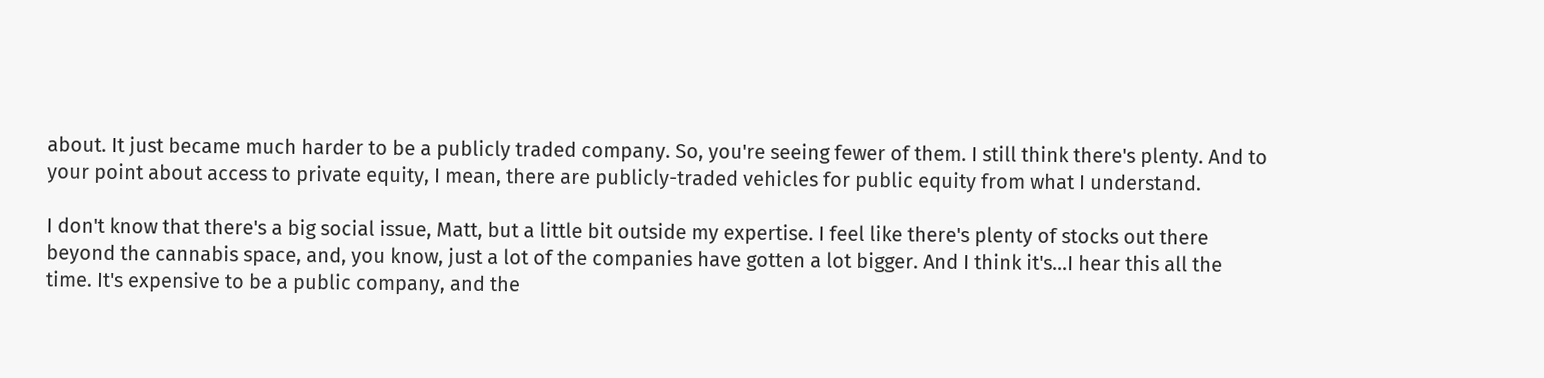about. It just became much harder to be a publicly traded company. So, you're seeing fewer of them. I still think there's plenty. And to your point about access to private equity, I mean, there are publicly-traded vehicles for public equity from what I understand.

I don't know that there's a big social issue, Matt, but a little bit outside my expertise. I feel like there's plenty of stocks out there beyond the cannabis space, and, you know, just a lot of the companies have gotten a lot bigger. And I think it's...I hear this all the time. It's expensive to be a public company, and the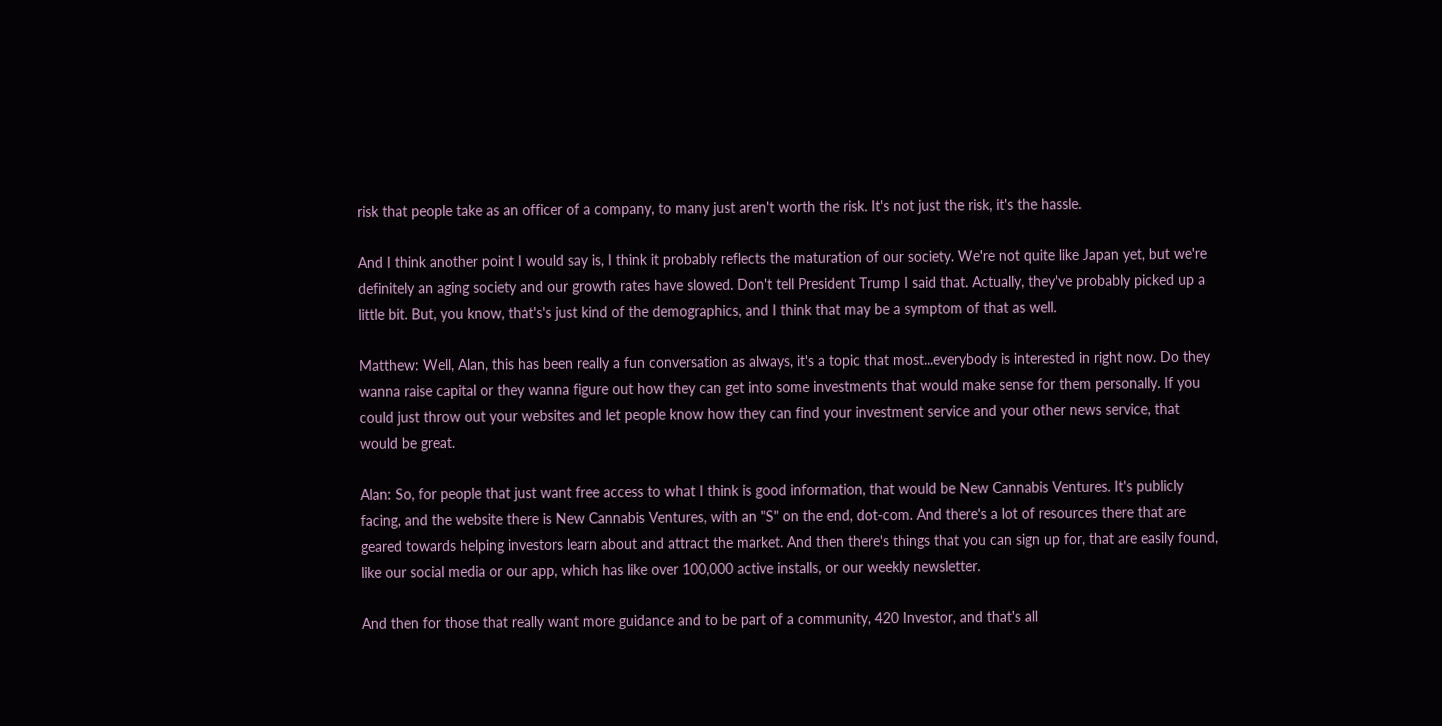risk that people take as an officer of a company, to many just aren't worth the risk. It's not just the risk, it's the hassle.

And I think another point I would say is, I think it probably reflects the maturation of our society. We're not quite like Japan yet, but we're definitely an aging society and our growth rates have slowed. Don't tell President Trump I said that. Actually, they've probably picked up a little bit. But, you know, that's's just kind of the demographics, and I think that may be a symptom of that as well.

Matthew: Well, Alan, this has been really a fun conversation as always, it's a topic that most...everybody is interested in right now. Do they wanna raise capital or they wanna figure out how they can get into some investments that would make sense for them personally. If you could just throw out your websites and let people know how they can find your investment service and your other news service, that would be great.

Alan: So, for people that just want free access to what I think is good information, that would be New Cannabis Ventures. It's publicly facing, and the website there is New Cannabis Ventures, with an "S" on the end, dot-com. And there's a lot of resources there that are geared towards helping investors learn about and attract the market. And then there's things that you can sign up for, that are easily found, like our social media or our app, which has like over 100,000 active installs, or our weekly newsletter.

And then for those that really want more guidance and to be part of a community, 420 Investor, and that's all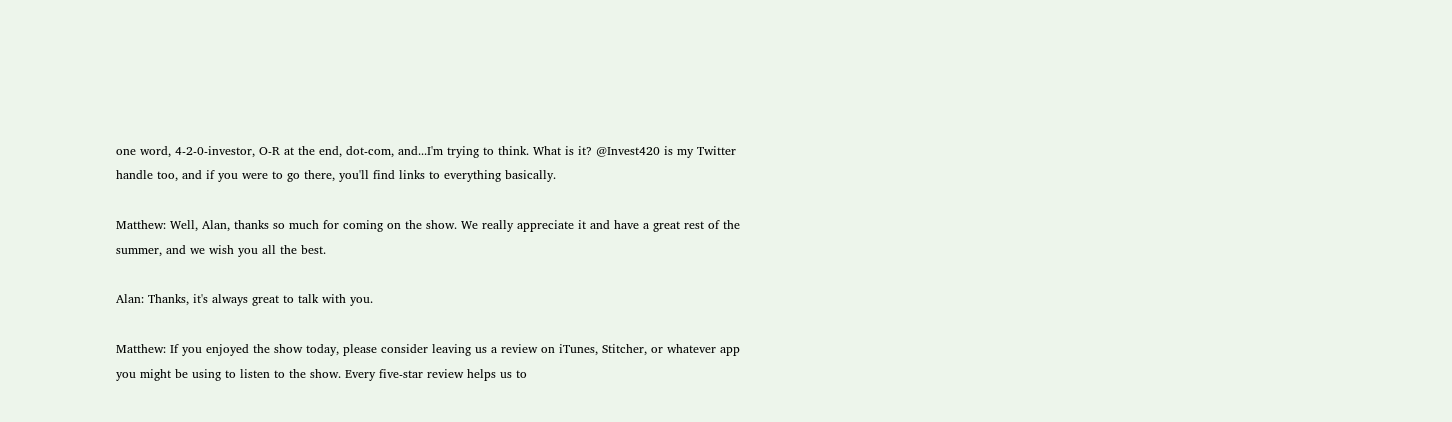one word, 4-2-0-investor, O-R at the end, dot-com, and...I'm trying to think. What is it? @Invest420 is my Twitter handle too, and if you were to go there, you'll find links to everything basically.

Matthew: Well, Alan, thanks so much for coming on the show. We really appreciate it and have a great rest of the summer, and we wish you all the best.

Alan: Thanks, it's always great to talk with you.

Matthew: If you enjoyed the show today, please consider leaving us a review on iTunes, Stitcher, or whatever app you might be using to listen to the show. Every five-star review helps us to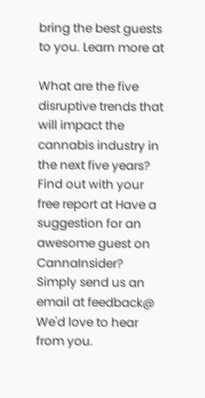bring the best guests to you. Learn more at

What are the five disruptive trends that will impact the cannabis industry in the next five years? Find out with your free report at Have a suggestion for an awesome guest on CannaInsider? Simply send us an email at feedback@ We'd love to hear from you.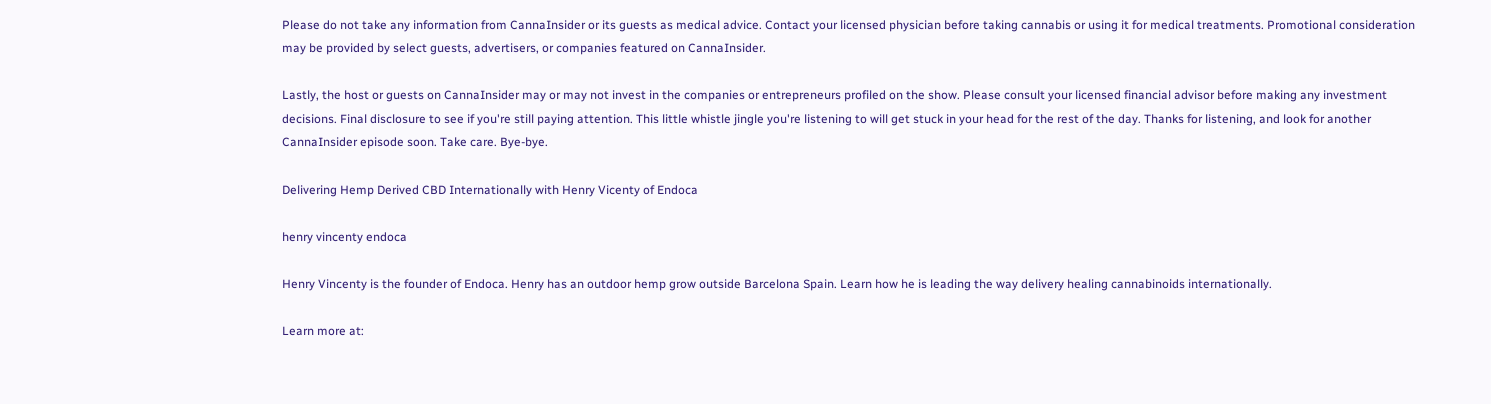Please do not take any information from CannaInsider or its guests as medical advice. Contact your licensed physician before taking cannabis or using it for medical treatments. Promotional consideration may be provided by select guests, advertisers, or companies featured on CannaInsider.

Lastly, the host or guests on CannaInsider may or may not invest in the companies or entrepreneurs profiled on the show. Please consult your licensed financial advisor before making any investment decisions. Final disclosure to see if you're still paying attention. This little whistle jingle you're listening to will get stuck in your head for the rest of the day. Thanks for listening, and look for another CannaInsider episode soon. Take care. Bye-bye.

Delivering Hemp Derived CBD Internationally with Henry Vicenty of Endoca

henry vincenty endoca

Henry Vincenty is the founder of Endoca. Henry has an outdoor hemp grow outside Barcelona Spain. Learn how he is leading the way delivery healing cannabinoids internationally.

Learn more at: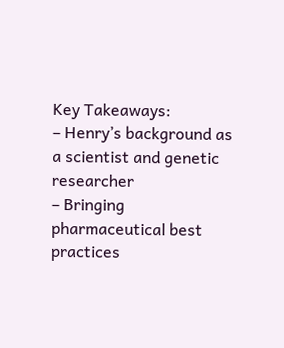Key Takeaways:
– Henry’s background as a scientist and genetic researcher
– Bringing pharmaceutical best practices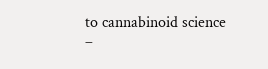to cannabinoid science
–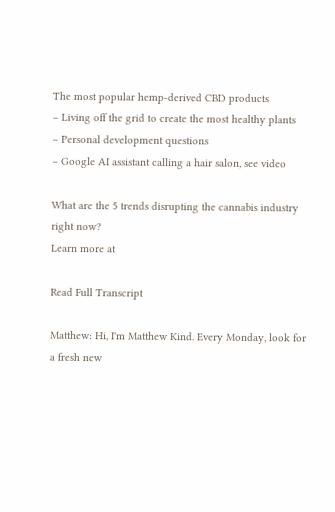The most popular hemp-derived CBD products
– Living off the grid to create the most healthy plants
– Personal development questions
– Google AI assistant calling a hair salon, see video

What are the 5 trends disrupting the cannabis industry right now?
Learn more at

Read Full Transcript

Matthew: Hi, I'm Matthew Kind. Every Monday, look for a fresh new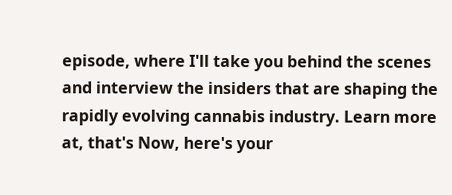episode, where I'll take you behind the scenes and interview the insiders that are shaping the rapidly evolving cannabis industry. Learn more at, that's Now, here's your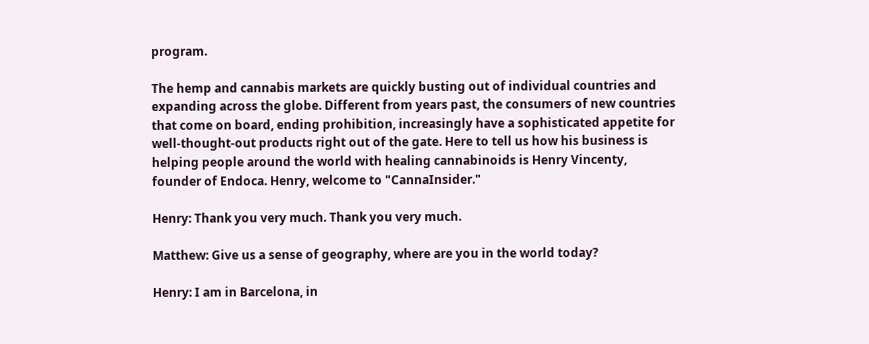program.

The hemp and cannabis markets are quickly busting out of individual countries and expanding across the globe. Different from years past, the consumers of new countries that come on board, ending prohibition, increasingly have a sophisticated appetite for well-thought-out products right out of the gate. Here to tell us how his business is helping people around the world with healing cannabinoids is Henry Vincenty, founder of Endoca. Henry, welcome to "CannaInsider."

Henry: Thank you very much. Thank you very much.

Matthew: Give us a sense of geography, where are you in the world today?

Henry: I am in Barcelona, in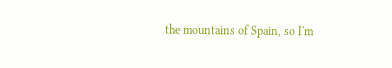the mountains of Spain, so I'm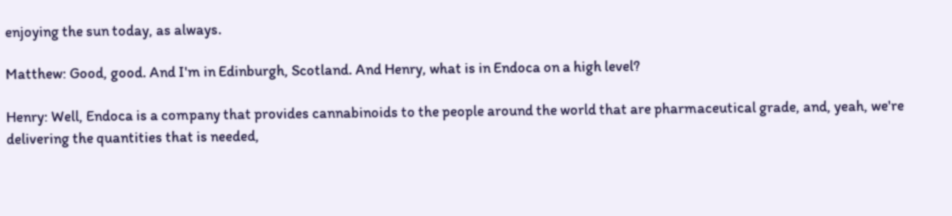enjoying the sun today, as always.

Matthew: Good, good. And I'm in Edinburgh, Scotland. And Henry, what is in Endoca on a high level?

Henry: Well, Endoca is a company that provides cannabinoids to the people around the world that are pharmaceutical grade, and, yeah, we're delivering the quantities that is needed,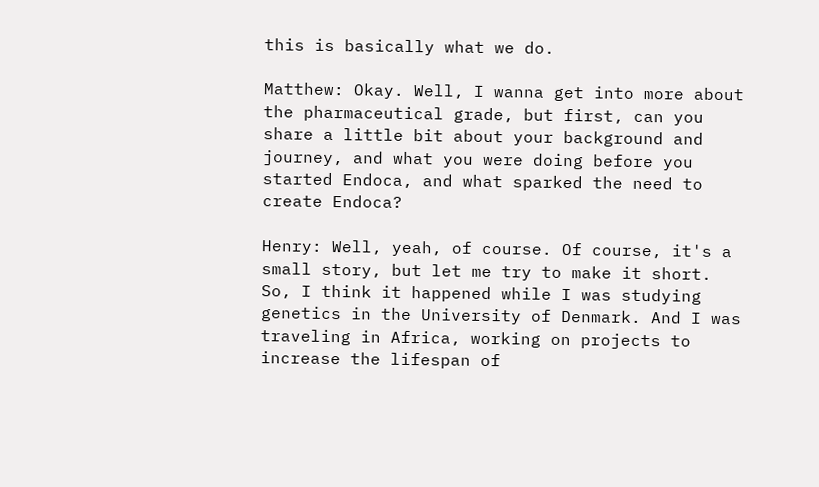this is basically what we do.

Matthew: Okay. Well, I wanna get into more about the pharmaceutical grade, but first, can you share a little bit about your background and journey, and what you were doing before you started Endoca, and what sparked the need to create Endoca?

Henry: Well, yeah, of course. Of course, it's a small story, but let me try to make it short. So, I think it happened while I was studying genetics in the University of Denmark. And I was traveling in Africa, working on projects to increase the lifespan of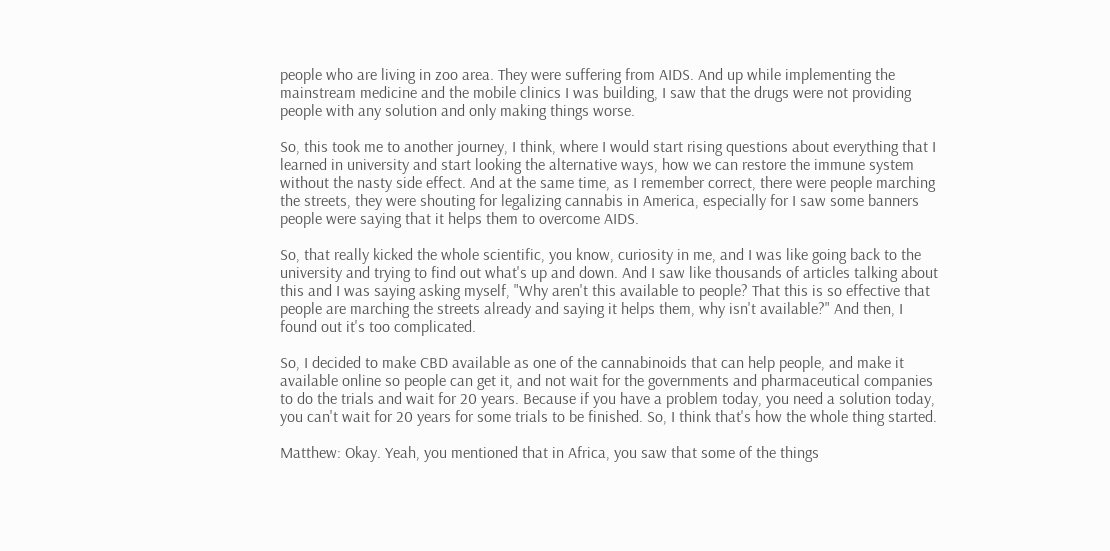people who are living in zoo area. They were suffering from AIDS. And up while implementing the mainstream medicine and the mobile clinics I was building, I saw that the drugs were not providing people with any solution and only making things worse.

So, this took me to another journey, I think, where I would start rising questions about everything that I learned in university and start looking the alternative ways, how we can restore the immune system without the nasty side effect. And at the same time, as I remember correct, there were people marching the streets, they were shouting for legalizing cannabis in America, especially for I saw some banners people were saying that it helps them to overcome AIDS.

So, that really kicked the whole scientific, you know, curiosity in me, and I was like going back to the university and trying to find out what's up and down. And I saw like thousands of articles talking about this and I was saying asking myself, "Why aren't this available to people? That this is so effective that people are marching the streets already and saying it helps them, why isn't available?" And then, I found out it's too complicated.

So, I decided to make CBD available as one of the cannabinoids that can help people, and make it available online so people can get it, and not wait for the governments and pharmaceutical companies to do the trials and wait for 20 years. Because if you have a problem today, you need a solution today, you can't wait for 20 years for some trials to be finished. So, I think that's how the whole thing started.

Matthew: Okay. Yeah, you mentioned that in Africa, you saw that some of the things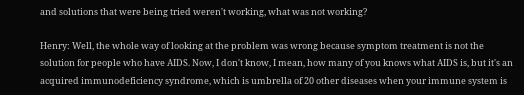and solutions that were being tried weren't working, what was not working?

Henry: Well, the whole way of looking at the problem was wrong because symptom treatment is not the solution for people who have AIDS. Now, I don't know, I mean, how many of you knows what AIDS is, but it's an acquired immunodeficiency syndrome, which is umbrella of 20 other diseases when your immune system is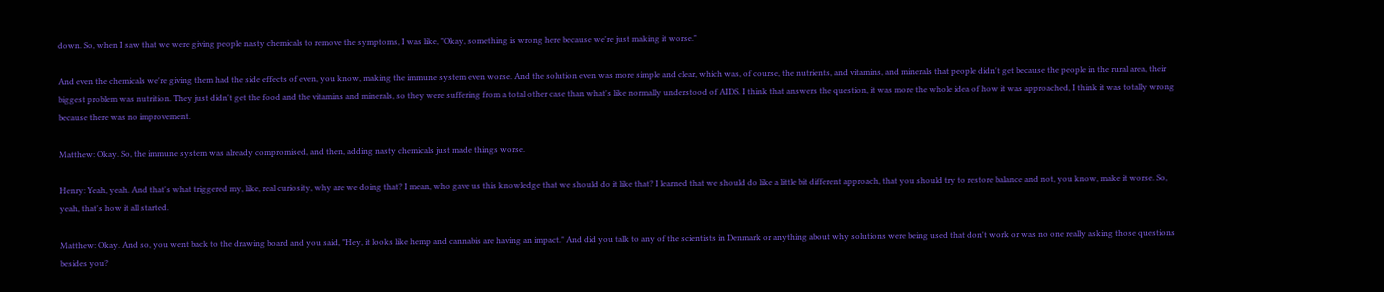down. So, when I saw that we were giving people nasty chemicals to remove the symptoms, I was like, "Okay, something is wrong here because we're just making it worse."

And even the chemicals we're giving them had the side effects of even, you know, making the immune system even worse. And the solution even was more simple and clear, which was, of course, the nutrients, and vitamins, and minerals that people didn't get because the people in the rural area, their biggest problem was nutrition. They just didn't get the food and the vitamins and minerals, so they were suffering from a total other case than what's like normally understood of AIDS. I think that answers the question, it was more the whole idea of how it was approached, I think it was totally wrong because there was no improvement.

Matthew: Okay. So, the immune system was already compromised, and then, adding nasty chemicals just made things worse.

Henry: Yeah, yeah. And that's what triggered my, like, real curiosity, why are we doing that? I mean, who gave us this knowledge that we should do it like that? I learned that we should do like a little bit different approach, that you should try to restore balance and not, you know, make it worse. So, yeah, that's how it all started.

Matthew: Okay. And so, you went back to the drawing board and you said, "Hey, it looks like hemp and cannabis are having an impact." And did you talk to any of the scientists in Denmark or anything about why solutions were being used that don't work or was no one really asking those questions besides you?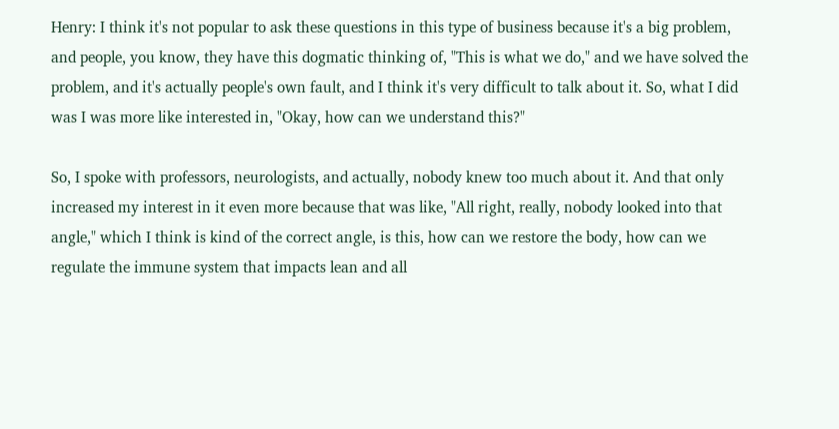Henry: I think it's not popular to ask these questions in this type of business because it's a big problem, and people, you know, they have this dogmatic thinking of, "This is what we do," and we have solved the problem, and it's actually people's own fault, and I think it's very difficult to talk about it. So, what I did was I was more like interested in, "Okay, how can we understand this?"

So, I spoke with professors, neurologists, and actually, nobody knew too much about it. And that only increased my interest in it even more because that was like, "All right, really, nobody looked into that angle," which I think is kind of the correct angle, is this, how can we restore the body, how can we regulate the immune system that impacts lean and all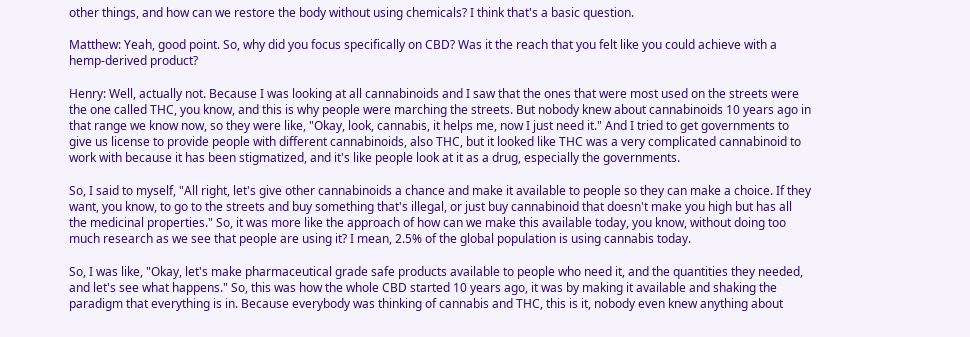other things, and how can we restore the body without using chemicals? I think that's a basic question.

Matthew: Yeah, good point. So, why did you focus specifically on CBD? Was it the reach that you felt like you could achieve with a hemp-derived product?

Henry: Well, actually not. Because I was looking at all cannabinoids and I saw that the ones that were most used on the streets were the one called THC, you know, and this is why people were marching the streets. But nobody knew about cannabinoids 10 years ago in that range we know now, so they were like, "Okay, look, cannabis, it helps me, now I just need it." And I tried to get governments to give us license to provide people with different cannabinoids, also THC, but it looked like THC was a very complicated cannabinoid to work with because it has been stigmatized, and it's like people look at it as a drug, especially the governments.

So, I said to myself, "All right, let's give other cannabinoids a chance and make it available to people so they can make a choice. If they want, you know, to go to the streets and buy something that's illegal, or just buy cannabinoid that doesn't make you high but has all the medicinal properties." So, it was more like the approach of how can we make this available today, you know, without doing too much research as we see that people are using it? I mean, 2.5% of the global population is using cannabis today.

So, I was like, "Okay, let's make pharmaceutical grade safe products available to people who need it, and the quantities they needed, and let's see what happens." So, this was how the whole CBD started 10 years ago, it was by making it available and shaking the paradigm that everything is in. Because everybody was thinking of cannabis and THC, this is it, nobody even knew anything about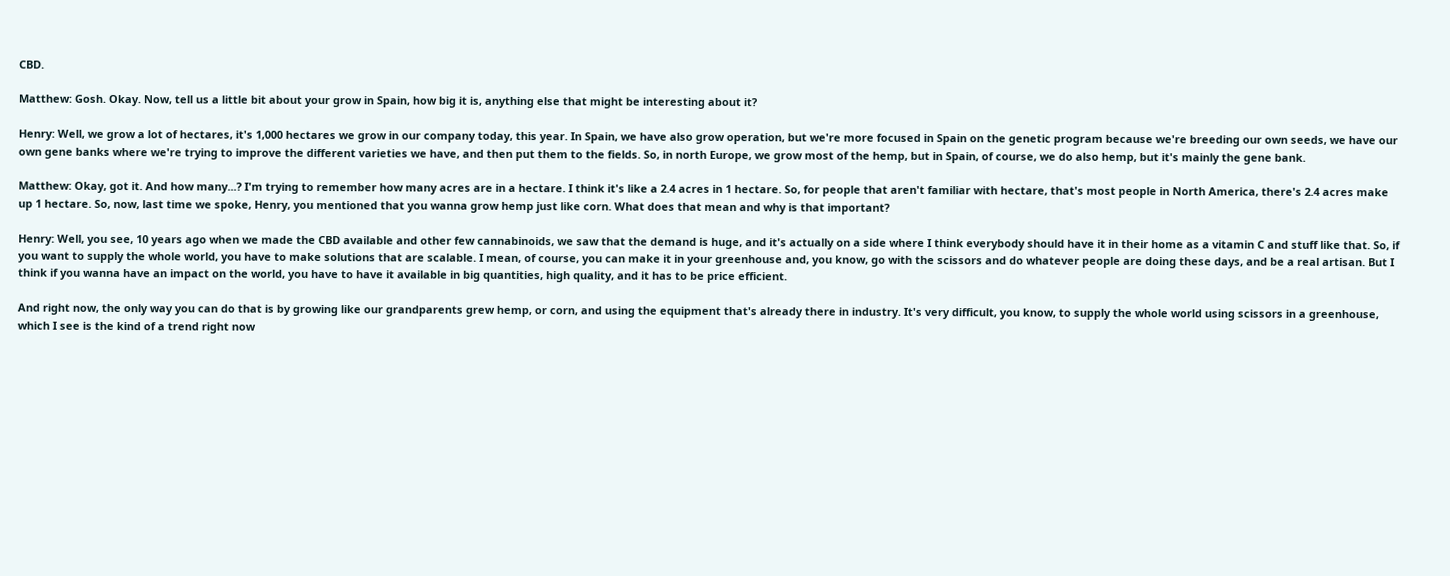CBD.

Matthew: Gosh. Okay. Now, tell us a little bit about your grow in Spain, how big it is, anything else that might be interesting about it?

Henry: Well, we grow a lot of hectares, it's 1,000 hectares we grow in our company today, this year. In Spain, we have also grow operation, but we're more focused in Spain on the genetic program because we're breeding our own seeds, we have our own gene banks where we're trying to improve the different varieties we have, and then put them to the fields. So, in north Europe, we grow most of the hemp, but in Spain, of course, we do also hemp, but it's mainly the gene bank.

Matthew: Okay, got it. And how many...? I'm trying to remember how many acres are in a hectare. I think it's like a 2.4 acres in 1 hectare. So, for people that aren't familiar with hectare, that's most people in North America, there's 2.4 acres make up 1 hectare. So, now, last time we spoke, Henry, you mentioned that you wanna grow hemp just like corn. What does that mean and why is that important?

Henry: Well, you see, 10 years ago when we made the CBD available and other few cannabinoids, we saw that the demand is huge, and it's actually on a side where I think everybody should have it in their home as a vitamin C and stuff like that. So, if you want to supply the whole world, you have to make solutions that are scalable. I mean, of course, you can make it in your greenhouse and, you know, go with the scissors and do whatever people are doing these days, and be a real artisan. But I think if you wanna have an impact on the world, you have to have it available in big quantities, high quality, and it has to be price efficient.

And right now, the only way you can do that is by growing like our grandparents grew hemp, or corn, and using the equipment that's already there in industry. It's very difficult, you know, to supply the whole world using scissors in a greenhouse, which I see is the kind of a trend right now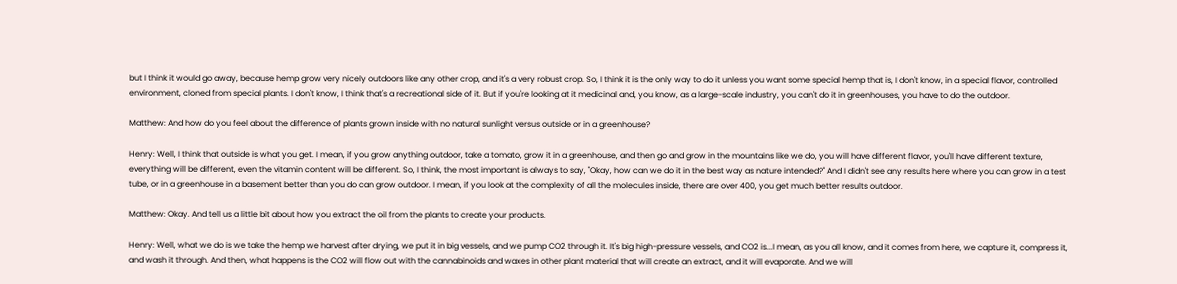but I think it would go away, because hemp grow very nicely outdoors like any other crop, and it's a very robust crop. So, I think it is the only way to do it unless you want some special hemp that is, I don't know, in a special flavor, controlled environment, cloned from special plants. I don't know, I think that's a recreational side of it. But if you're looking at it medicinal and, you know, as a large-scale industry, you can't do it in greenhouses, you have to do the outdoor.

Matthew: And how do you feel about the difference of plants grown inside with no natural sunlight versus outside or in a greenhouse?

Henry: Well, I think that outside is what you get. I mean, if you grow anything outdoor, take a tomato, grow it in a greenhouse, and then go and grow in the mountains like we do, you will have different flavor, you'll have different texture, everything will be different, even the vitamin content will be different. So, I think, the most important is always to say, "Okay, how can we do it in the best way as nature intended?" And I didn't see any results here where you can grow in a test tube, or in a greenhouse in a basement better than you do can grow outdoor. I mean, if you look at the complexity of all the molecules inside, there are over 400, you get much better results outdoor.

Matthew: Okay. And tell us a little bit about how you extract the oil from the plants to create your products.

Henry: Well, what we do is we take the hemp we harvest after drying, we put it in big vessels, and we pump CO2 through it. It's big high-pressure vessels, and CO2 is...I mean, as you all know, and it comes from here, we capture it, compress it, and wash it through. And then, what happens is the CO2 will flow out with the cannabinoids and waxes in other plant material that will create an extract, and it will evaporate. And we will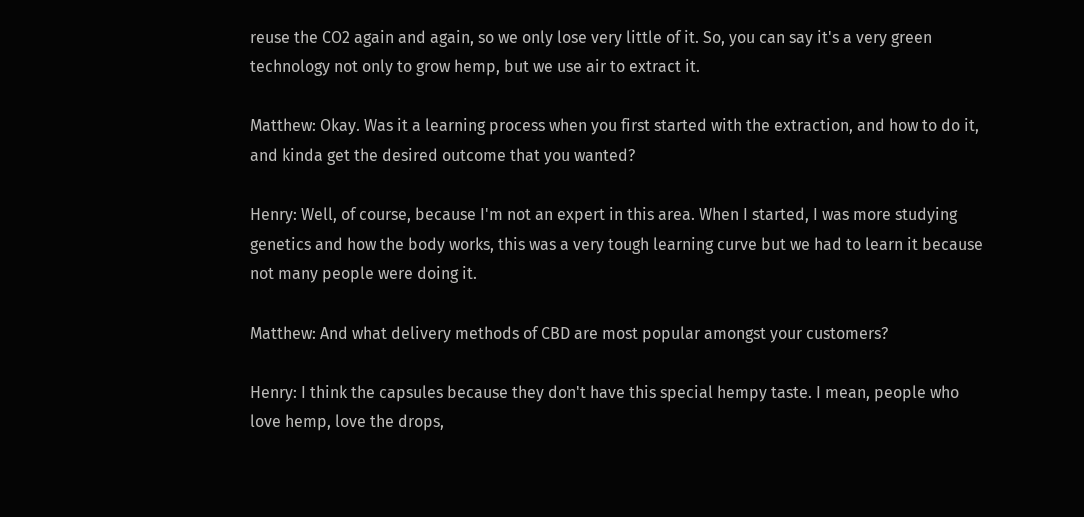reuse the CO2 again and again, so we only lose very little of it. So, you can say it's a very green technology not only to grow hemp, but we use air to extract it.

Matthew: Okay. Was it a learning process when you first started with the extraction, and how to do it, and kinda get the desired outcome that you wanted?

Henry: Well, of course, because I'm not an expert in this area. When I started, I was more studying genetics and how the body works, this was a very tough learning curve but we had to learn it because not many people were doing it.

Matthew: And what delivery methods of CBD are most popular amongst your customers?

Henry: I think the capsules because they don't have this special hempy taste. I mean, people who love hemp, love the drops,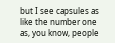but I see capsules as like the number one as, you know, people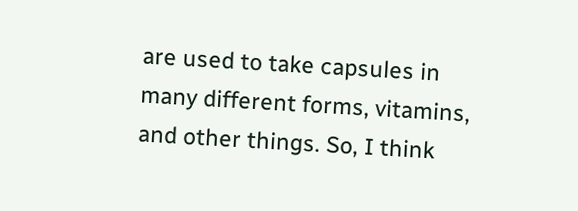are used to take capsules in many different forms, vitamins, and other things. So, I think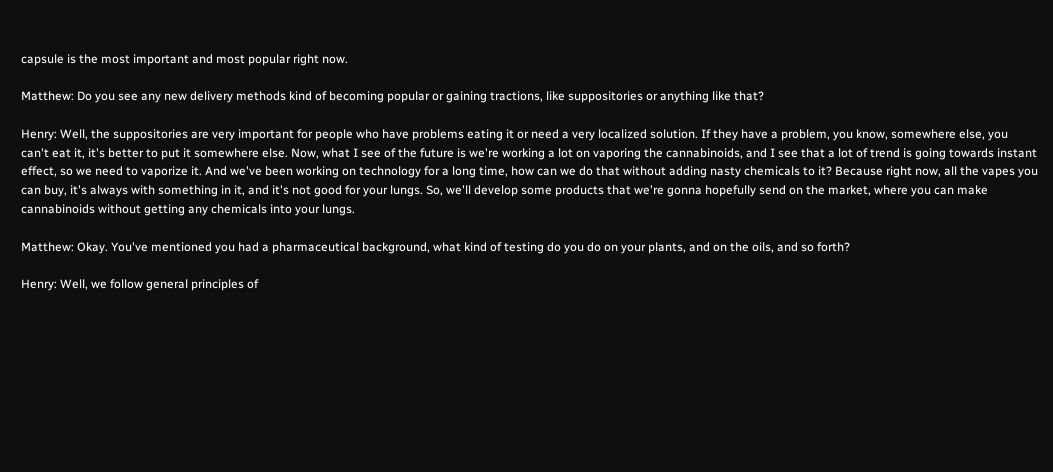capsule is the most important and most popular right now.

Matthew: Do you see any new delivery methods kind of becoming popular or gaining tractions, like suppositories or anything like that?

Henry: Well, the suppositories are very important for people who have problems eating it or need a very localized solution. If they have a problem, you know, somewhere else, you can't eat it, it's better to put it somewhere else. Now, what I see of the future is we're working a lot on vaporing the cannabinoids, and I see that a lot of trend is going towards instant effect, so we need to vaporize it. And we've been working on technology for a long time, how can we do that without adding nasty chemicals to it? Because right now, all the vapes you can buy, it's always with something in it, and it's not good for your lungs. So, we'll develop some products that we're gonna hopefully send on the market, where you can make cannabinoids without getting any chemicals into your lungs.

Matthew: Okay. You've mentioned you had a pharmaceutical background, what kind of testing do you do on your plants, and on the oils, and so forth?

Henry: Well, we follow general principles of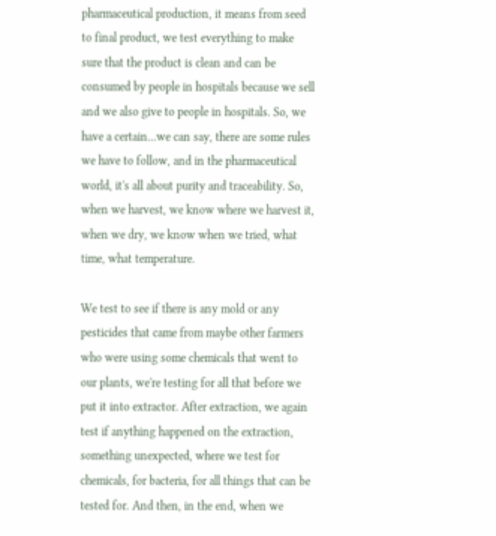pharmaceutical production, it means from seed to final product, we test everything to make sure that the product is clean and can be consumed by people in hospitals because we sell and we also give to people in hospitals. So, we have a certain...we can say, there are some rules we have to follow, and in the pharmaceutical world, it's all about purity and traceability. So, when we harvest, we know where we harvest it, when we dry, we know when we tried, what time, what temperature.

We test to see if there is any mold or any pesticides that came from maybe other farmers who were using some chemicals that went to our plants, we're testing for all that before we put it into extractor. After extraction, we again test if anything happened on the extraction, something unexpected, where we test for chemicals, for bacteria, for all things that can be tested for. And then, in the end, when we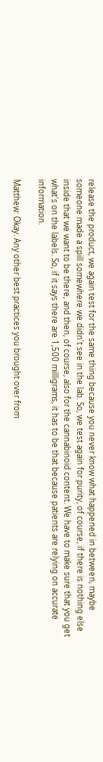release the product, we again test for the same thing because you never know what happened in between, maybe someone made a spill somewhere we didn't see in the lab. So, we test again for purity, of course, if there is nothing else inside that we want to be there, and then, of course, also for the cannabinoid content. We have to make sure that you get what's on the labels. So, if it says there are 1,500 milligrams, it has to be that because patients are relying on accurate information.

Matthew: Okay. Any other best practices you brought over from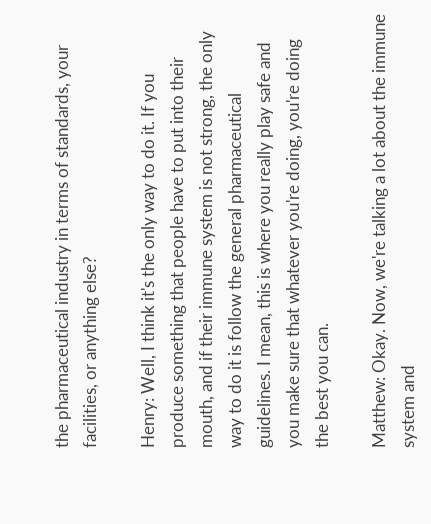the pharmaceutical industry in terms of standards, your facilities, or anything else?

Henry: Well, I think it's the only way to do it. If you produce something that people have to put into their mouth, and if their immune system is not strong, the only way to do it is follow the general pharmaceutical guidelines. I mean, this is where you really play safe and you make sure that whatever you're doing, you're doing the best you can.

Matthew: Okay. Now, we're talking a lot about the immune system and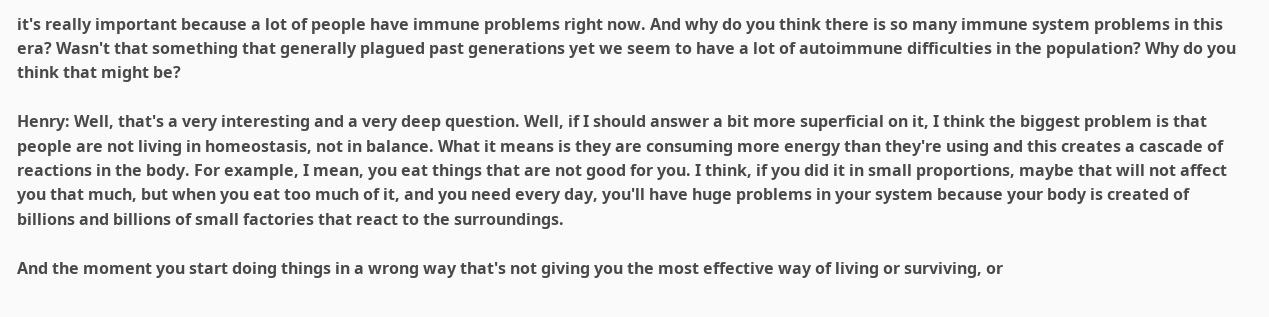it's really important because a lot of people have immune problems right now. And why do you think there is so many immune system problems in this era? Wasn't that something that generally plagued past generations yet we seem to have a lot of autoimmune difficulties in the population? Why do you think that might be?

Henry: Well, that's a very interesting and a very deep question. Well, if I should answer a bit more superficial on it, I think the biggest problem is that people are not living in homeostasis, not in balance. What it means is they are consuming more energy than they're using and this creates a cascade of reactions in the body. For example, I mean, you eat things that are not good for you. I think, if you did it in small proportions, maybe that will not affect you that much, but when you eat too much of it, and you need every day, you'll have huge problems in your system because your body is created of billions and billions of small factories that react to the surroundings.

And the moment you start doing things in a wrong way that's not giving you the most effective way of living or surviving, or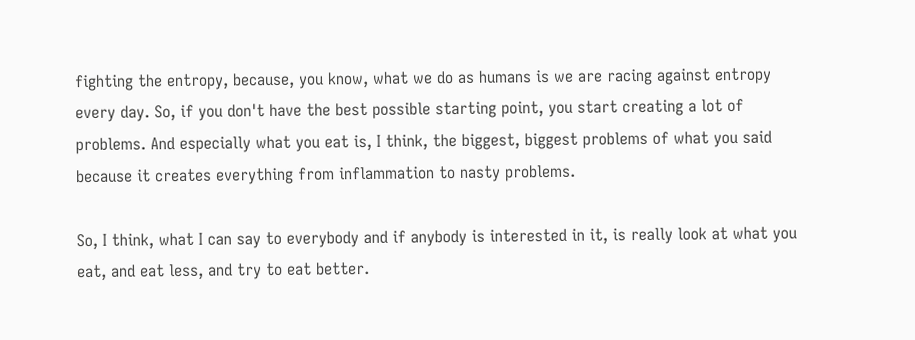fighting the entropy, because, you know, what we do as humans is we are racing against entropy every day. So, if you don't have the best possible starting point, you start creating a lot of problems. And especially what you eat is, I think, the biggest, biggest problems of what you said because it creates everything from inflammation to nasty problems.

So, I think, what I can say to everybody and if anybody is interested in it, is really look at what you eat, and eat less, and try to eat better.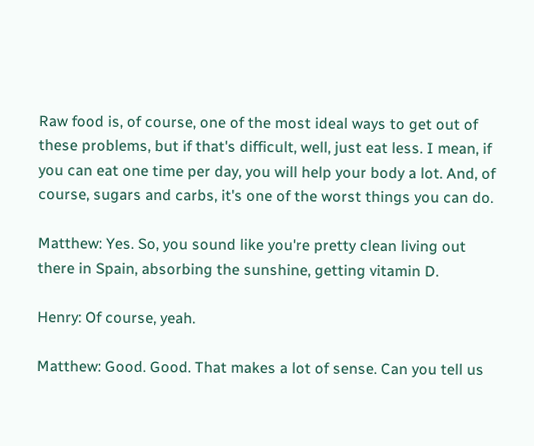Raw food is, of course, one of the most ideal ways to get out of these problems, but if that's difficult, well, just eat less. I mean, if you can eat one time per day, you will help your body a lot. And, of course, sugars and carbs, it's one of the worst things you can do.

Matthew: Yes. So, you sound like you're pretty clean living out there in Spain, absorbing the sunshine, getting vitamin D.

Henry: Of course, yeah.

Matthew: Good. Good. That makes a lot of sense. Can you tell us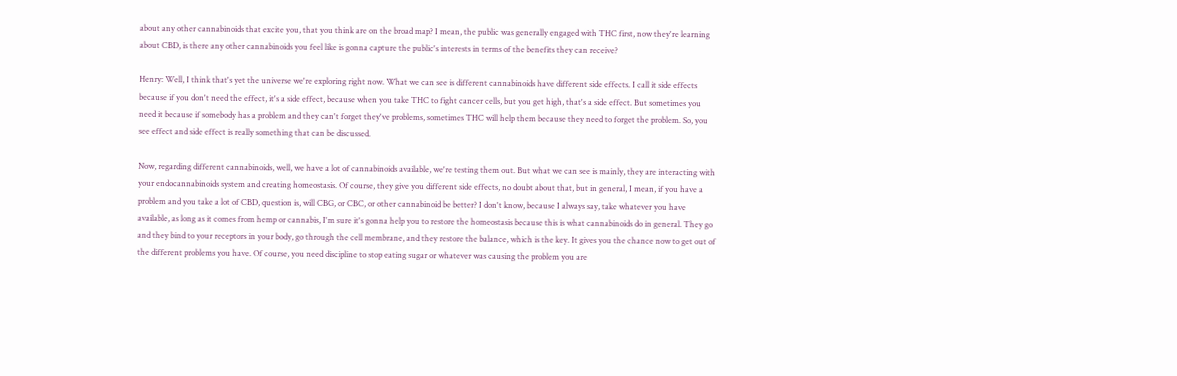about any other cannabinoids that excite you, that you think are on the broad map? I mean, the public was generally engaged with THC first, now they're learning about CBD, is there any other cannabinoids you feel like is gonna capture the public's interests in terms of the benefits they can receive?

Henry: Well, I think that's yet the universe we're exploring right now. What we can see is different cannabinoids have different side effects. I call it side effects because if you don't need the effect, it's a side effect, because when you take THC to fight cancer cells, but you get high, that's a side effect. But sometimes you need it because if somebody has a problem and they can't forget they've problems, sometimes THC will help them because they need to forget the problem. So, you see effect and side effect is really something that can be discussed.

Now, regarding different cannabinoids, well, we have a lot of cannabinoids available, we're testing them out. But what we can see is mainly, they are interacting with your endocannabinoids system and creating homeostasis. Of course, they give you different side effects, no doubt about that, but in general, I mean, if you have a problem and you take a lot of CBD, question is, will CBG, or CBC, or other cannabinoid be better? I don't know, because I always say, take whatever you have available, as long as it comes from hemp or cannabis, I'm sure it's gonna help you to restore the homeostasis because this is what cannabinoids do in general. They go and they bind to your receptors in your body, go through the cell membrane, and they restore the balance, which is the key. It gives you the chance now to get out of the different problems you have. Of course, you need discipline to stop eating sugar or whatever was causing the problem you are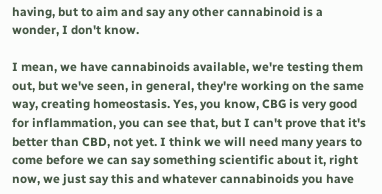having, but to aim and say any other cannabinoid is a wonder, I don't know.

I mean, we have cannabinoids available, we're testing them out, but we've seen, in general, they're working on the same way, creating homeostasis. Yes, you know, CBG is very good for inflammation, you can see that, but I can't prove that it's better than CBD, not yet. I think we will need many years to come before we can say something scientific about it, right now, we just say this and whatever cannabinoids you have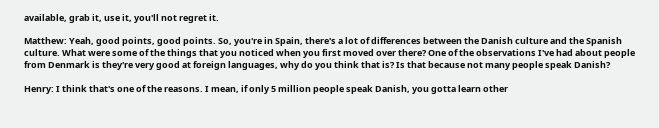available, grab it, use it, you'll not regret it.

Matthew: Yeah, good points, good points. So, you're in Spain, there's a lot of differences between the Danish culture and the Spanish culture. What were some of the things that you noticed when you first moved over there? One of the observations I've had about people from Denmark is they're very good at foreign languages, why do you think that is? Is that because not many people speak Danish?

Henry: I think that's one of the reasons. I mean, if only 5 million people speak Danish, you gotta learn other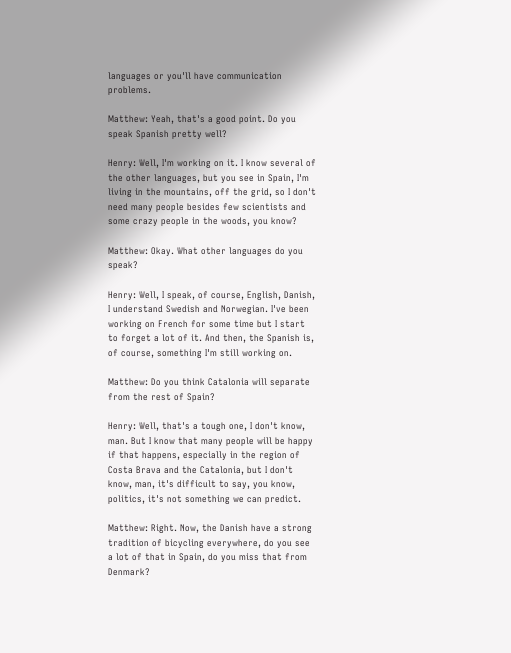languages or you'll have communication problems.

Matthew: Yeah, that's a good point. Do you speak Spanish pretty well?

Henry: Well, I'm working on it. I know several of the other languages, but you see in Spain, I'm living in the mountains, off the grid, so I don't need many people besides few scientists and some crazy people in the woods, you know?

Matthew: Okay. What other languages do you speak?

Henry: Well, I speak, of course, English, Danish, I understand Swedish and Norwegian. I've been working on French for some time but I start to forget a lot of it. And then, the Spanish is, of course, something I'm still working on.

Matthew: Do you think Catalonia will separate from the rest of Spain?

Henry: Well, that's a tough one, I don't know, man. But I know that many people will be happy if that happens, especially in the region of Costa Brava and the Catalonia, but I don't know, man, it's difficult to say, you know, politics, it's not something we can predict.

Matthew: Right. Now, the Danish have a strong tradition of bicycling everywhere, do you see a lot of that in Spain, do you miss that from Denmark?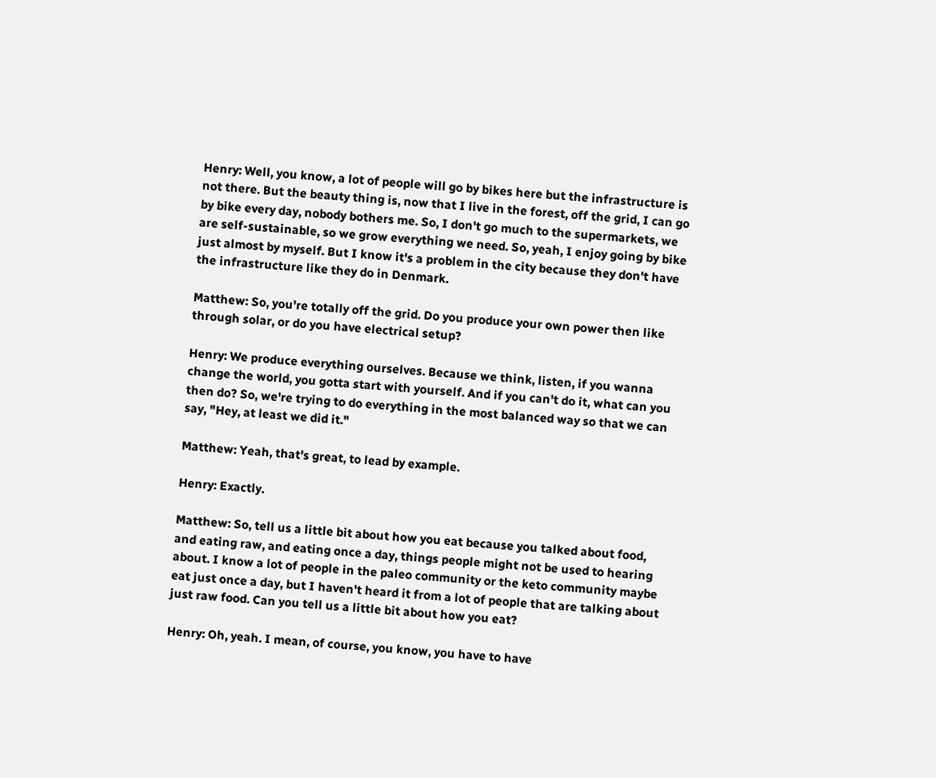Henry: Well, you know, a lot of people will go by bikes here but the infrastructure is not there. But the beauty thing is, now that I live in the forest, off the grid, I can go by bike every day, nobody bothers me. So, I don't go much to the supermarkets, we are self-sustainable, so we grow everything we need. So, yeah, I enjoy going by bike just almost by myself. But I know it's a problem in the city because they don't have the infrastructure like they do in Denmark.

Matthew: So, you're totally off the grid. Do you produce your own power then like through solar, or do you have electrical setup?

Henry: We produce everything ourselves. Because we think, listen, if you wanna change the world, you gotta start with yourself. And if you can't do it, what can you then do? So, we're trying to do everything in the most balanced way so that we can say, "Hey, at least we did it."

Matthew: Yeah, that's great, to lead by example.

Henry: Exactly.

Matthew: So, tell us a little bit about how you eat because you talked about food, and eating raw, and eating once a day, things people might not be used to hearing about. I know a lot of people in the paleo community or the keto community maybe eat just once a day, but I haven't heard it from a lot of people that are talking about just raw food. Can you tell us a little bit about how you eat?

Henry: Oh, yeah. I mean, of course, you know, you have to have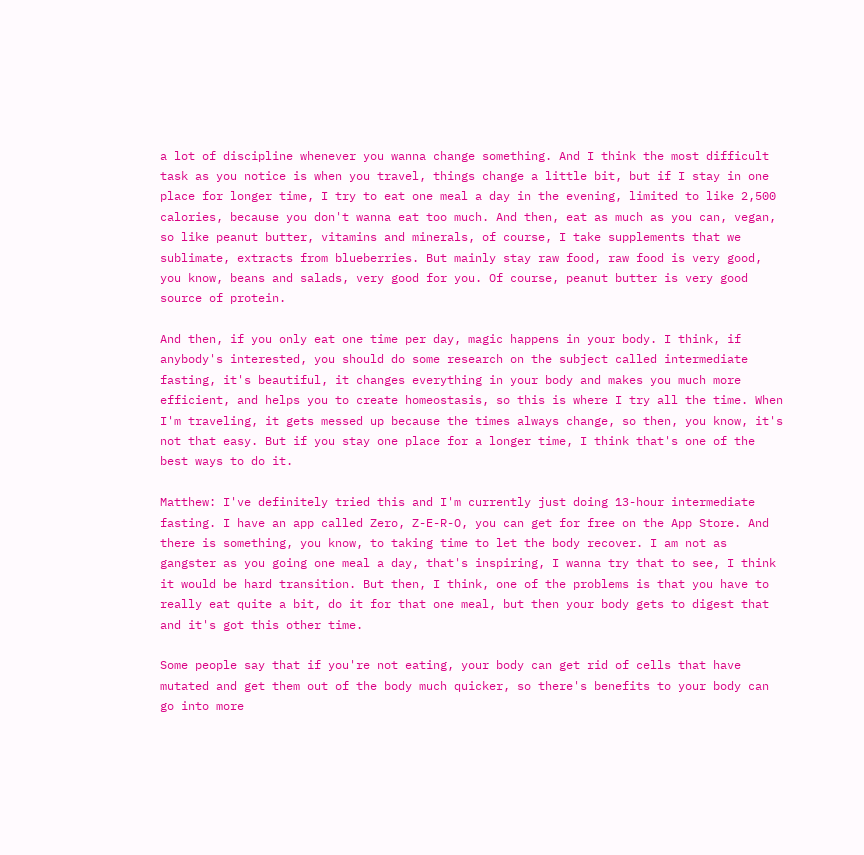a lot of discipline whenever you wanna change something. And I think the most difficult task as you notice is when you travel, things change a little bit, but if I stay in one place for longer time, I try to eat one meal a day in the evening, limited to like 2,500 calories, because you don't wanna eat too much. And then, eat as much as you can, vegan, so like peanut butter, vitamins and minerals, of course, I take supplements that we sublimate, extracts from blueberries. But mainly stay raw food, raw food is very good, you know, beans and salads, very good for you. Of course, peanut butter is very good source of protein.

And then, if you only eat one time per day, magic happens in your body. I think, if anybody's interested, you should do some research on the subject called intermediate fasting, it's beautiful, it changes everything in your body and makes you much more efficient, and helps you to create homeostasis, so this is where I try all the time. When I'm traveling, it gets messed up because the times always change, so then, you know, it's not that easy. But if you stay one place for a longer time, I think that's one of the best ways to do it.

Matthew: I've definitely tried this and I'm currently just doing 13-hour intermediate fasting. I have an app called Zero, Z-E-R-O, you can get for free on the App Store. And there is something, you know, to taking time to let the body recover. I am not as gangster as you going one meal a day, that's inspiring, I wanna try that to see, I think it would be hard transition. But then, I think, one of the problems is that you have to really eat quite a bit, do it for that one meal, but then your body gets to digest that and it's got this other time.

Some people say that if you're not eating, your body can get rid of cells that have mutated and get them out of the body much quicker, so there's benefits to your body can go into more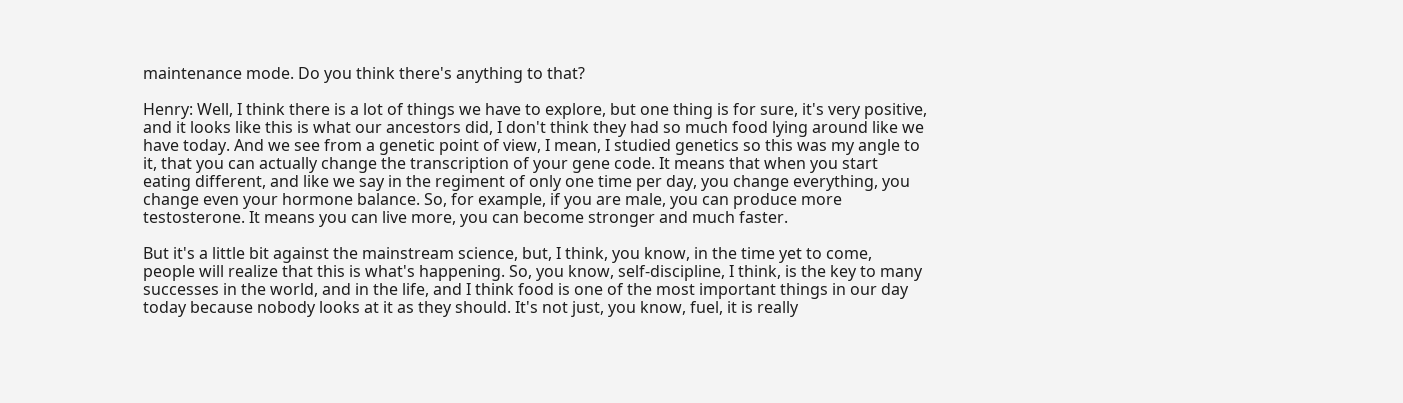maintenance mode. Do you think there's anything to that?

Henry: Well, I think there is a lot of things we have to explore, but one thing is for sure, it's very positive, and it looks like this is what our ancestors did, I don't think they had so much food lying around like we have today. And we see from a genetic point of view, I mean, I studied genetics so this was my angle to it, that you can actually change the transcription of your gene code. It means that when you start eating different, and like we say in the regiment of only one time per day, you change everything, you change even your hormone balance. So, for example, if you are male, you can produce more testosterone. It means you can live more, you can become stronger and much faster.

But it's a little bit against the mainstream science, but, I think, you know, in the time yet to come, people will realize that this is what's happening. So, you know, self-discipline, I think, is the key to many successes in the world, and in the life, and I think food is one of the most important things in our day today because nobody looks at it as they should. It's not just, you know, fuel, it is really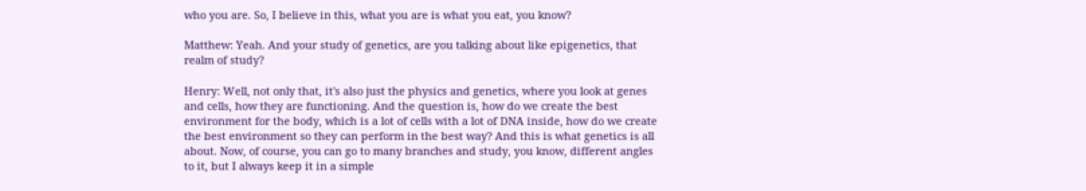who you are. So, I believe in this, what you are is what you eat, you know?

Matthew: Yeah. And your study of genetics, are you talking about like epigenetics, that realm of study?

Henry: Well, not only that, it's also just the physics and genetics, where you look at genes and cells, how they are functioning. And the question is, how do we create the best environment for the body, which is a lot of cells with a lot of DNA inside, how do we create the best environment so they can perform in the best way? And this is what genetics is all about. Now, of course, you can go to many branches and study, you know, different angles to it, but I always keep it in a simple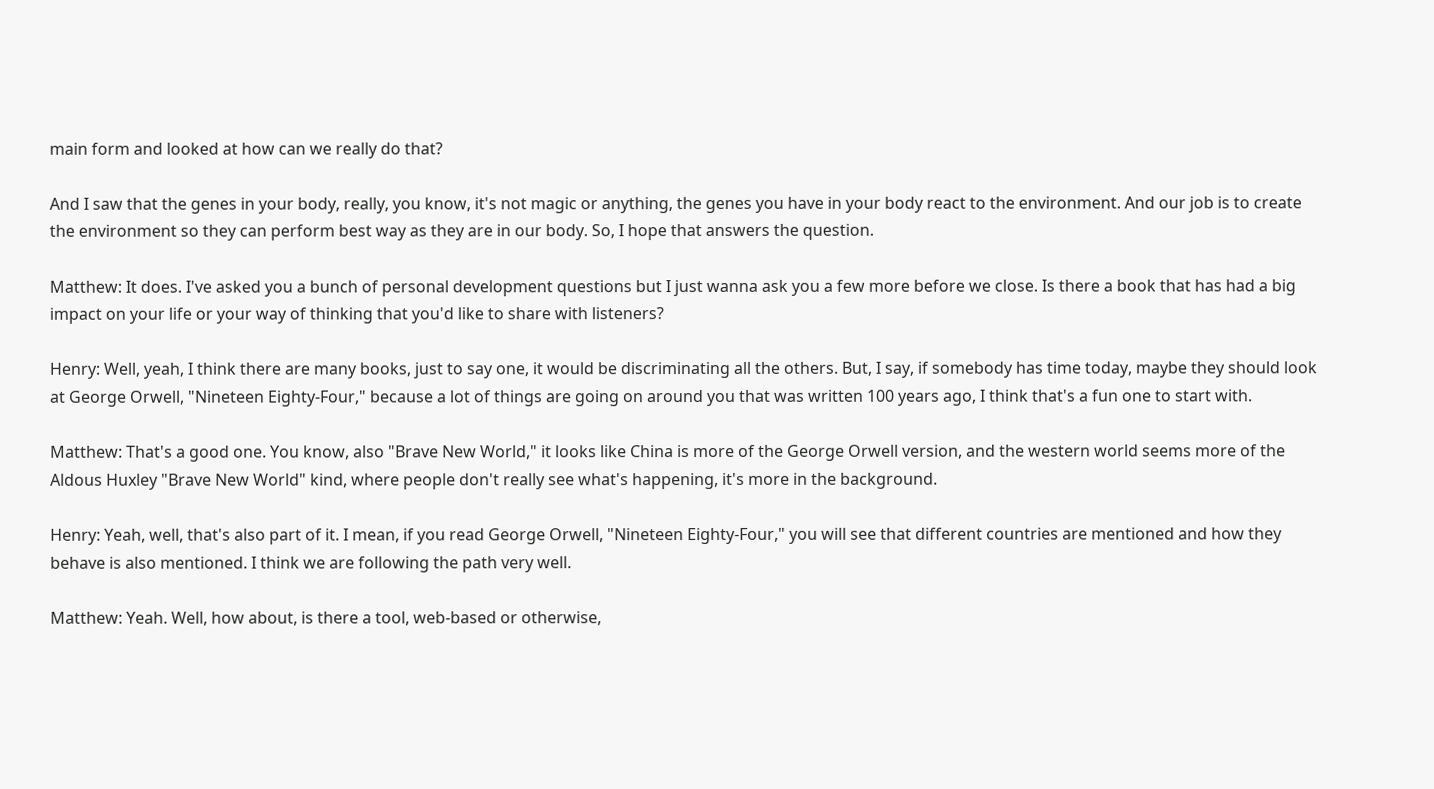main form and looked at how can we really do that?

And I saw that the genes in your body, really, you know, it's not magic or anything, the genes you have in your body react to the environment. And our job is to create the environment so they can perform best way as they are in our body. So, I hope that answers the question.

Matthew: It does. I've asked you a bunch of personal development questions but I just wanna ask you a few more before we close. Is there a book that has had a big impact on your life or your way of thinking that you'd like to share with listeners?

Henry: Well, yeah, I think there are many books, just to say one, it would be discriminating all the others. But, I say, if somebody has time today, maybe they should look at George Orwell, "Nineteen Eighty-Four," because a lot of things are going on around you that was written 100 years ago, I think that's a fun one to start with.

Matthew: That's a good one. You know, also "Brave New World," it looks like China is more of the George Orwell version, and the western world seems more of the Aldous Huxley "Brave New World" kind, where people don't really see what's happening, it's more in the background.

Henry: Yeah, well, that's also part of it. I mean, if you read George Orwell, "Nineteen Eighty-Four," you will see that different countries are mentioned and how they behave is also mentioned. I think we are following the path very well.

Matthew: Yeah. Well, how about, is there a tool, web-based or otherwise,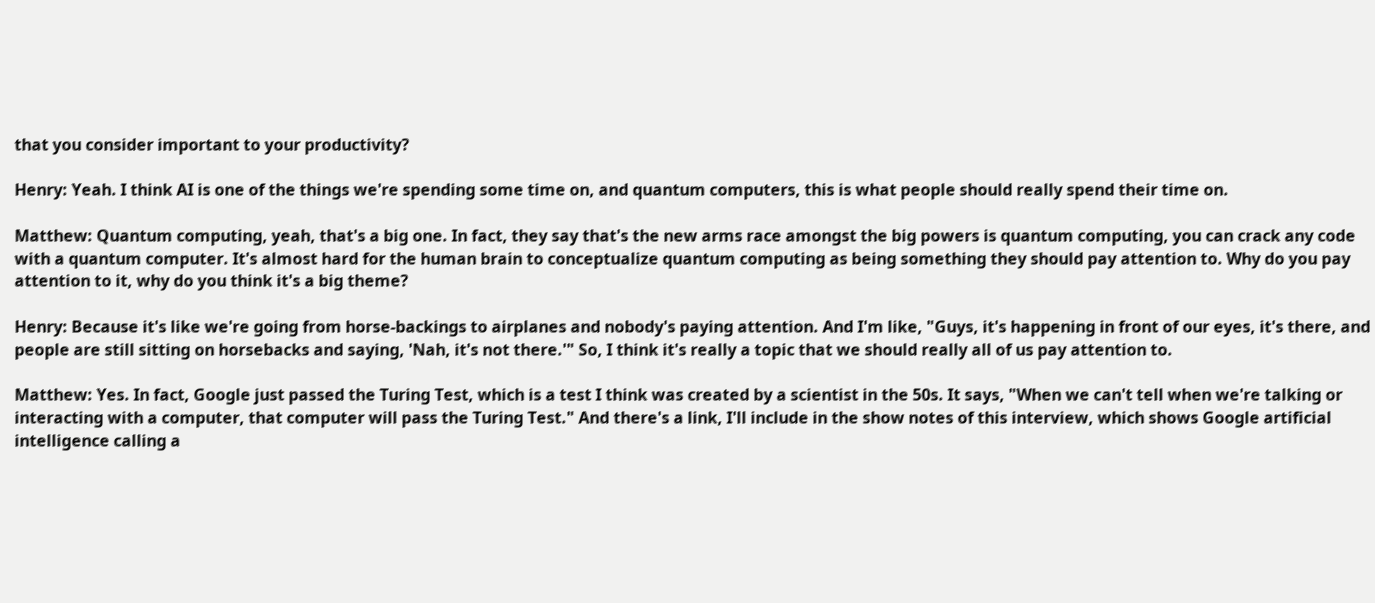that you consider important to your productivity?

Henry: Yeah. I think AI is one of the things we're spending some time on, and quantum computers, this is what people should really spend their time on.

Matthew: Quantum computing, yeah, that's a big one. In fact, they say that's the new arms race amongst the big powers is quantum computing, you can crack any code with a quantum computer. It's almost hard for the human brain to conceptualize quantum computing as being something they should pay attention to. Why do you pay attention to it, why do you think it's a big theme?

Henry: Because it's like we're going from horse-backings to airplanes and nobody's paying attention. And I'm like, "Guys, it's happening in front of our eyes, it's there, and people are still sitting on horsebacks and saying, 'Nah, it's not there.'" So, I think it's really a topic that we should really all of us pay attention to.

Matthew: Yes. In fact, Google just passed the Turing Test, which is a test I think was created by a scientist in the 50s. It says, "When we can't tell when we're talking or interacting with a computer, that computer will pass the Turing Test." And there's a link, I'll include in the show notes of this interview, which shows Google artificial intelligence calling a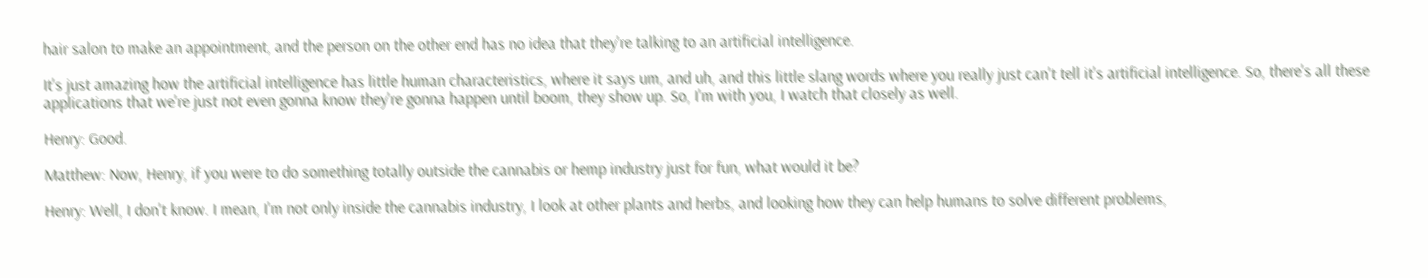hair salon to make an appointment, and the person on the other end has no idea that they're talking to an artificial intelligence.

It's just amazing how the artificial intelligence has little human characteristics, where it says um, and uh, and this little slang words where you really just can't tell it's artificial intelligence. So, there's all these applications that we're just not even gonna know they're gonna happen until boom, they show up. So, I'm with you, I watch that closely as well.

Henry: Good.

Matthew: Now, Henry, if you were to do something totally outside the cannabis or hemp industry just for fun, what would it be?

Henry: Well, I don't know. I mean, I'm not only inside the cannabis industry, I look at other plants and herbs, and looking how they can help humans to solve different problems,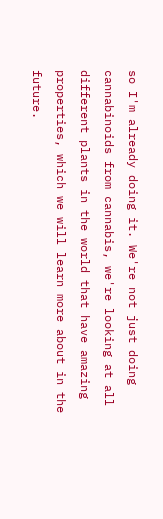so I'm already doing it. We're not just doing cannabinoids from cannabis, we're looking at all different plants in the world that have amazing properties, which we will learn more about in the future.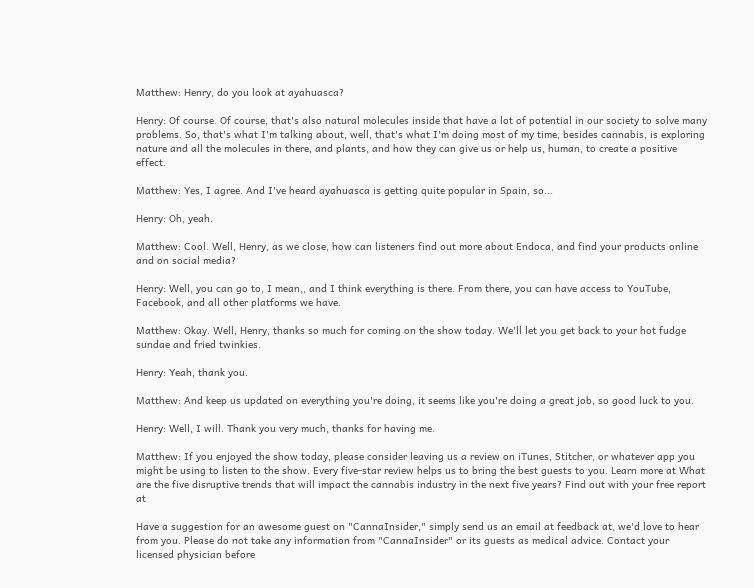Matthew: Henry, do you look at ayahuasca?

Henry: Of course. Of course, that's also natural molecules inside that have a lot of potential in our society to solve many problems. So, that's what I'm talking about, well, that's what I'm doing most of my time, besides cannabis, is exploring nature and all the molecules in there, and plants, and how they can give us or help us, human, to create a positive effect.

Matthew: Yes, I agree. And I've heard ayahuasca is getting quite popular in Spain, so...

Henry: Oh, yeah.

Matthew: Cool. Well, Henry, as we close, how can listeners find out more about Endoca, and find your products online and on social media?

Henry: Well, you can go to, I mean,, and I think everything is there. From there, you can have access to YouTube, Facebook, and all other platforms we have.

Matthew: Okay. Well, Henry, thanks so much for coming on the show today. We'll let you get back to your hot fudge sundae and fried twinkies.

Henry: Yeah, thank you.

Matthew: And keep us updated on everything you're doing, it seems like you're doing a great job, so good luck to you.

Henry: Well, I will. Thank you very much, thanks for having me.

Matthew: If you enjoyed the show today, please consider leaving us a review on iTunes, Stitcher, or whatever app you might be using to listen to the show. Every five-star review helps us to bring the best guests to you. Learn more at What are the five disruptive trends that will impact the cannabis industry in the next five years? Find out with your free report at

Have a suggestion for an awesome guest on "CannaInsider," simply send us an email at feedback at, we'd love to hear from you. Please do not take any information from "CannaInsider" or its guests as medical advice. Contact your licensed physician before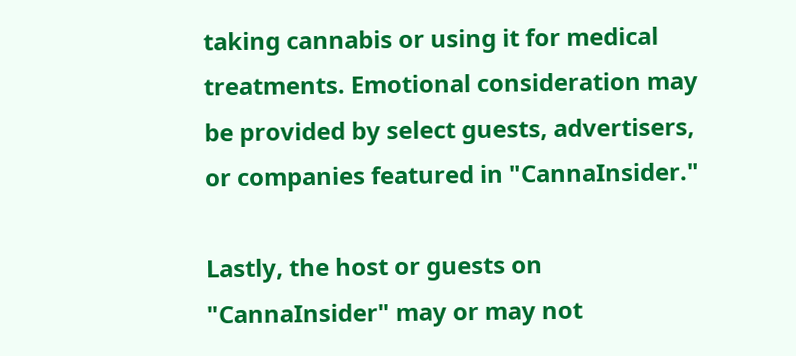taking cannabis or using it for medical treatments. Emotional consideration may be provided by select guests, advertisers, or companies featured in "CannaInsider."

Lastly, the host or guests on "CannaInsider" may or may not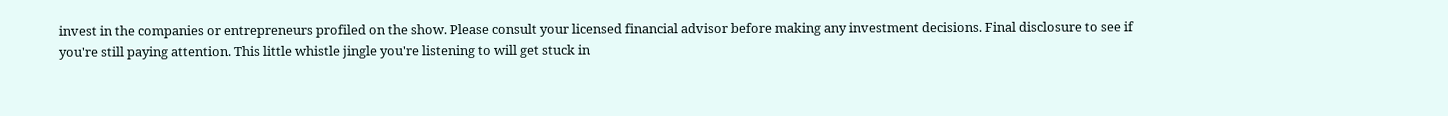invest in the companies or entrepreneurs profiled on the show. Please consult your licensed financial advisor before making any investment decisions. Final disclosure to see if you're still paying attention. This little whistle jingle you're listening to will get stuck in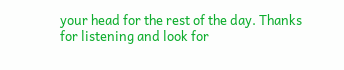your head for the rest of the day. Thanks for listening and look for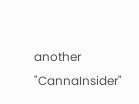another "CannaInsider"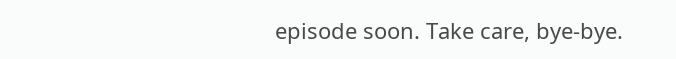episode soon. Take care, bye-bye.